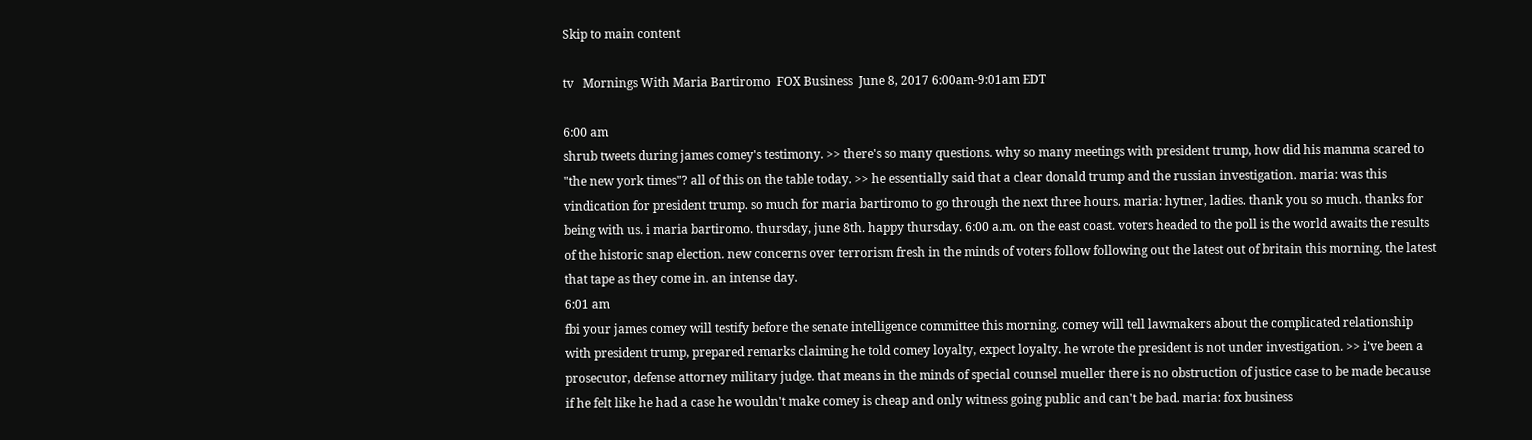Skip to main content

tv   Mornings With Maria Bartiromo  FOX Business  June 8, 2017 6:00am-9:01am EDT

6:00 am
shrub tweets during james comey's testimony. >> there's so many questions. why so many meetings with president trump, how did his mamma scared to "the new york times"? all of this on the table today. >> he essentially said that a clear donald trump and the russian investigation. maria: was this vindication for president trump. so much for maria bartiromo to go through the next three hours. maria: hytner, ladies. thank you so much. thanks for being with us. i maria bartiromo. thursday, june 8th. happy thursday. 6:00 a.m. on the east coast. voters headed to the poll is the world awaits the results of the historic snap election. new concerns over terrorism fresh in the minds of voters follow following out the latest out of britain this morning. the latest that tape as they come in. an intense day.
6:01 am
fbi your james comey will testify before the senate intelligence committee this morning. comey will tell lawmakers about the complicated relationship with president trump, prepared remarks claiming he told comey loyalty, expect loyalty. he wrote the president is not under investigation. >> i've been a prosecutor, defense attorney military judge. that means in the minds of special counsel mueller there is no obstruction of justice case to be made because if he felt like he had a case he wouldn't make comey is cheap and only witness going public and can't be bad. maria: fox business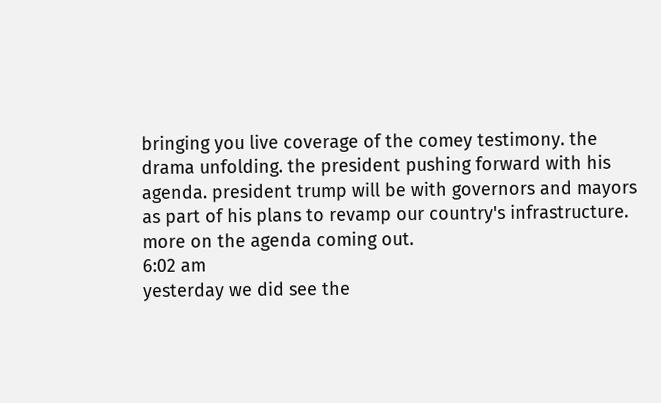bringing you live coverage of the comey testimony. the drama unfolding. the president pushing forward with his agenda. president trump will be with governors and mayors as part of his plans to revamp our country's infrastructure. more on the agenda coming out.
6:02 am
yesterday we did see the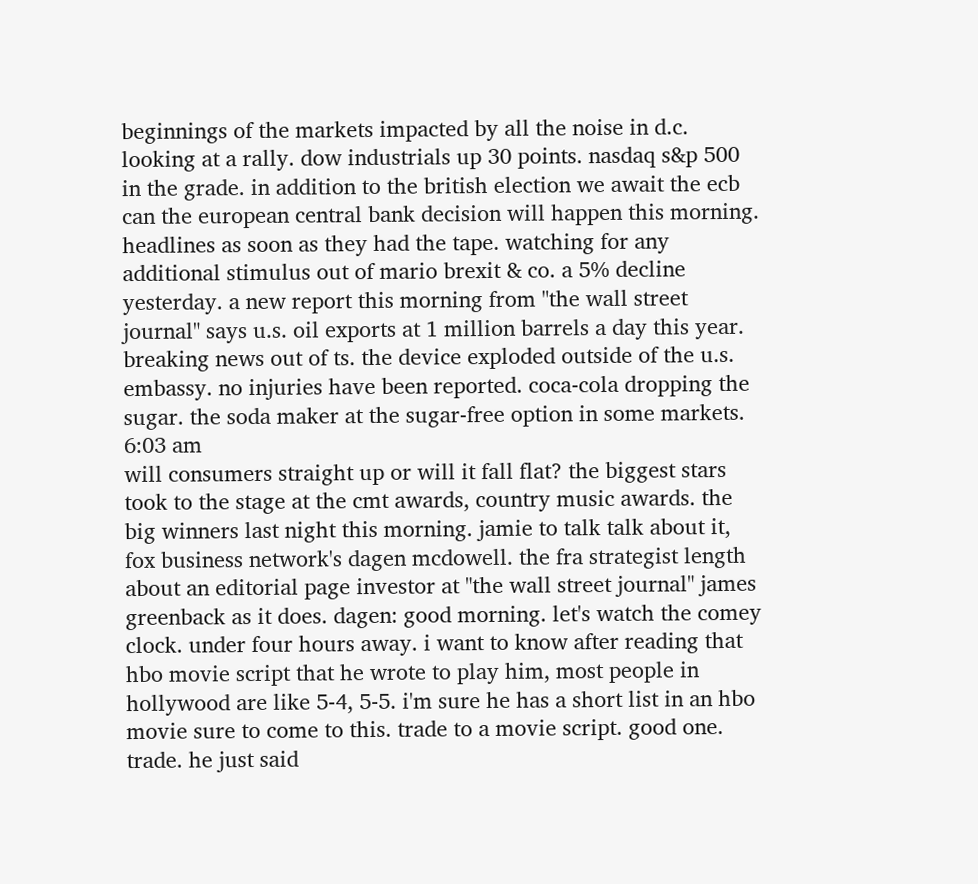beginnings of the markets impacted by all the noise in d.c. looking at a rally. dow industrials up 30 points. nasdaq s&p 500 in the grade. in addition to the british election we await the ecb can the european central bank decision will happen this morning. headlines as soon as they had the tape. watching for any additional stimulus out of mario brexit & co. a 5% decline yesterday. a new report this morning from "the wall street journal" says u.s. oil exports at 1 million barrels a day this year. breaking news out of ts. the device exploded outside of the u.s. embassy. no injuries have been reported. coca-cola dropping the sugar. the soda maker at the sugar-free option in some markets.
6:03 am
will consumers straight up or will it fall flat? the biggest stars took to the stage at the cmt awards, country music awards. the big winners last night this morning. jamie to talk talk about it, fox business network's dagen mcdowell. the fra strategist length about an editorial page investor at "the wall street journal" james greenback as it does. dagen: good morning. let's watch the comey clock. under four hours away. i want to know after reading that hbo movie script that he wrote to play him, most people in hollywood are like 5-4, 5-5. i'm sure he has a short list in an hbo movie sure to come to this. trade to a movie script. good one. trade. he just said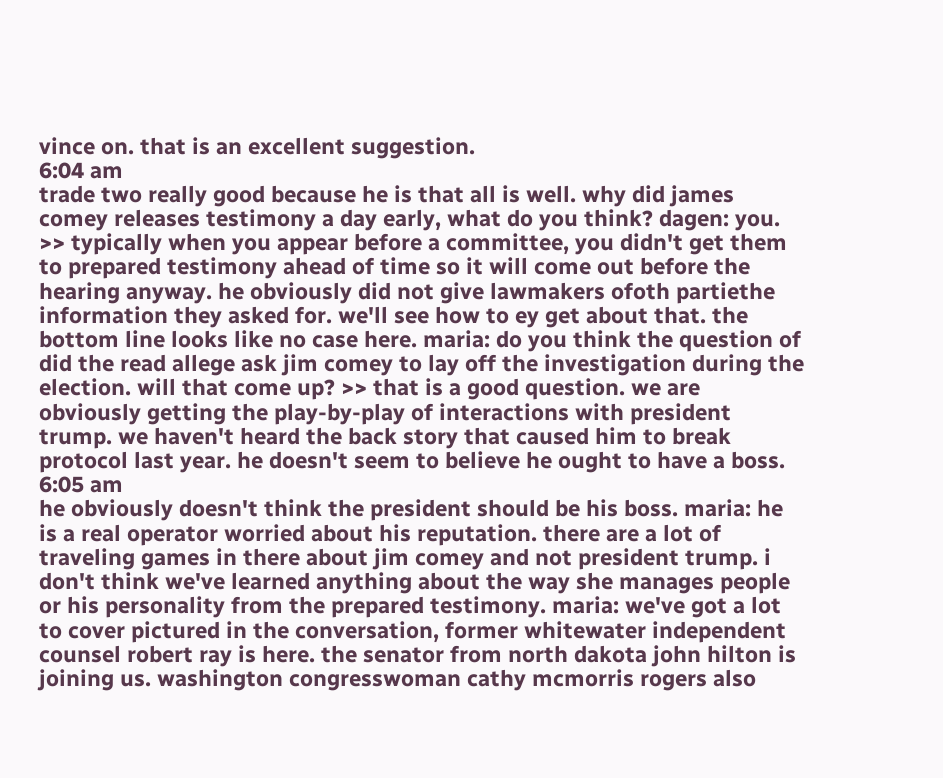vince on. that is an excellent suggestion.
6:04 am
trade two really good because he is that all is well. why did james comey releases testimony a day early, what do you think? dagen: you. >> typically when you appear before a committee, you didn't get them to prepared testimony ahead of time so it will come out before the hearing anyway. he obviously did not give lawmakers ofoth partiethe information they asked for. we'll see how to ey get about that. the bottom line looks like no case here. maria: do you think the question of did the read allege ask jim comey to lay off the investigation during the election. will that come up? >> that is a good question. we are obviously getting the play-by-play of interactions with president trump. we haven't heard the back story that caused him to break protocol last year. he doesn't seem to believe he ought to have a boss.
6:05 am
he obviously doesn't think the president should be his boss. maria: he is a real operator worried about his reputation. there are a lot of traveling games in there about jim comey and not president trump. i don't think we've learned anything about the way she manages people or his personality from the prepared testimony. maria: we've got a lot to cover pictured in the conversation, former whitewater independent counsel robert ray is here. the senator from north dakota john hilton is joining us. washington congresswoman cathy mcmorris rogers also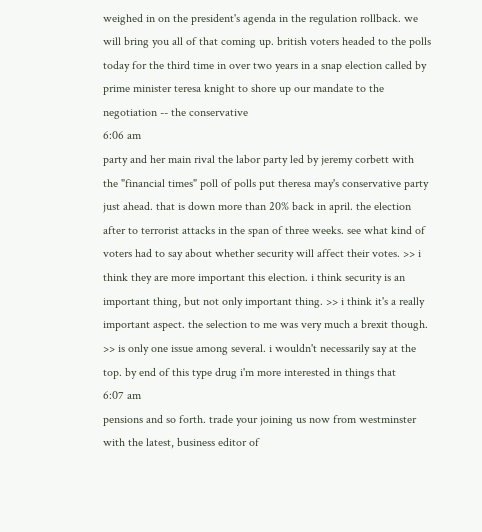weighed in on the president's agenda in the regulation rollback. we will bring you all of that coming up. british voters headed to the polls today for the third time in over two years in a snap election called by prime minister teresa knight to shore up our mandate to the negotiation -- the conservative
6:06 am
party and her main rival the labor party led by jeremy corbett with the "financial times" poll of polls put theresa may's conservative party just ahead. that is down more than 20% back in april. the election after to terrorist attacks in the span of three weeks. see what kind of voters had to say about whether security will affect their votes. >> i think they are more important this election. i think security is an important thing, but not only important thing. >> i think it's a really important aspect. the selection to me was very much a brexit though. >> is only one issue among several. i wouldn't necessarily say at the top. by end of this type drug i'm more interested in things that
6:07 am
pensions and so forth. trade your joining us now from westminster with the latest, business editor of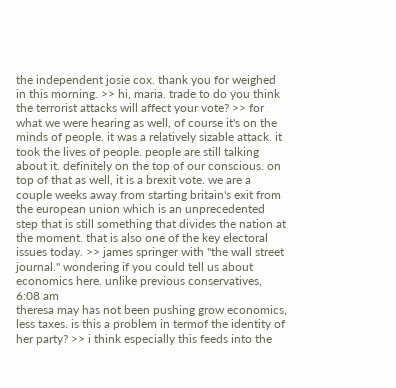the independent josie cox. thank you for weighed in this morning. >> hi, maria. trade to do you think the terrorist attacks will affect your vote? >> for what we were hearing as well, of course it's on the minds of people. it was a relatively sizable attack. it took the lives of people. people are still talking about it. definitely on the top of our conscious. on top of that as well, it is a brexit vote. we are a couple weeks away from starting britain's exit from the european union which is an unprecedented step that is still something that divides the nation at the moment. that is also one of the key electoral issues today. >> james springer with "the wall street journal." wondering if you could tell us about economics here. unlike previous conservatives,
6:08 am
theresa may has not been pushing grow economics, less taxes. is this a problem in termof the identity of her party? >> i think especially this feeds into the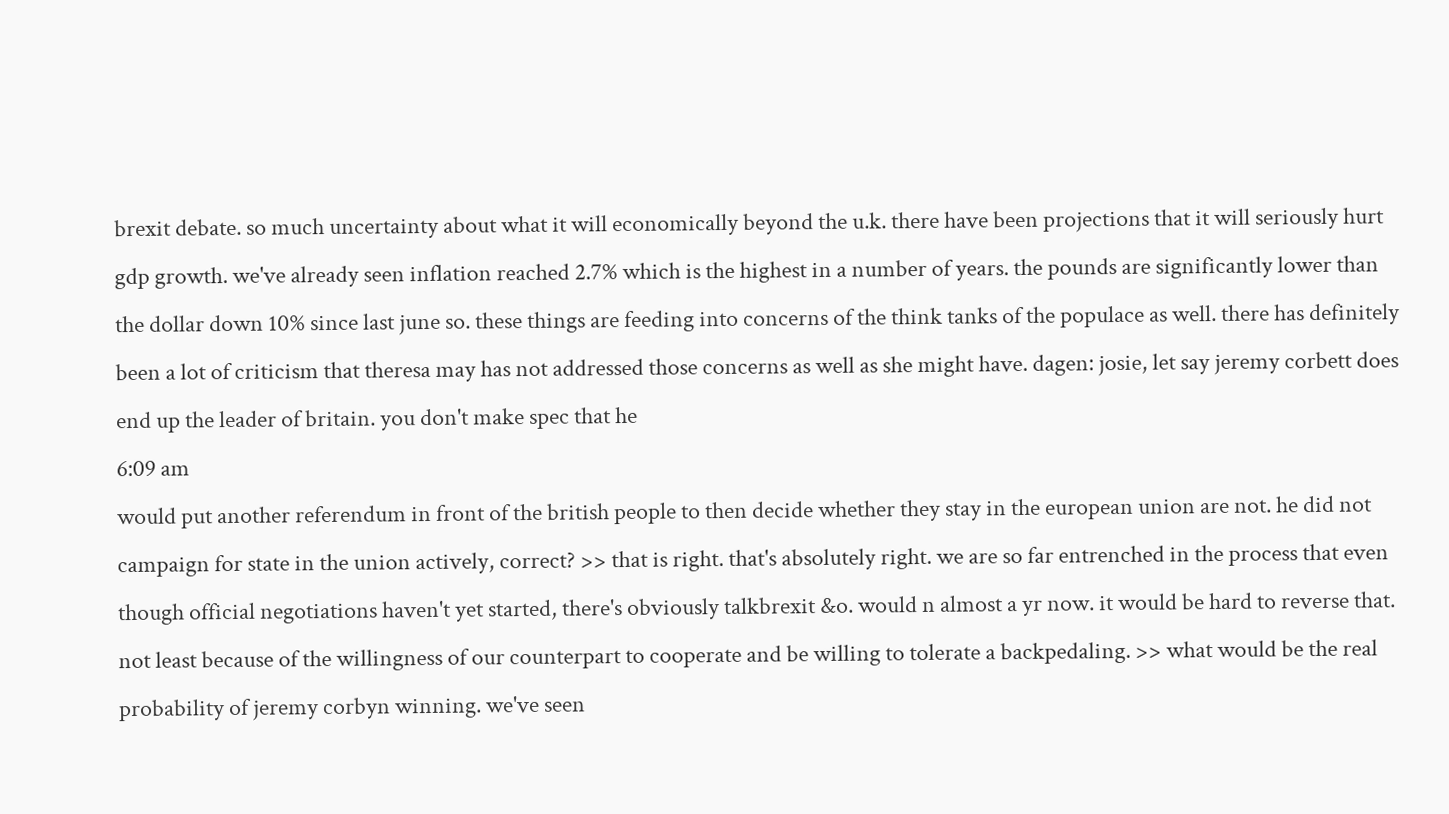brexit debate. so much uncertainty about what it will economically beyond the u.k. there have been projections that it will seriously hurt gdp growth. we've already seen inflation reached 2.7% which is the highest in a number of years. the pounds are significantly lower than the dollar down 10% since last june so. these things are feeding into concerns of the think tanks of the populace as well. there has definitely been a lot of criticism that theresa may has not addressed those concerns as well as she might have. dagen: josie, let say jeremy corbett does end up the leader of britain. you don't make spec that he
6:09 am
would put another referendum in front of the british people to then decide whether they stay in the european union are not. he did not campaign for state in the union actively, correct? >> that is right. that's absolutely right. we are so far entrenched in the process that even though official negotiations haven't yet started, there's obviously talkbrexit &o. would n almost a yr now. it would be hard to reverse that. not least because of the willingness of our counterpart to cooperate and be willing to tolerate a backpedaling. >> what would be the real probability of jeremy corbyn winning. we've seen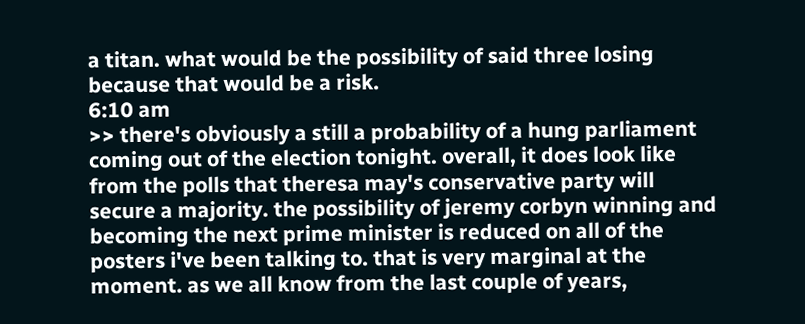a titan. what would be the possibility of said three losing because that would be a risk.
6:10 am
>> there's obviously a still a probability of a hung parliament coming out of the election tonight. overall, it does look like from the polls that theresa may's conservative party will secure a majority. the possibility of jeremy corbyn winning and becoming the next prime minister is reduced on all of the posters i've been talking to. that is very marginal at the moment. as we all know from the last couple of years,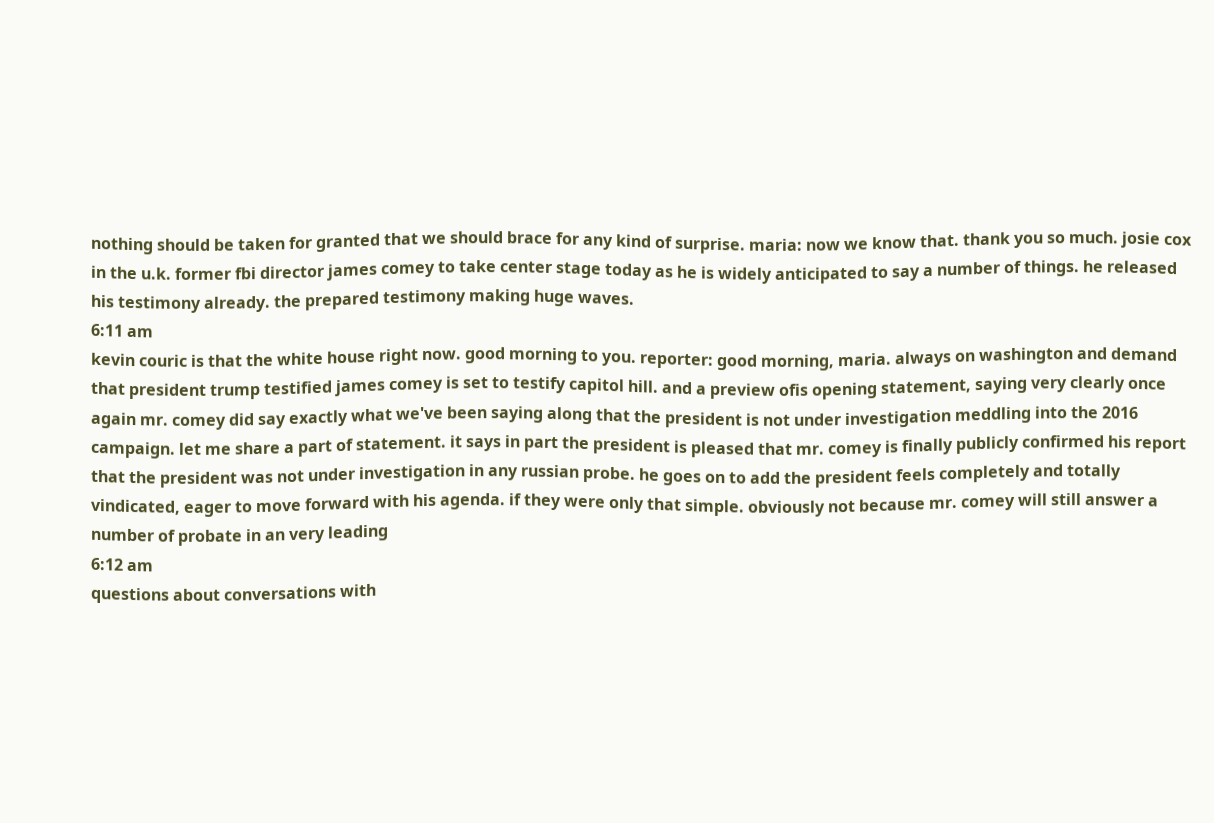nothing should be taken for granted that we should brace for any kind of surprise. maria: now we know that. thank you so much. josie cox in the u.k. former fbi director james comey to take center stage today as he is widely anticipated to say a number of things. he released his testimony already. the prepared testimony making huge waves.
6:11 am
kevin couric is that the white house right now. good morning to you. reporter: good morning, maria. always on washington and demand that president trump testified james comey is set to testify capitol hill. and a preview ofis opening statement, saying very clearly once again mr. comey did say exactly what we've been saying along that the president is not under investigation meddling into the 2016 campaign. let me share a part of statement. it says in part the president is pleased that mr. comey is finally publicly confirmed his report that the president was not under investigation in any russian probe. he goes on to add the president feels completely and totally vindicated, eager to move forward with his agenda. if they were only that simple. obviously not because mr. comey will still answer a number of probate in an very leading
6:12 am
questions about conversations with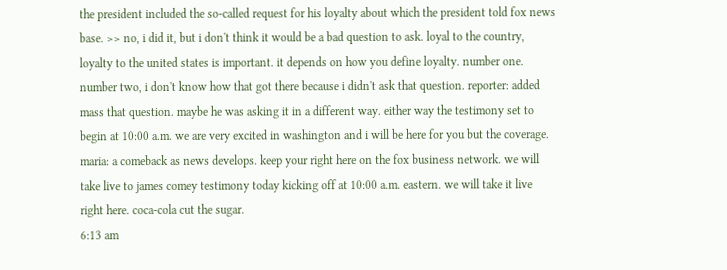the president included the so-called request for his loyalty about which the president told fox news base. >> no, i did it, but i don't think it would be a bad question to ask. loyal to the country, loyalty to the united states is important. it depends on how you define loyalty. number one. number two, i don't know how that got there because i didn't ask that question. reporter: added mass that question. maybe he was asking it in a different way. either way the testimony set to begin at 10:00 a.m. we are very excited in washington and i will be here for you but the coverage. maria: a comeback as news develops. keep your right here on the fox business network. we will take live to james comey testimony today kicking off at 10:00 a.m. eastern. we will take it live right here. coca-cola cut the sugar.
6:13 am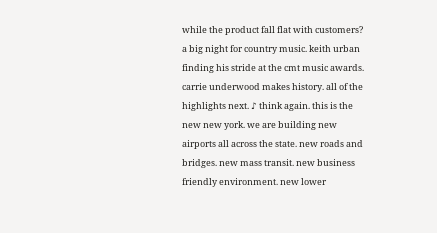while the product fall flat with customers? a big night for country music. keith urban finding his stride at the cmt music awards. carrie underwood makes history. all of the highlights next. ♪ think again. this is the new new york. we are building new airports all across the state. new roads and bridges. new mass transit. new business friendly environment. new lower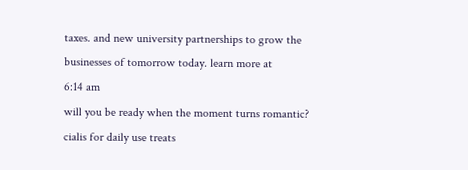taxes. and new university partnerships to grow the businesses of tomorrow today. learn more at
6:14 am
will you be ready when the moment turns romantic? cialis for daily use treats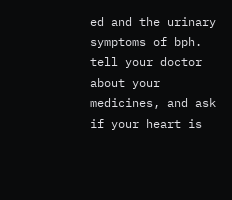ed and the urinary symptoms of bph. tell your doctor about your medicines, and ask if your heart is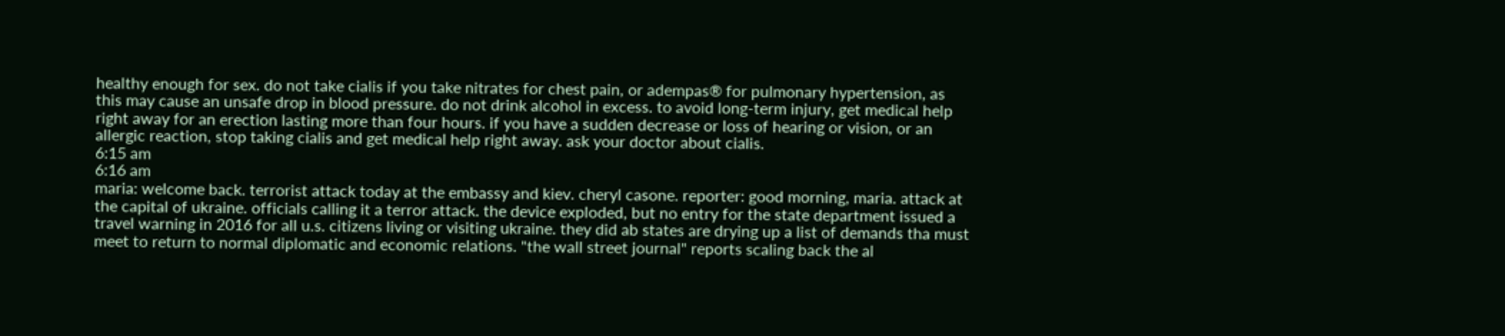healthy enough for sex. do not take cialis if you take nitrates for chest pain, or adempas® for pulmonary hypertension, as this may cause an unsafe drop in blood pressure. do not drink alcohol in excess. to avoid long-term injury, get medical help right away for an erection lasting more than four hours. if you have a sudden decrease or loss of hearing or vision, or an allergic reaction, stop taking cialis and get medical help right away. ask your doctor about cialis.
6:15 am
6:16 am
maria: welcome back. terrorist attack today at the embassy and kiev. cheryl casone. reporter: good morning, maria. attack at the capital of ukraine. officials calling it a terror attack. the device exploded, but no entry for the state department issued a travel warning in 2016 for all u.s. citizens living or visiting ukraine. they did ab states are drying up a list of demands tha must meet to return to normal diplomatic and economic relations. "the wall street journal" reports scaling back the al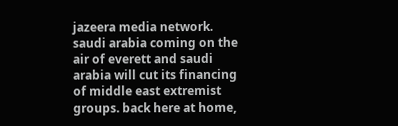jazeera media network. saudi arabia coming on the air of everett and saudi arabia will cut its financing of middle east extremist groups. back here at home,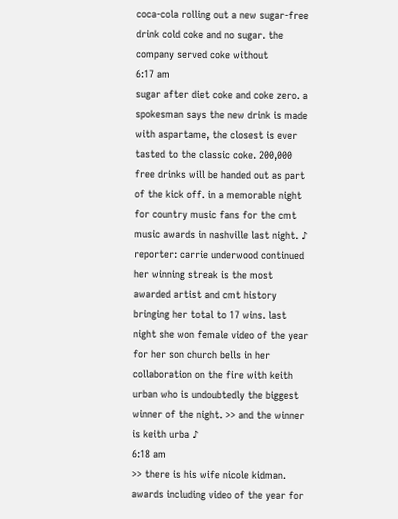coca-cola rolling out a new sugar-free drink cold coke and no sugar. the company served coke without
6:17 am
sugar after diet coke and coke zero. a spokesman says the new drink is made with aspartame, the closest is ever tasted to the classic coke. 200,000 free drinks will be handed out as part of the kick off. in a memorable night for country music fans for the cmt music awards in nashville last night. ♪ reporter: carrie underwood continued her winning streak is the most awarded artist and cmt history bringing her total to 17 wins. last night she won female video of the year for her son church bells in her collaboration on the fire with keith urban who is undoubtedly the biggest winner of the night. >> and the winner is keith urba ♪
6:18 am
>> there is his wife nicole kidman. awards including video of the year for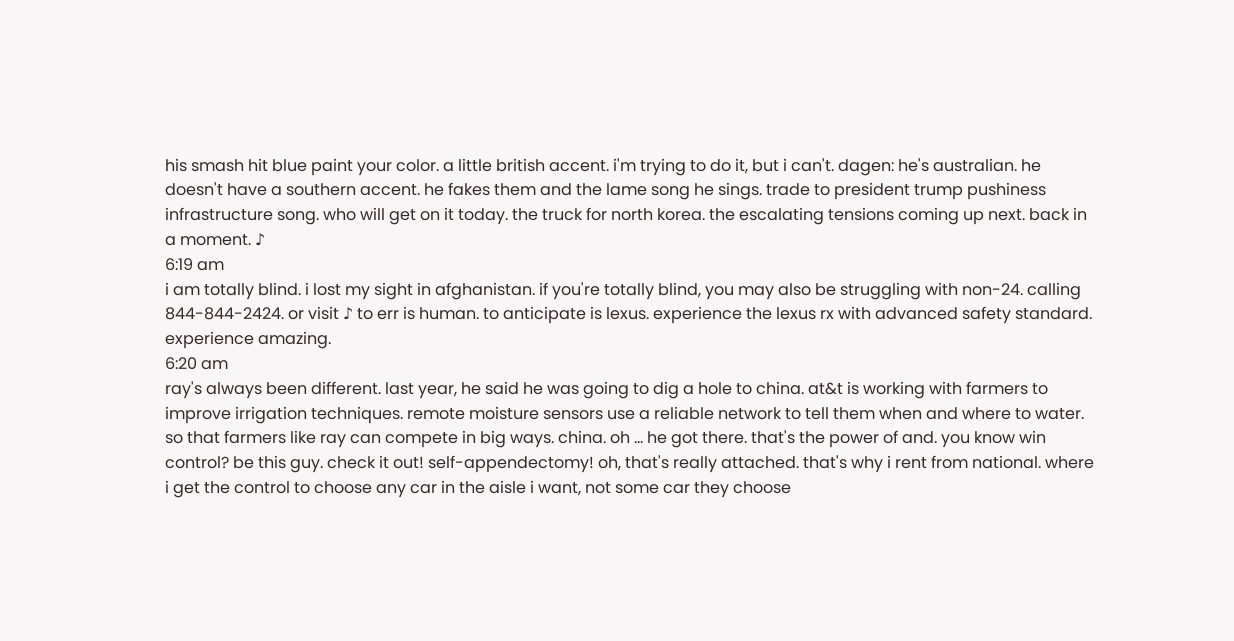his smash hit blue paint your color. a little british accent. i'm trying to do it, but i can't. dagen: he's australian. he doesn't have a southern accent. he fakes them and the lame song he sings. trade to president trump pushiness infrastructure song. who will get on it today. the truck for north korea. the escalating tensions coming up next. back in a moment. ♪
6:19 am
i am totally blind. i lost my sight in afghanistan. if you're totally blind, you may also be struggling with non-24. calling 844-844-2424. or visit ♪ to err is human. to anticipate is lexus. experience the lexus rx with advanced safety standard. experience amazing.
6:20 am
ray's always been different. last year, he said he was going to dig a hole to china. at&t is working with farmers to improve irrigation techniques. remote moisture sensors use a reliable network to tell them when and where to water. so that farmers like ray can compete in big ways. china. oh ... he got there. that's the power of and. you know win control? be this guy. check it out! self-appendectomy! oh, that's really attached. that's why i rent from national. where i get the control to choose any car in the aisle i want, not some car they choose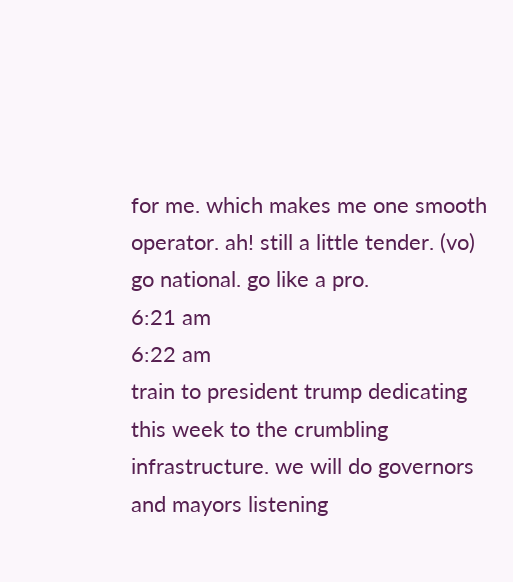for me. which makes me one smooth operator. ah! still a little tender. (vo) go national. go like a pro.
6:21 am
6:22 am
train to president trump dedicating this week to the crumbling infrastructure. we will do governors and mayors listening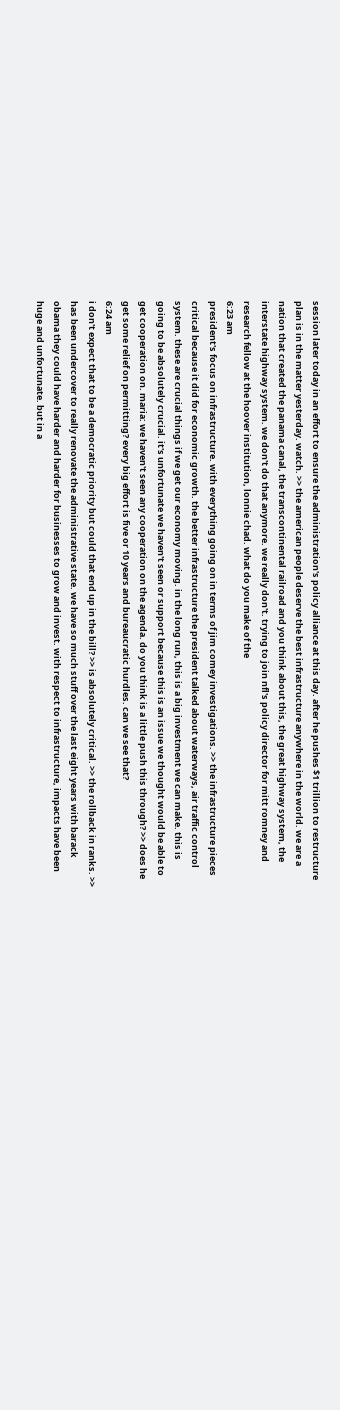session later today in an effort to ensure the administration's policy alliance at this day. after he pushes $1 trillion to restructure plan is in the matter yesterday. watch. >> the american people deserve the best infrastructure anywhere in the world. we are a nation that created the panama canal, the transcontinental railroad and you think about this, the great highway system, the interstate highway system. we don't do that anymore. we really don't. trying to join nfl's policy director for mitt romney and research fellow at the hoover institution, lonnie chad. what do you make of the
6:23 am
president's focus on infrastructure. with everything going on in terms of jim comey investigations. >> the infrastructure pieces critical because it did for economic growth. the better infrastructure the president talked about waterways, air traffic control system. these are crucial things if we get our economy moving. in the long run, this is a big investment we can make. this is going to be absolutely crucial. it's unfortunate we haven't seen or support because this is an issue we thought would be able to get cooperation on. maria: we haven't seen any cooperation on the agenda. do you think is a little push this through? >> does he get some relief on permitting? every big effort is five or 10 years and bureaucratic hurdles. can we see that?
6:24 am
i don't expect that to be a democratic priority but could that end up in the bill? >> is absolutely critical. >> the rollback in ranks. >> has been undercover to really renovate the administrative state. we have so much stuff over the last eight years with barack obama they could have harder and harder for businesses to grow and invest. with respect to infrastructure, impacts have been huge and unfortunate. but in a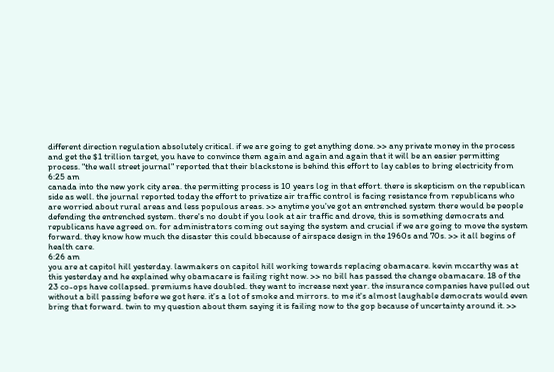different direction regulation absolutely critical. if we are going to get anything done. >> any private money in the process and get the $1 trillion target, you have to convince them again and again and again that it will be an easier permitting process. "the wall street journal" reported that their blackstone is behind this effort to lay cables to bring electricity from
6:25 am
canada into the new york city area. the permitting process is 10 years log in that effort. there is skepticism on the republican side as well. the journal reported today the effort to privatize air traffic control is facing resistance from republicans who are worried about rural areas and less populous areas. >> anytime you've got an entrenched system there would be people defending the entrenched system. there's no doubt if you look at air traffic and drove, this is something democrats and republicans have agreed on. for administrators coming out saying the system and crucial if we are going to move the system forward. they know how much the disaster this could bbecause of airspace design in the 1960s and 70s. >> it all begins of health care.
6:26 am
you are at capitol hill yesterday. lawmakers on capitol hill working towards replacing obamacare. kevin mccarthy was at this yesterday and he explained why obamacare is failing right now. >> no bill has passed the change obamacare. 18 of the 23 co-ops have collapsed. premiums have doubled. they want to increase next year. the insurance companies have pulled out without a bill passing before we got here. it's a lot of smoke and mirrors. to me it's almost laughable democrats would even bring that forward. twin to my question about them saying it is failing now to the gop because of uncertainty around it. >>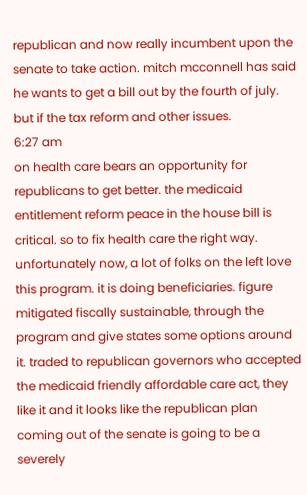republican and now really incumbent upon the senate to take action. mitch mcconnell has said he wants to get a bill out by the fourth of july. but if the tax reform and other issues.
6:27 am
on health care bears an opportunity for republicans to get better. the medicaid entitlement reform peace in the house bill is critical. so to fix health care the right way. unfortunately now, a lot of folks on the left love this program. it is doing beneficiaries. figure mitigated fiscally sustainable, through the program and give states some options around it. traded to republican governors who accepted the medicaid friendly affordable care act, they like it and it looks like the republican plan coming out of the senate is going to be a severely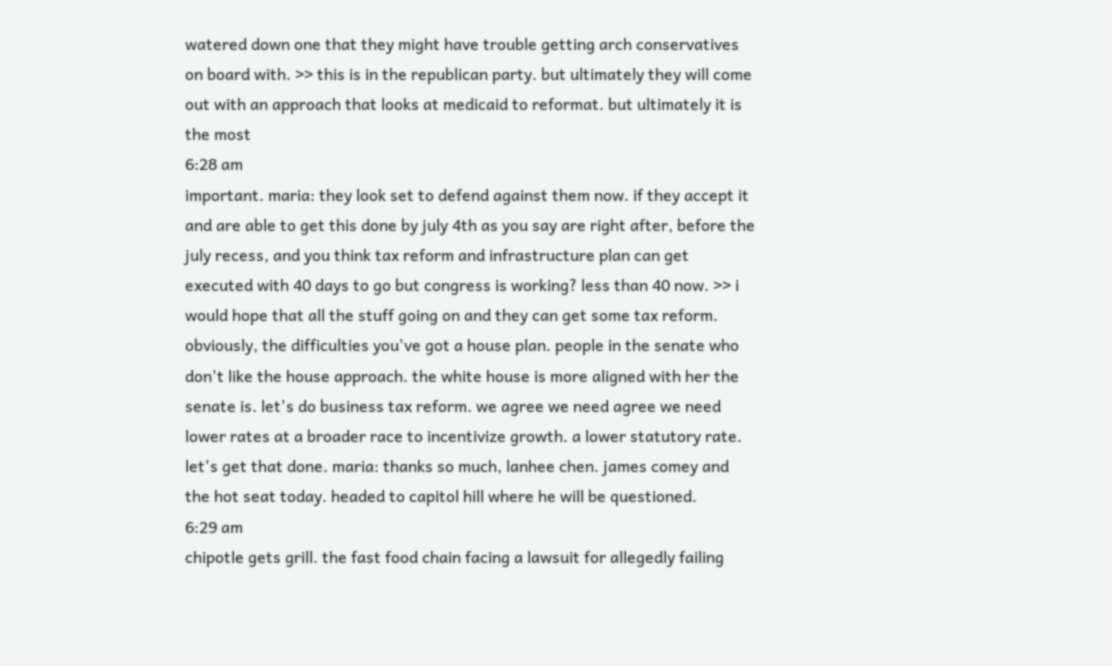watered down one that they might have trouble getting arch conservatives on board with. >> this is in the republican party. but ultimately they will come out with an approach that looks at medicaid to reformat. but ultimately it is the most
6:28 am
important. maria: they look set to defend against them now. if they accept it and are able to get this done by july 4th as you say are right after, before the july recess, and you think tax reform and infrastructure plan can get executed with 40 days to go but congress is working? less than 40 now. >> i would hope that all the stuff going on and they can get some tax reform. obviously, the difficulties you've got a house plan. people in the senate who don't like the house approach. the white house is more aligned with her the senate is. let's do business tax reform. we agree we need agree we need lower rates at a broader race to incentivize growth. a lower statutory rate. let's get that done. maria: thanks so much, lanhee chen. james comey and the hot seat today. headed to capitol hill where he will be questioned.
6:29 am
chipotle gets grill. the fast food chain facing a lawsuit for allegedly failing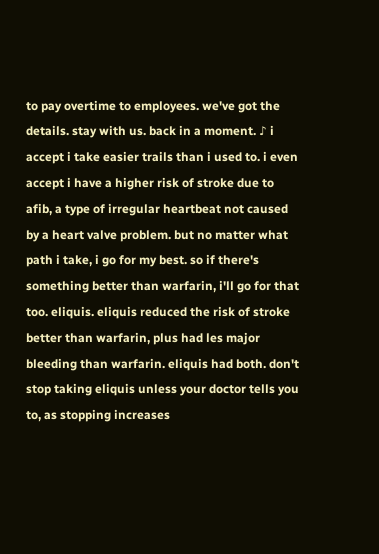to pay overtime to employees. we've got the details. stay with us. back in a moment. ♪ i accept i take easier trails than i used to. i even accept i have a higher risk of stroke due to afib, a type of irregular heartbeat not caused by a heart valve problem. but no matter what path i take, i go for my best. so if there's something better than warfarin, i'll go for that too. eliquis. eliquis reduced the risk of stroke better than warfarin, plus had les major bleeding than warfarin. eliquis had both. don't stop taking eliquis unless your doctor tells you to, as stopping increases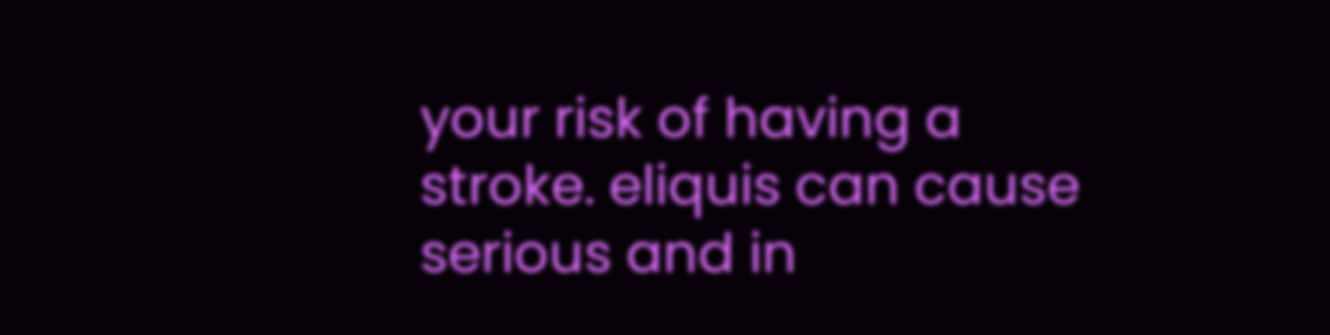your risk of having a stroke. eliquis can cause serious and in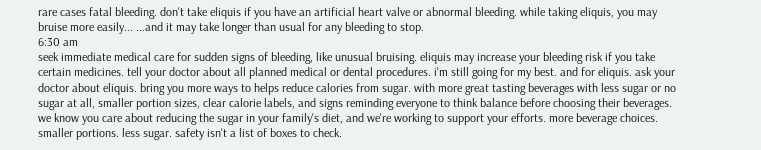rare cases fatal bleeding. don't take eliquis if you have an artificial heart valve or abnormal bleeding. while taking eliquis, you may bruise more easily... ...and it may take longer than usual for any bleeding to stop.
6:30 am
seek immediate medical care for sudden signs of bleeding, like unusual bruising. eliquis may increase your bleeding risk if you take certain medicines. tell your doctor about all planned medical or dental procedures. i'm still going for my best. and for eliquis. ask your doctor about eliquis. bring you more ways to helps reduce calories from sugar. with more great tasting beverages with less sugar or no sugar at all, smaller portion sizes, clear calorie labels, and signs reminding everyone to think balance before choosing their beverages. we know you care about reducing the sugar in your family's diet, and we're working to support your efforts. more beverage choices. smaller portions. less sugar. safety isn't a list of boxes to check.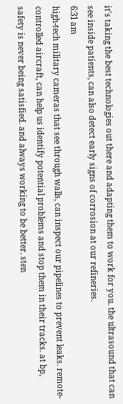it's taking the best technologies out there and adapting them to work for you. the ultrasound that can see inside patients, can also detect early signs of corrosion at our refineries.
6:31 am
high-tech military cameras that see through walls, can inspect our pipelines to prevent leaks. remote-controlled aircraft, can help us identify potential problems and stop them in their tracks. at bp, safety is never being satisfied. and always working to be better. sten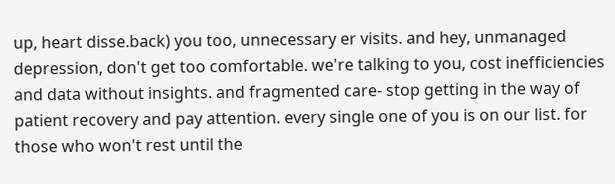up, heart disse.back) you too, unnecessary er visits. and hey, unmanaged depression, don't get too comfortable. we're talking to you, cost inefficiencies and data without insights. and fragmented care- stop getting in the way of patient recovery and pay attention. every single one of you is on our list. for those who won't rest until the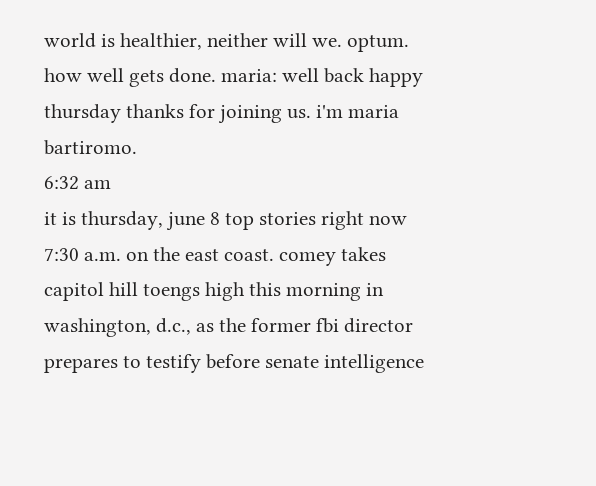world is healthier, neither will we. optum. how well gets done. maria: well back happy thursday thanks for joining us. i'm maria bartiromo.
6:32 am
it is thursday, june 8 top stories right now 7:30 a.m. on the east coast. comey takes capitol hill toengs high this morning in washington, d.c., as the former fbi director prepares to testify before senate intelligence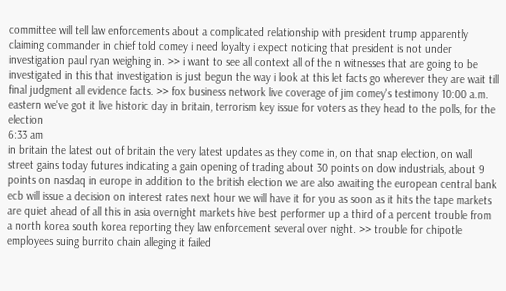committee will tell law enforcements about a complicated relationship with president trump apparently claiming commander in chief told comey i need loyalty i expect noticing that president is not under investigation paul ryan weighing in. >> i want to see all context all of the n witnesses that are going to be investigated in this that investigation is just begun the way i look at this let facts go wherever they are wait till final judgment all evidence facts. >> fox business network live coverage of jim comey's testimony 10:00 a.m. eastern we've got it live historic day in britain, terrorism key issue for voters as they head to the polls, for the election
6:33 am
in britain the latest out of britain the very latest updates as they come in, on that snap election, on wall street gains today futures indicating a gain opening of trading about 30 points on dow industrials, about 9 points on nasdaq in europe in addition to the british election we are also awaiting the european central bank ecb will issue a decision on interest rates next hour we will have it for you as soon as it hits the tape markets are quiet ahead of all this in asia overnight markets hive best performer up a third of a percent trouble from a north korea south korea reporting they law enforcement several over night. >> trouble for chipotle employees suing burrito chain alleging it failed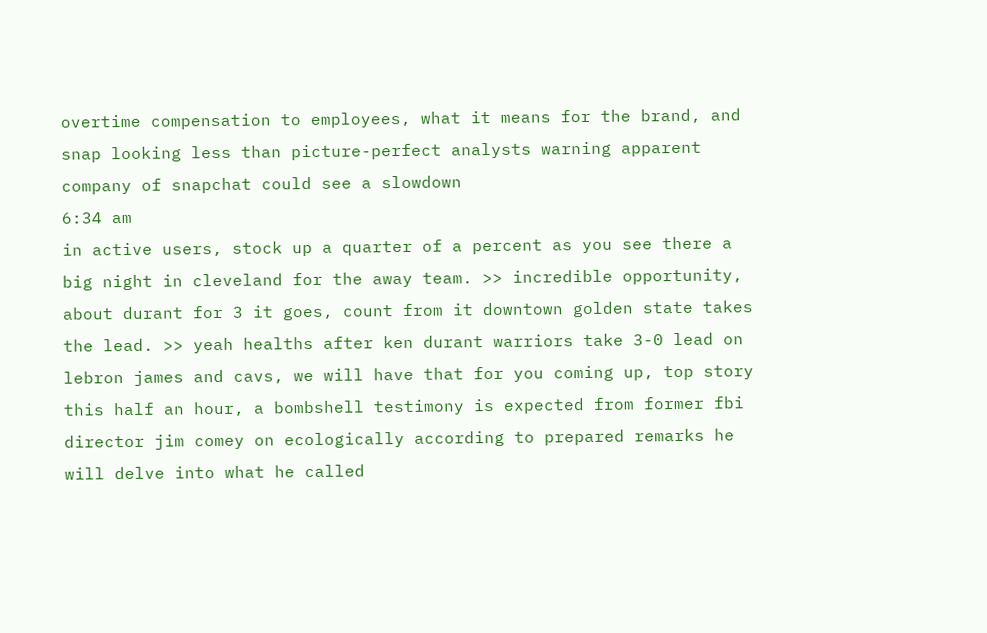overtime compensation to employees, what it means for the brand, and snap looking less than picture-perfect analysts warning apparent company of snapchat could see a slowdown
6:34 am
in active users, stock up a quarter of a percent as you see there a big night in cleveland for the away team. >> incredible opportunity, about durant for 3 it goes, count from it downtown golden state takes the lead. >> yeah healths after ken durant warriors take 3-0 lead on lebron james and cavs, we will have that for you coming up, top story this half an hour, a bombshell testimony is expected from former fbi director jim comey on ecologically according to prepared remarks he will delve into what he called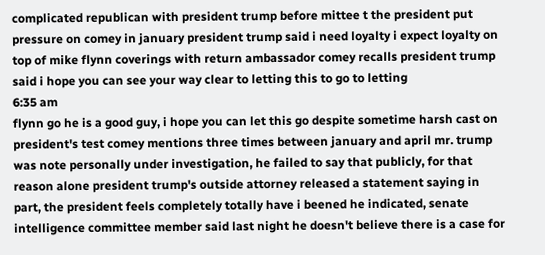complicated republican with president trump before mittee t the president put pressure on comey in january president trump said i need loyalty i expect loyalty on top of mike flynn coverings with return ambassador comey recalls president trump said i hope you can see your way clear to letting this to go to letting
6:35 am
flynn go he is a good guy, i hope you can let this go despite sometime harsh cast on president's test comey mentions three times between january and april mr. trump was note personally under investigation, he failed to say that publicly, for that reason alone president trump's outside attorney released a statement saying in part, the president feels completely totally have i beened he indicated, senate intelligence committee member said last night he doesn't believe there is a case for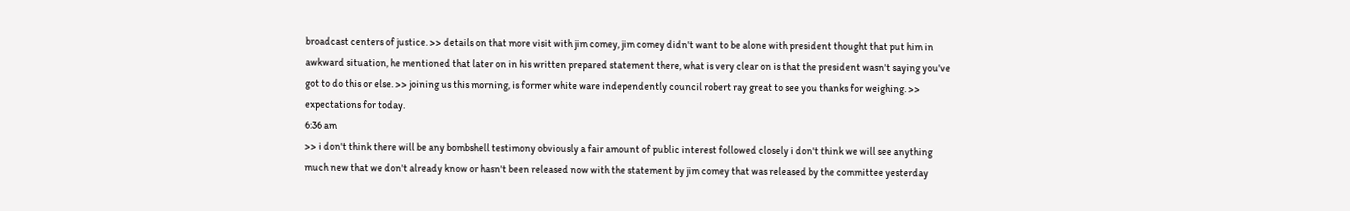broadcast centers of justice. >> details on that more visit with jim comey, jim comey didn't want to be alone with president thought that put him in awkward situation, he mentioned that later on in his written prepared statement there, what is very clear on is that the president wasn't saying you've got to do this or else. >> joining us this morning, is former white ware independently council robert ray great to see you thanks for weighing. >> expectations for today.
6:36 am
>> i don't think there will be any bombshell testimony obviously a fair amount of public interest followed closely i don't think we will see anything much new that we don't already know or hasn't been released now with the statement by jim comey that was released by the committee yesterday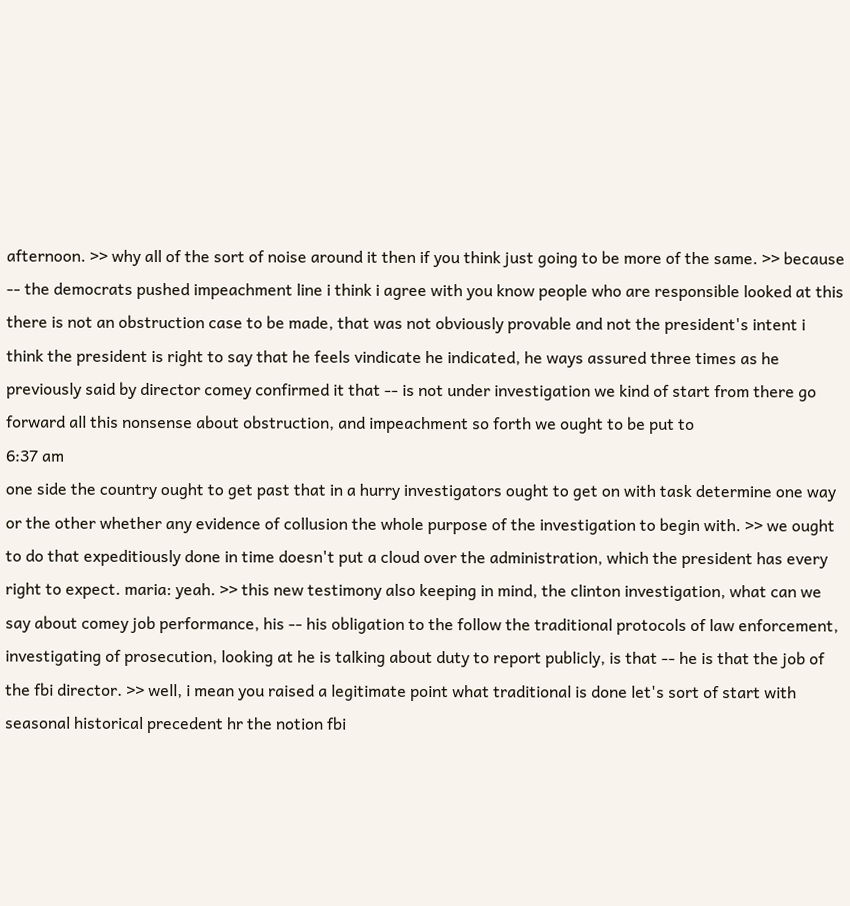afternoon. >> why all of the sort of noise around it then if you think just going to be more of the same. >> because -- the democrats pushed impeachment line i think i agree with you know people who are responsible looked at this there is not an obstruction case to be made, that was not obviously provable and not the president's intent i think the president is right to say that he feels vindicate he indicated, he ways assured three times as he previously said by director comey confirmed it that -- is not under investigation we kind of start from there go forward all this nonsense about obstruction, and impeachment so forth we ought to be put to
6:37 am
one side the country ought to get past that in a hurry investigators ought to get on with task determine one way or the other whether any evidence of collusion the whole purpose of the investigation to begin with. >> we ought to do that expeditiously done in time doesn't put a cloud over the administration, which the president has every right to expect. maria: yeah. >> this new testimony also keeping in mind, the clinton investigation, what can we say about comey job performance, his -- his obligation to the follow the traditional protocols of law enforcement, investigating of prosecution, looking at he is talking about duty to report publicly, is that -- he is that the job of the fbi director. >> well, i mean you raised a legitimate point what traditional is done let's sort of start with seasonal historical precedent hr the notion fbi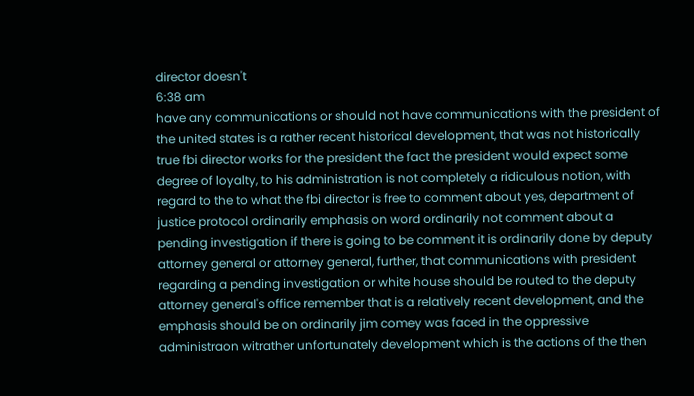director doesn't
6:38 am
have any communications or should not have communications with the president of the united states is a rather recent historical development, that was not historically true fbi director works for the president the fact the president would expect some degree of loyalty, to his administration is not completely a ridiculous notion, with regard to the to what the fbi director is free to comment about yes, department of justice protocol ordinarily emphasis on word ordinarily not comment about a pending investigation if there is going to be comment it is ordinarily done by deputy attorney general or attorney general, further, that communications with president regarding a pending investigation or white house should be routed to the deputy attorney general's office remember that is a relatively recent development, and the emphasis should be on ordinarily jim comey was faced in the oppressive administraon witrather unfortunately development which is the actions of the then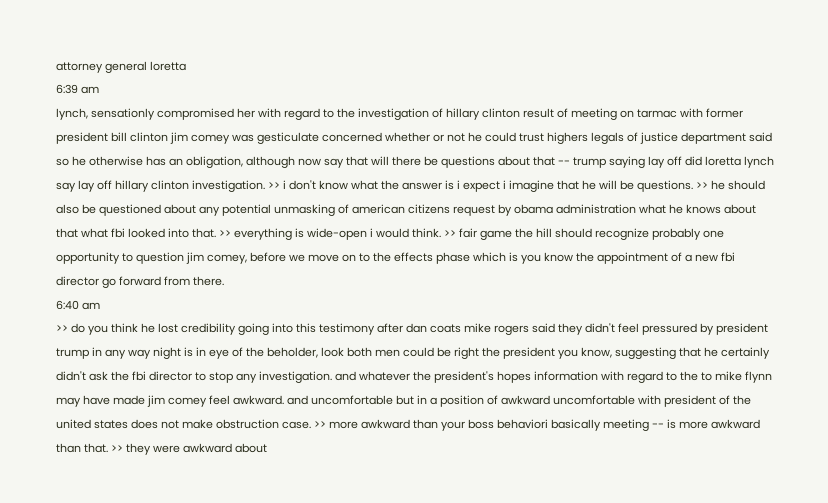attorney general loretta
6:39 am
lynch, sensationly compromised her with regard to the investigation of hillary clinton result of meeting on tarmac with former president bill clinton jim comey was gesticulate concerned whether or not he could trust highers legals of justice department said so he otherwise has an obligation, although now say that will there be questions about that -- trump saying lay off did loretta lynch say lay off hillary clinton investigation. >> i don't know what the answer is i expect i imagine that he will be questions. >> he should also be questioned about any potential unmasking of american citizens request by obama administration what he knows about that what fbi looked into that. >> everything is wide-open i would think. >> fair game the hill should recognize probably one opportunity to question jim comey, before we move on to the effects phase which is you know the appointment of a new fbi director go forward from there.
6:40 am
>> do you think he lost credibility going into this testimony after dan coats mike rogers said they didn't feel pressured by president trump in any way night is in eye of the beholder, look both men could be right the president you know, suggesting that he certainly didn't ask the fbi director to stop any investigation. and whatever the president's hopes information with regard to the to mike flynn may have made jim comey feel awkward. and uncomfortable but in a position of awkward uncomfortable with president of the united states does not make obstruction case. >> more awkward than your boss behaviori basically meeting -- is more awkward than that. >> they were awkward about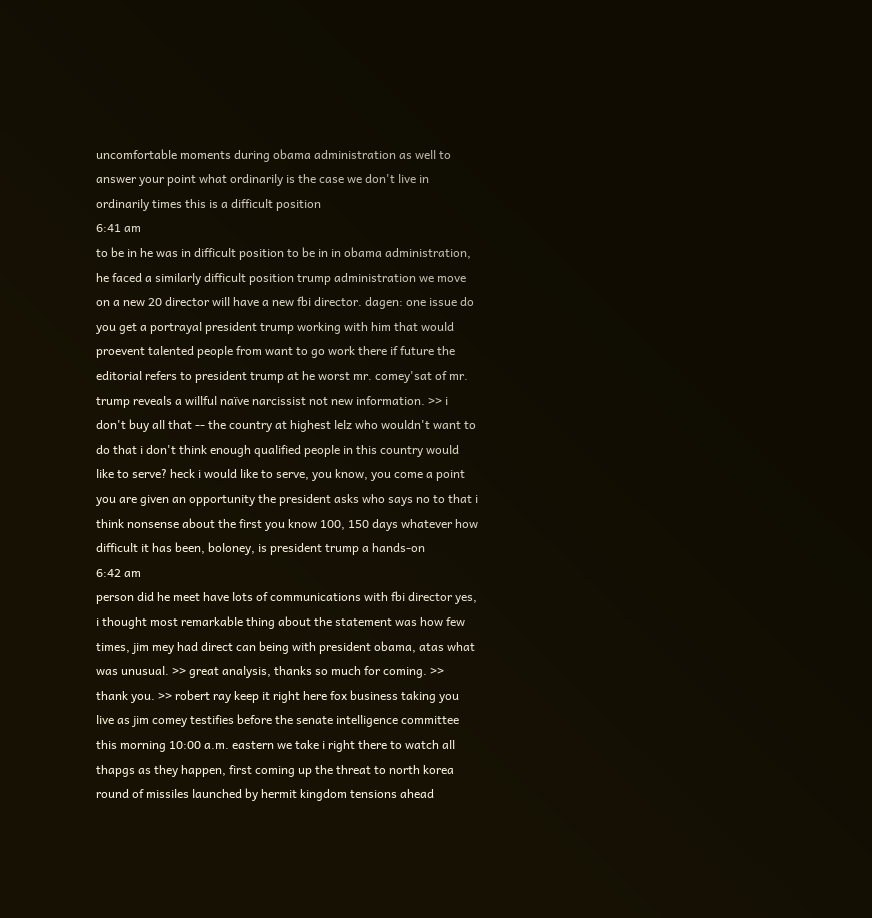uncomfortable moments during obama administration as well to answer your point what ordinarily is the case we don't live in ordinarily times this is a difficult position
6:41 am
to be in he was in difficult position to be in in obama administration, he faced a similarly difficult position trump administration we move on a new 20 director will have a new fbi director. dagen: one issue do you get a portrayal president trump working with him that would proevent talented people from want to go work there if future the editorial refers to president trump at he worst mr. comey'sat of mr. trump reveals a willful naïve narcissist not new information. >> i don't buy all that -- the country at highest lelz who wouldn't want to do that i don't think enough qualified people in this country would like to serve? heck i would like to serve, you know, you come a point you are given an opportunity the president asks who says no to that i think nonsense about the first you know 100, 150 days whatever how difficult it has been, boloney, is president trump a hands-on
6:42 am
person did he meet have lots of communications with fbi director yes, i thought most remarkable thing about the statement was how few times, jim mey had direct can being with president obama, atas what was unusual. >> great analysis, thanks so much for coming. >> thank you. >> robert ray keep it right here fox business taking you live as jim comey testifies before the senate intelligence committee this morning 10:00 a.m. eastern we take i right there to watch all thapgs as they happen, first coming up the threat to north korea round of missiles launched by hermit kingdom tensions ahead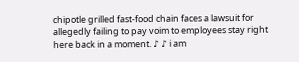chipotle grilled fast-food chain faces a lawsuit for allegedly failing to pay voim to employees stay right here back in a moment. ♪ ♪ i am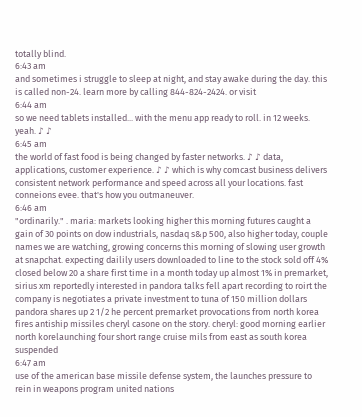totally blind.
6:43 am
and sometimes i struggle to sleep at night, and stay awake during the day. this is called non-24. learn more by calling 844-824-2424. or visit
6:44 am
so we need tablets installed... with the menu app ready to roll. in 12 weeks. yeah. ♪ ♪
6:45 am
the world of fast food is being changed by faster networks. ♪ ♪ data, applications, customer experience. ♪ ♪ which is why comcast business delivers consistent network performance and speed across all your locations. fast conneions evee. that's how you outmaneuver.
6:46 am
"ordinarily." . maria: markets looking higher this morning futures caught a gain of 30 points on dow industrials, nasdaq s&p 500, also higher today, couple names we are watching, growing concerns this morning of slowing user growth at snapchat. expecting dailily users downloaded to line to the stock sold off 4% closed below 20 a share first time in a month today up almost 1% in premarket, sirius xm reportedly interested in pandora talks fell apart recording to roirt the company is negotiates a private investment to tuna of 150 million dollars pandora shares up 2 1/2 he percent premarket provocations from north korea fires antiship missiles cheryl casone on the story. cheryl: good morning earlier north korelaunching four short range cruise mils from east as south korea suspended
6:47 am
use of the american base missile defense system, the launches pressure to rein in weapons program united nations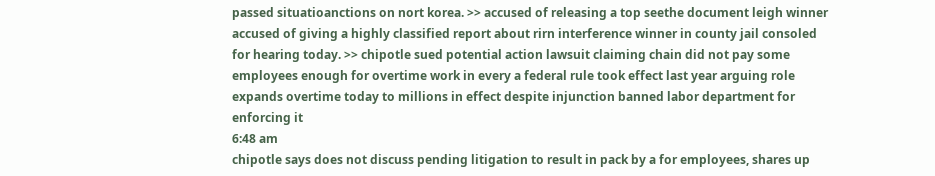passed situatioanctions on nort korea. >> accused of releasing a top seethe document leigh winner accused of giving a highly classified report about rirn interference winner in county jail consoled for hearing today. >> chipotle sued potential action lawsuit claiming chain did not pay some employees enough for overtime work in every a federal rule took effect last year arguing role expands overtime today to millions in effect despite injunction banned labor department for enforcing it
6:48 am
chipotle says does not discuss pending litigation to result in pack by a for employees, shares up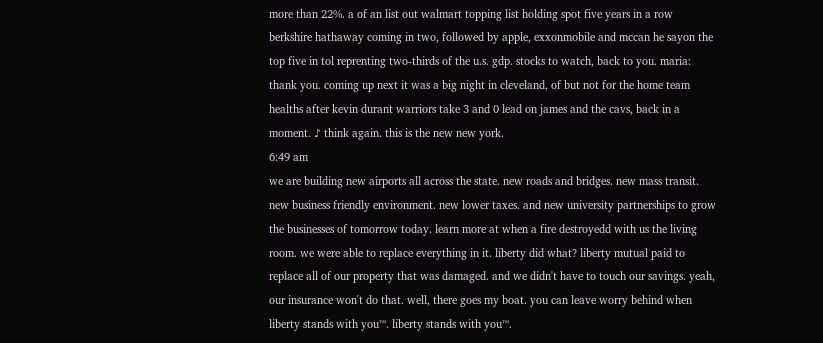more than 22%. a of an list out walmart topping list holding spot five years in a row berkshire hathaway coming in two, followed by apple, exxonmobile and mccan he sayon the top five in tol reprenting two-thirds of the u.s. gdp. stocks to watch, back to you. maria: thank you. coming up next it was a big night in cleveland, of but not for the home team healths after kevin durant warriors take 3 and 0 lead on james and the cavs, back in a moment. ♪ think again. this is the new new york.
6:49 am
we are building new airports all across the state. new roads and bridges. new mass transit. new business friendly environment. new lower taxes. and new university partnerships to grow the businesses of tomorrow today. learn more at when a fire destroyedd with us the living room. we were able to replace everything in it. liberty did what? liberty mutual paid to replace all of our property that was damaged. and we didn't have to touch our savings. yeah, our insurance won't do that. well, there goes my boat. you can leave worry behind when liberty stands with you™. liberty stands with you™.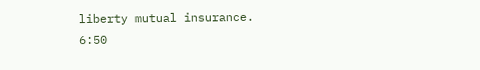liberty mutual insurance.
6:50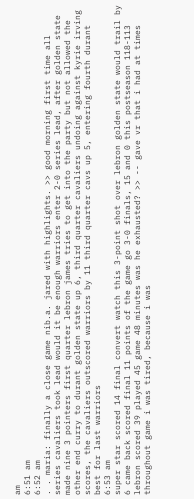am
6:51 am
6:52 am
. . maria: finally a close game nib.a. jared with highlights. >> good morning first time all series cavaliers took lead would it be enough warriors enter 2-0 series lead, after golden state made nine 3 pointers first quarter lebron james tries to get into the party but not allowed the other end curry to durant golden state up 6, third quarter cavaliers undoing against kyrie irving scores, the cavaliers outscored warriors by 11 third quarter cavs up 5, entering fourth durant best for last warriors
6:53 am
super star scored 14 final convert watch this 3-point shot over lebron golden state would trail by 6 came back scored final 11 points of the game go 3-0 finals, 15 and 0 this postseason 118-113 lebron scored 39 played 45 game 48 minutes was he exhausted? >> -- gave vr that i had at times throughout game i was tired, because i was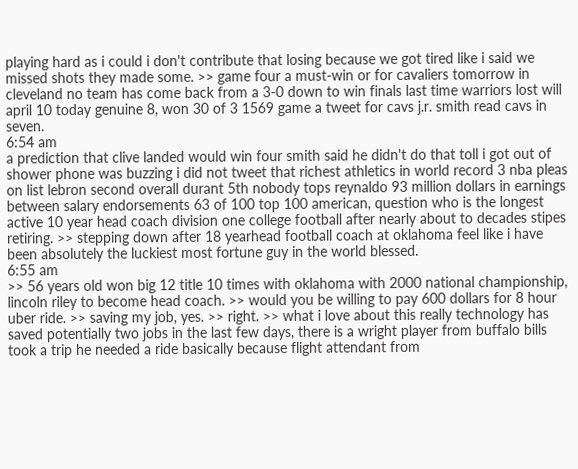playing hard as i could i don't contribute that losing because we got tired like i said we missed shots they made some. >> game four a must-win or for cavaliers tomorrow in cleveland no team has come back from a 3-0 down to win finals last time warriors lost will april 10 today genuine 8, won 30 of 3 1569 game a tweet for cavs j.r. smith read cavs in seven.
6:54 am
a prediction that clive landed would win four smith said he didn't do that toll i got out of shower phone was buzzing i did not tweet that richest athletics in world record 3 nba pleas on list lebron second overall durant 5th nobody tops reynaldo 93 million dollars in earnings between salary endorsements 63 of 100 top 100 american, question who is the longest active 10 year head coach division one college football after nearly about to decades stipes retiring. >> stepping down after 18 yearhead football coach at oklahoma feel like i have been absolutely the luckiest most fortune guy in the world blessed.
6:55 am
>> 56 years old won big 12 title 10 times with oklahoma with 2000 national championship, lincoln riley to become head coach. >> would you be willing to pay 600 dollars for 8 hour uber ride. >> saving my job, yes. >> right. >> what i love about this really technology has saved potentially two jobs in the last few days, there is a wright player from buffalo bills took a trip he needed a ride basically because flight attendant from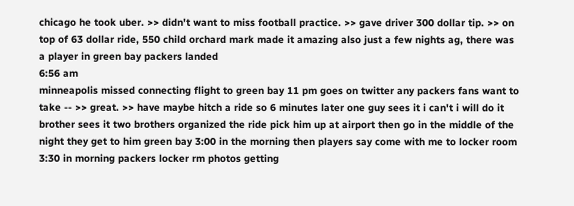chicago he took uber. >> didn't want to miss football practice. >> gave driver 300 dollar tip. >> on top of 63 dollar ride, 550 child orchard mark made it amazing also just a few nights ag, there was a player in green bay packers landed
6:56 am
minneapolis missed connecting flight to green bay 11 pm goes on twitter any packers fans want to take -- >> great. >> have maybe hitch a ride so 6 minutes later one guy sees it i can't i will do it brother sees it two brothers organized the ride pick him up at airport then go in the middle of the night they get to him green bay 3:00 in the morning then players say come with me to locker room 3:30 in morning packers locker rm photos getting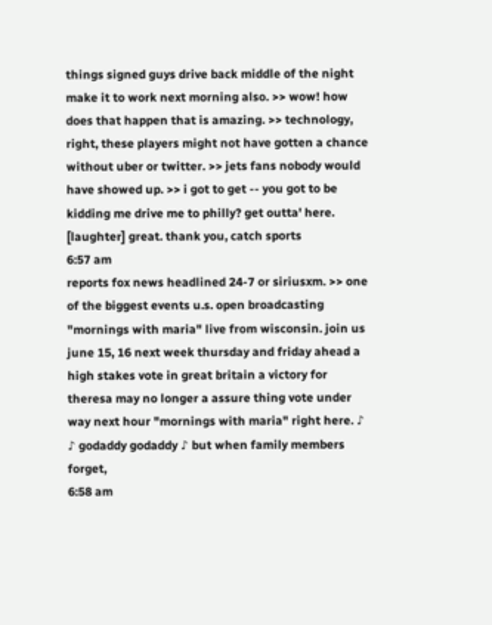things signed guys drive back middle of the night make it to work next morning also. >> wow! how does that happen that is amazing. >> technology, right, these players might not have gotten a chance without uber or twitter. >> jets fans nobody would have showed up. >> i got to get -- you got to be kidding me drive me to philly? get outta' here. [laughter] great. thank you, catch sports
6:57 am
reports fox news headlined 24-7 or siriusxm. >> one of the biggest events u.s. open broadcasting "mornings with maria" live from wisconsin. join us june 15, 16 next week thursday and friday ahead a high stakes vote in great britain a victory for theresa may no longer a assure thing vote under way next hour "mornings with maria" right here. ♪ ♪ godaddy godaddy ♪ but when family members forget,
6:58 am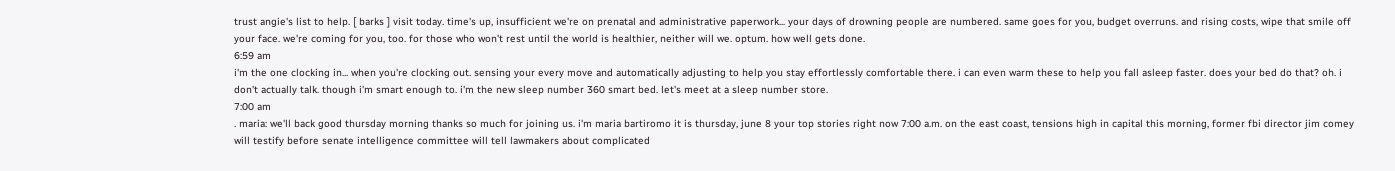trust angie's list to help. [ barks ] visit today. time's up, insufficient we're on prenatal and administrative paperwork... your days of drowning people are numbered. same goes for you, budget overruns. and rising costs, wipe that smile off your face. we're coming for you, too. for those who won't rest until the world is healthier, neither will we. optum. how well gets done.
6:59 am
i'm the one clocking in... when you're clocking out. sensing your every move and automatically adjusting to help you stay effortlessly comfortable there. i can even warm these to help you fall asleep faster. does your bed do that? oh. i don't actually talk. though i'm smart enough to. i'm the new sleep number 360 smart bed. let's meet at a sleep number store.
7:00 am
. maria: we'll back good thursday morning thanks so much for joining us. i'm maria bartiromo it is thursday, june 8 your top stories right now 7:00 a.m. on the east coast, tensions high in capital this morning, former fbi director jim comey will testify before senate intelligence committee will tell lawmakers about complicated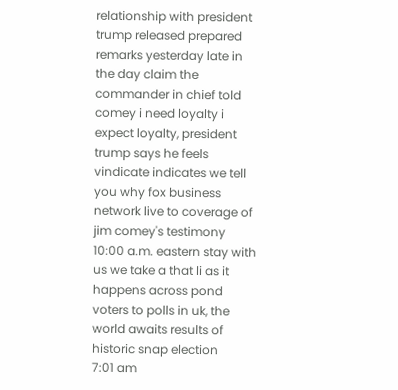relationship with president trump released prepared remarks yesterday late in the day claim the commander in chief told comey i need loyalty i expect loyalty, president trump says he feels vindicate indicates we tell you why fox business network live to coverage of jim comey's testimony 10:00 a.m. eastern stay with us we take a that li as it happens across pond voters to polls in uk, the world awaits results of historic snap election
7:01 am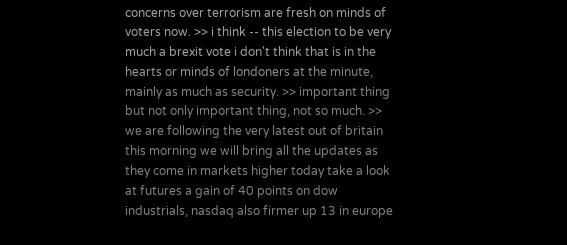concerns over terrorism are fresh on minds of voters now. >> i think -- this election to be very much a brexit vote i don't think that is in the hearts or minds of londoners at the minute, mainly as much as security. >> important thing but not only important thing, not so much. >> we are following the very latest out of britain this morning we will bring all the updates as they come in markets higher today take a look at futures a gain of 40 points on dow industrials, nasdaq also firmer up 13 in europe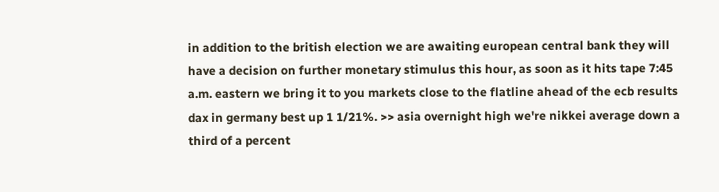in addition to the british election we are awaiting european central bank they will have a decision on further monetary stimulus this hour, as soon as it hits tape 7:45 a.m. eastern we bring it to you markets close to the flatline ahead of the ecb results dax in germany best up 1 1/21%. >> asia overnight high we're nikkei average down a third of a percent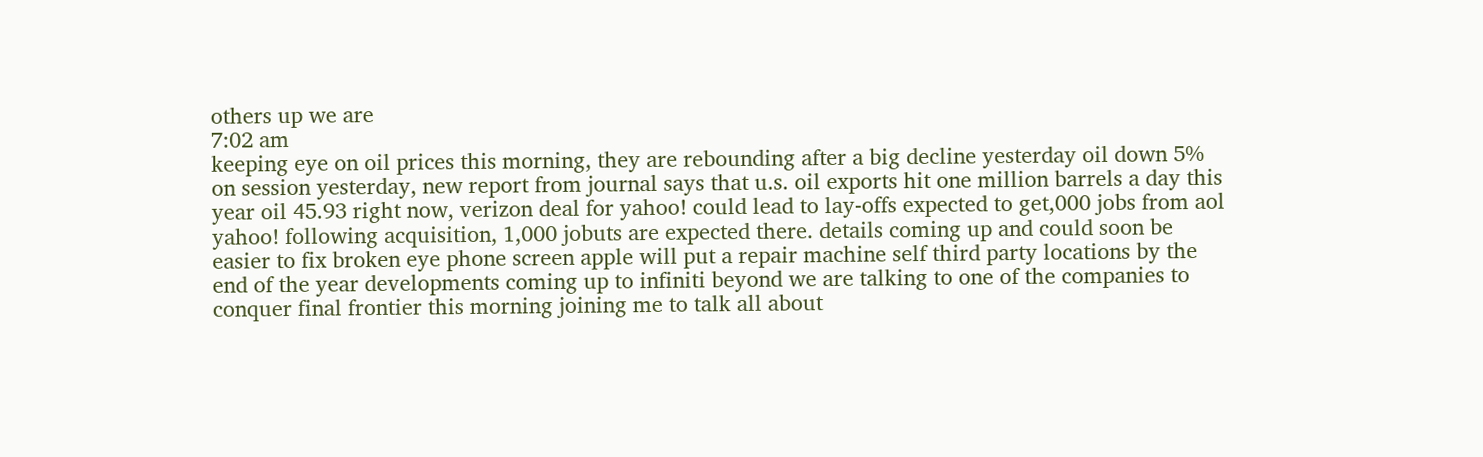others up we are
7:02 am
keeping eye on oil prices this morning, they are rebounding after a big decline yesterday oil down 5% on session yesterday, new report from journal says that u.s. oil exports hit one million barrels a day this year oil 45.93 right now, verizon deal for yahoo! could lead to lay-offs expected to get,000 jobs from aol yahoo! following acquisition, 1,000 jobuts are expected there. details coming up and could soon be easier to fix broken eye phone screen apple will put a repair machine self third party locations by the end of the year developments coming up to infiniti beyond we are talking to one of the companies to conquer final frontier this morning joining me to talk all about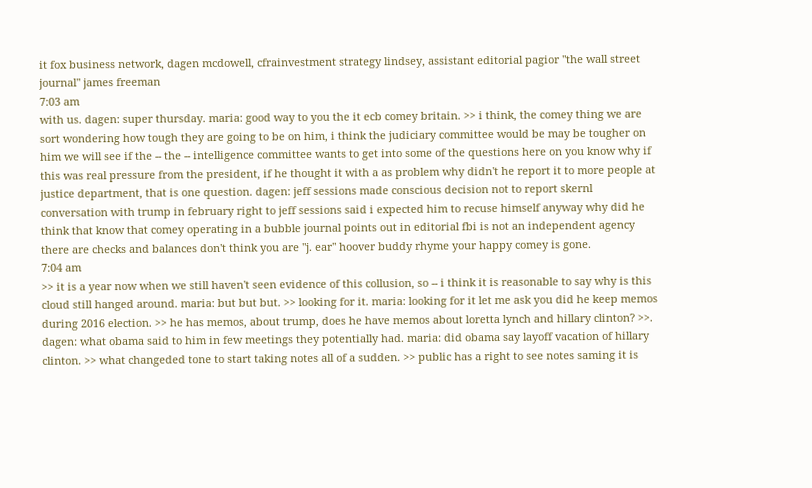it fox business network, dagen mcdowell, cfrainvestment strategy lindsey, assistant editorial pagior "the wall street journal" james freeman
7:03 am
with us. dagen: super thursday. maria: good way to you the it ecb comey britain. >> i think, the comey thing we are sort wondering how tough they are going to be on him, i think the judiciary committee would be may be tougher on him we will see if the -- the -- intelligence committee wants to get into some of the questions here on you know why if this was real pressure from the president, if he thought it with a as problem why didn't he report it to more people at justice department, that is one question. dagen: jeff sessions made conscious decision not to report skernl conversation with trump in february right to jeff sessions said i expected him to recuse himself anyway why did he think that know that comey operating in a bubble journal points out in editorial fbi is not an independent agency there are checks and balances don't think you are "j. ear" hoover buddy rhyme your happy comey is gone.
7:04 am
>> it is a year now when we still haven't seen evidence of this collusion, so -- i think it is reasonable to say why is this cloud still hanged around. maria: but but but. >> looking for it. maria: looking for it let me ask you did he keep memos during 2016 election. >> he has memos, about trump, does he have memos about loretta lynch and hillary clinton? >>. dagen: what obama said to him in few meetings they potentially had. maria: did obama say layoff vacation of hillary clinton. >> what changeded tone to start taking notes all of a sudden. >> public has a right to see notes saming it is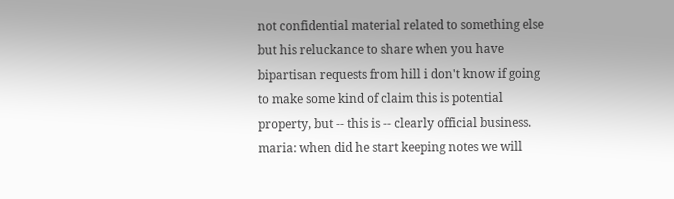not confidential material related to something else but his reluckance to share when you have bipartisan requests from hill i don't know if going to make some kind of claim this is potential property, but -- this is -- clearly official business. maria: when did he start keeping notes we will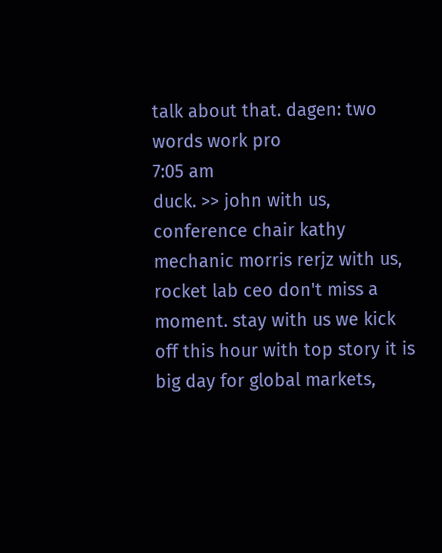talk about that. dagen: two words work pro
7:05 am
duck. >> john with us, conference chair kathy mechanic morris rerjz with us, rocket lab ceo don't miss a moment. stay with us we kick off this hour with top story it is big day for global markets,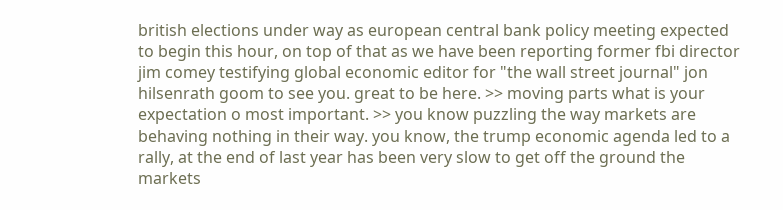british elections under way as european central bank policy meeting expected to begin this hour, on top of that as we have been reporting former fbi director jim comey testifying global economic editor for "the wall street journal" jon hilsenrath goom to see you. great to be here. >> moving parts what is your expectation o most important. >> you know puzzling the way markets are behaving nothing in their way. you know, the trump economic agenda led to a rally, at the end of last year has been very slow to get off the ground the markets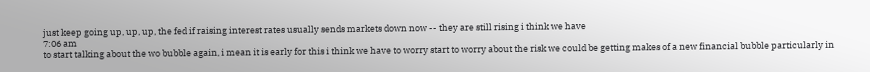just keep going up, up, up, the fed if raising interest rates usually sends markets down now -- they are still rising i think we have
7:06 am
to start talking about the wo bubble again, i mean it is early for this i think we have to worry start to worry about the risk we could be getting makes of a new financial bubble particularly in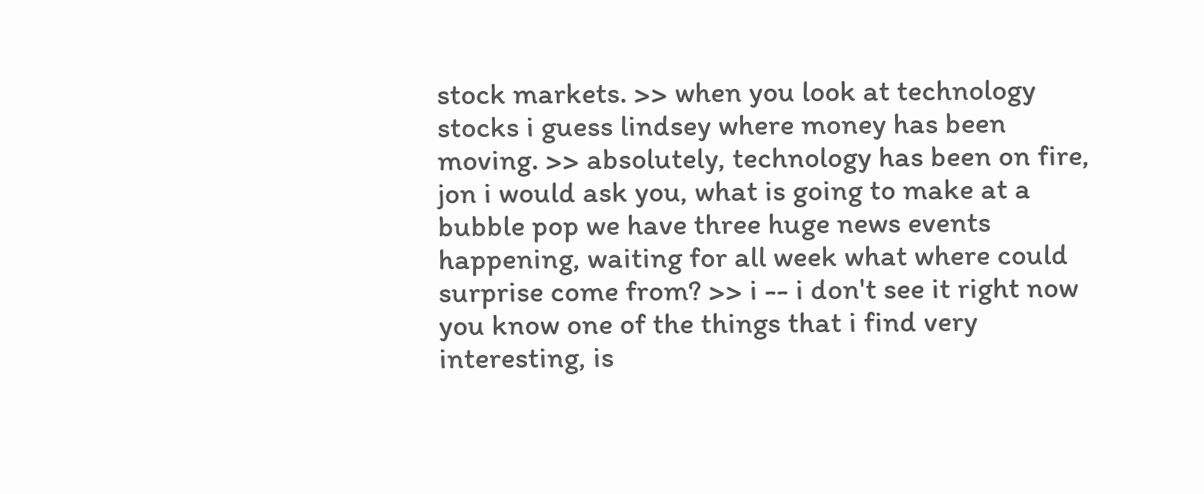stock markets. >> when you look at technology stocks i guess lindsey where money has been moving. >> absolutely, technology has been on fire, jon i would ask you, what is going to make at a bubble pop we have three huge news events happening, waiting for all week what where could surprise come from? >> i -- i don't see it right now you know one of the things that i find very interesting, is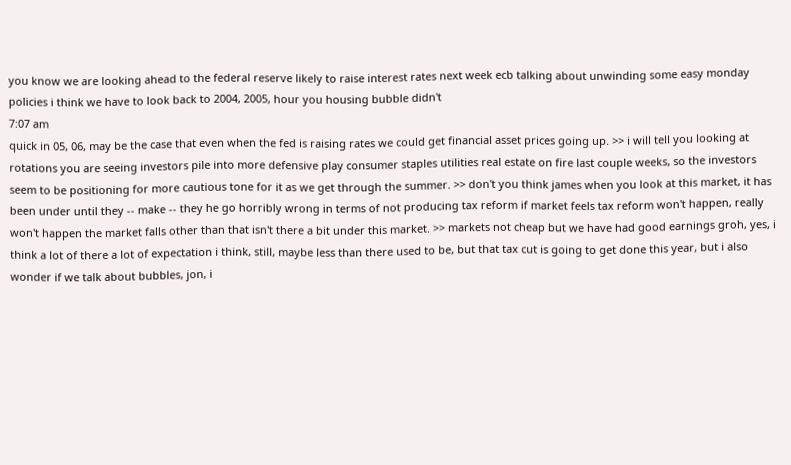you know we are looking ahead to the federal reserve likely to raise interest rates next week ecb talking about unwinding some easy monday policies i think we have to look back to 2004, 2005, hour you housing bubble didn't
7:07 am
quick in 05, 06, may be the case that even when the fed is raising rates we could get financial asset prices going up. >> i will tell you looking at rotations you are seeing investors pile into more defensive play consumer staples utilities real estate on fire last couple weeks, so the investors seem to be positioning for more cautious tone for it as we get through the summer. >> don't you think james when you look at this market, it has been under until they -- make -- they he go horribly wrong in terms of not producing tax reform if market feels tax reform won't happen, really won't happen the market falls other than that isn't there a bit under this market. >> markets not cheap but we have had good earnings groh, yes, i think a lot of there a lot of expectation i think, still, maybe less than there used to be, but that tax cut is going to get done this year, but i also wonder if we talk about bubbles, jon, i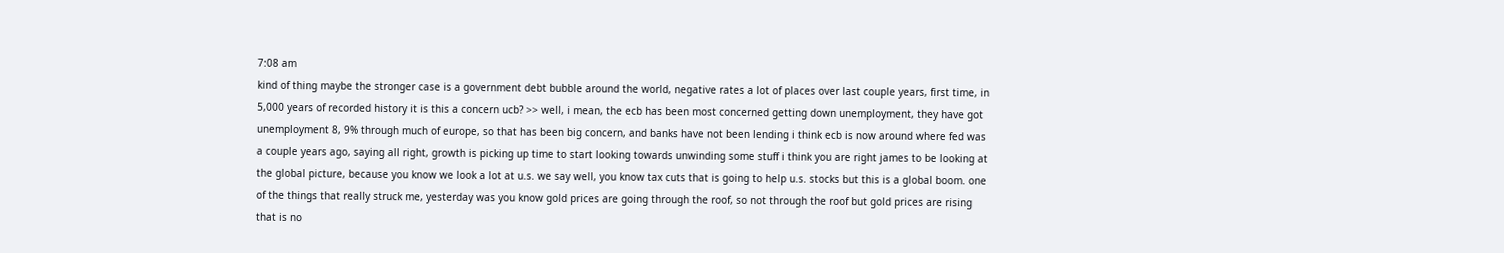7:08 am
kind of thing maybe the stronger case is a government debt bubble around the world, negative rates a lot of places over last couple years, first time, in 5,000 years of recorded history it is this a concern ucb? >> well, i mean, the ecb has been most concerned getting down unemployment, they have got unemployment 8, 9% through much of europe, so that has been big concern, and banks have not been lending i think ecb is now around where fed was a couple years ago, saying all right, growth is picking up time to start looking towards unwinding some stuff i think you are right james to be looking at the global picture, because you know we look a lot at u.s. we say well, you know tax cuts that is going to help u.s. stocks but this is a global boom. one of the things that really struck me, yesterday was you know gold prices are going through the roof, so not through the roof but gold prices are rising that is no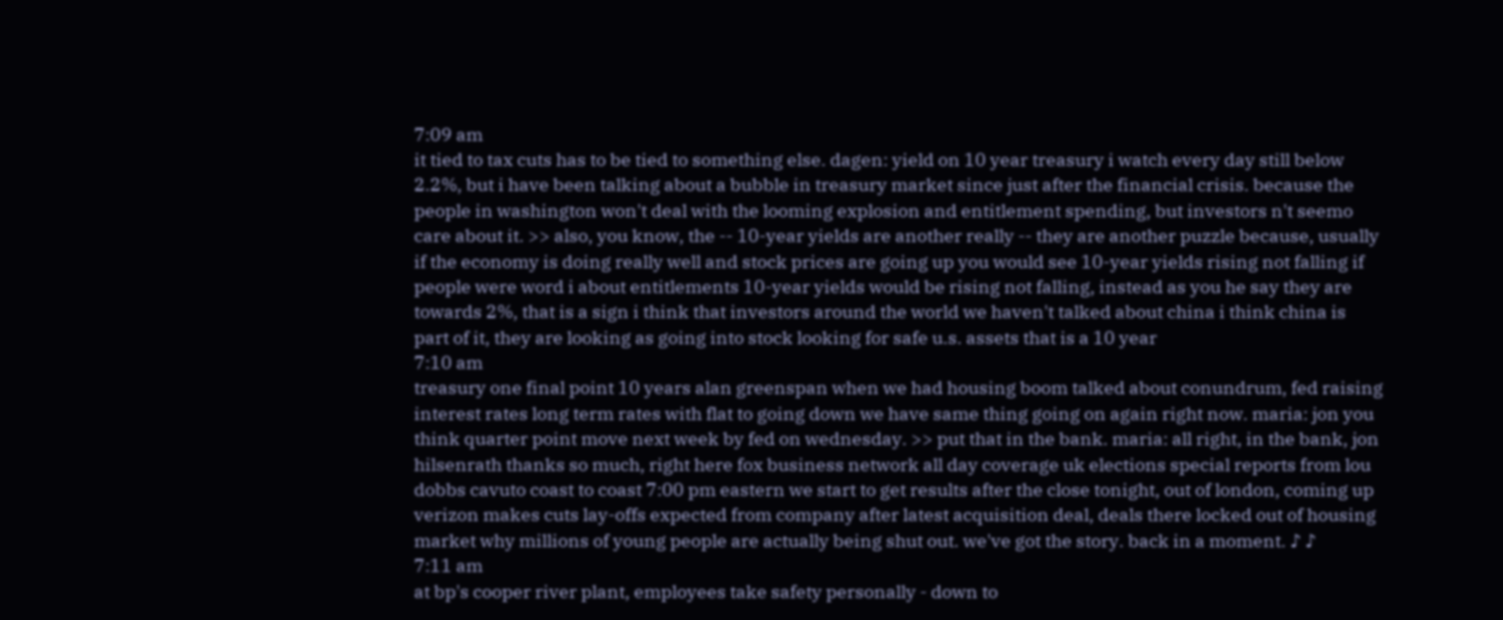7:09 am
it tied to tax cuts has to be tied to something else. dagen: yield on 10 year treasury i watch every day still below 2.2%, but i have been talking about a bubble in treasury market since just after the financial crisis. because the people in washington won't deal with the looming explosion and entitlement spending, but investors n't seemo care about it. >> also, you know, the -- 10-year yields are another really -- they are another puzzle because, usually if the economy is doing really well and stock prices are going up you would see 10-year yields rising not falling if people were word i about entitlements 10-year yields would be rising not falling, instead as you he say they are towards 2%, that is a sign i think that investors around the world we haven't talked about china i think china is part of it, they are looking as going into stock looking for safe u.s. assets that is a 10 year
7:10 am
treasury one final point 10 years alan greenspan when we had housing boom talked about conundrum, fed raising interest rates long term rates with flat to going down we have same thing going on again right now. maria: jon you think quarter point move next week by fed on wednesday. >> put that in the bank. maria: all right, in the bank, jon hilsenrath thanks so much, right here fox business network all day coverage uk elections special reports from lou dobbs cavuto coast to coast 7:00 pm eastern we start to get results after the close tonight, out of london, coming up verizon makes cuts lay-offs expected from company after latest acquisition deal, deals there locked out of housing market why millions of young people are actually being shut out. we've got the story. back in a moment. ♪ ♪
7:11 am
at bp's cooper river plant, employees take safety personally - down to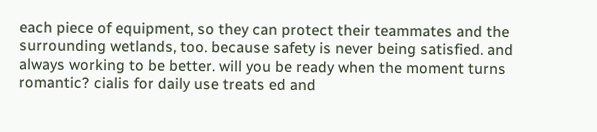each piece of equipment, so they can protect their teammates and the surrounding wetlands, too. because safety is never being satisfied. and always working to be better. will you be ready when the moment turns romantic? cialis for daily use treats ed and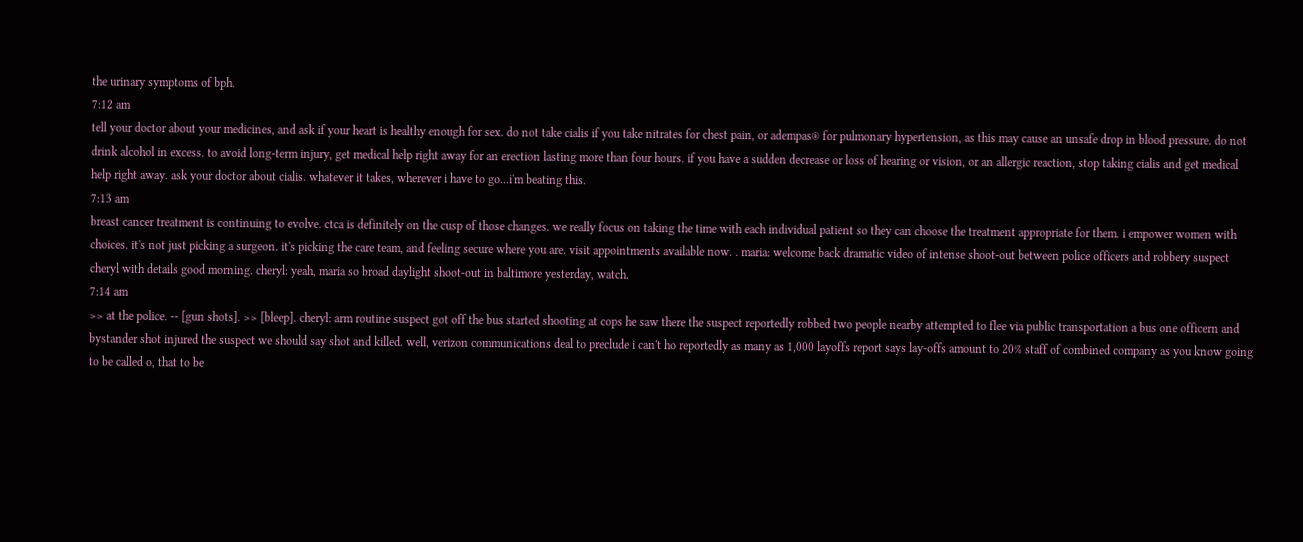the urinary symptoms of bph.
7:12 am
tell your doctor about your medicines, and ask if your heart is healthy enough for sex. do not take cialis if you take nitrates for chest pain, or adempas® for pulmonary hypertension, as this may cause an unsafe drop in blood pressure. do not drink alcohol in excess. to avoid long-term injury, get medical help right away for an erection lasting more than four hours. if you have a sudden decrease or loss of hearing or vision, or an allergic reaction, stop taking cialis and get medical help right away. ask your doctor about cialis. whatever it takes, wherever i have to go...i'm beating this.
7:13 am
breast cancer treatment is continuing to evolve. ctca is definitely on the cusp of those changes. we really focus on taking the time with each individual patient so they can choose the treatment appropriate for them. i empower women with choices. it's not just picking a surgeon. it's picking the care team, and feeling secure where you are. visit appointments available now. . maria: welcome back dramatic video of intense shoot-out between police officers and robbery suspect cheryl with details good morning. cheryl: yeah, maria so broad daylight shoot-out in baltimore yesterday, watch.
7:14 am
>> at the police. -- [gun shots]. >> [bleep]. cheryl: arm routine suspect got off the bus started shooting at cops he saw there the suspect reportedly robbed two people nearby attempted to flee via public transportation a bus one officern and bystander shot injured the suspect we should say shot and killed. well, verizon communications deal to preclude i can't ho reportedly as many as 1,000 layoffs report says lay-offs amount to 20% staff of combined company as you know going to be called o, that to be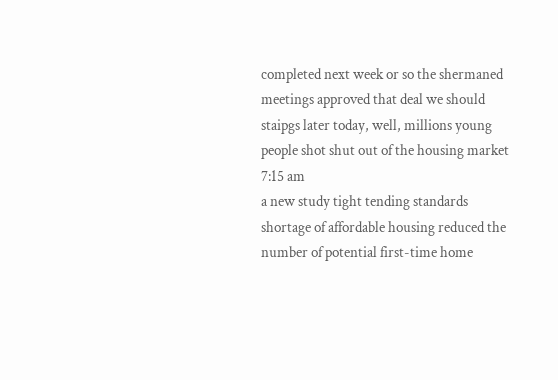completed next week or so the shermaned meetings approved that deal we should staipgs later today, well, millions young people shot shut out of the housing market
7:15 am
a new study tight tending standards shortage of affordable housing reduced the number of potential first-time home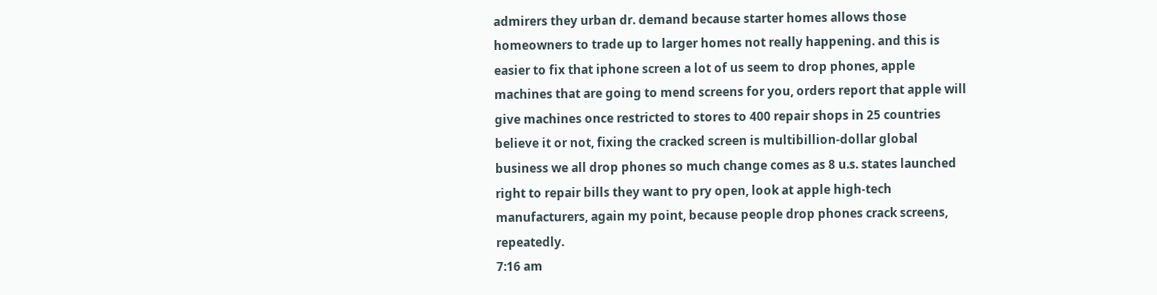admirers they urban dr. demand because starter homes allows those homeowners to trade up to larger homes not really happening. and this is easier to fix that iphone screen a lot of us seem to drop phones, apple machines that are going to mend screens for you, orders report that apple will give machines once restricted to stores to 400 repair shops in 25 countries believe it or not, fixing the cracked screen is multibillion-dollar global business we all drop phones so much change comes as 8 u.s. states launched right to repair bills they want to pry open, look at apple high-tech manufacturers, again my point, because people drop phones crack screens, repeatedly.
7:16 am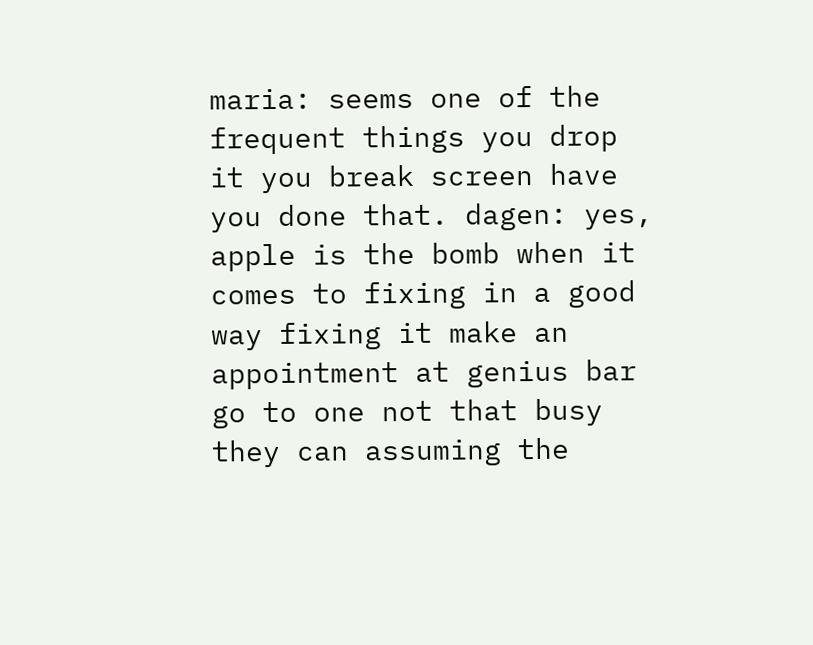maria: seems one of the frequent things you drop it you break screen have you done that. dagen: yes, apple is the bomb when it comes to fixing in a good way fixing it make an appointment at genius bar go to one not that busy they can assuming the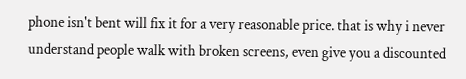phone isn't bent will fix it for a very reasonable price. that is why i never understand people walk with broken screens, even give you a discounted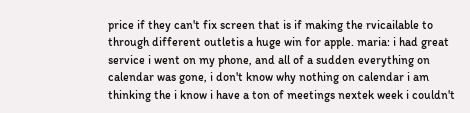price if they can't fix screen that is if making the rvicailable to through different outletis a huge win for apple. maria: i had great service i went on my phone, and all of a sudden everything on calendar was gone, i don't know why nothing on calendar i am thinking the i know i have a ton of meetings nextek week i couldn't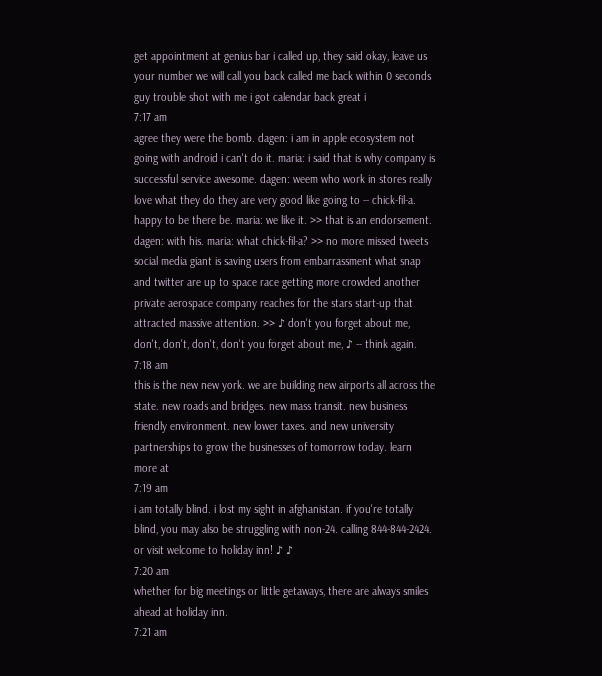get appointment at genius bar i called up, they said okay, leave us your number we will call you back called me back within 0 seconds guy trouble shot with me i got calendar back great i
7:17 am
agree they were the bomb. dagen: i am in apple ecosystem not going with android i can't do it. maria: i said that is why company is successful service awesome. dagen: weem who work in stores really love what they do they are very good like going to -- chick-fil-a. happy to be there be. maria: we like it. >> that is an endorsement. dagen: with his. maria: what chick-fil-a? >> no more missed tweets social media giant is saving users from embarrassment what snap and twitter are up to space race getting more crowded another private aerospace company reaches for the stars start-up that attracted massive attention. >> ♪ don't you forget about me, don't, don't, don't, don't you forget about me, ♪ -- think again.
7:18 am
this is the new new york. we are building new airports all across the state. new roads and bridges. new mass transit. new business friendly environment. new lower taxes. and new university partnerships to grow the businesses of tomorrow today. learn more at
7:19 am
i am totally blind. i lost my sight in afghanistan. if you're totally blind, you may also be struggling with non-24. calling 844-844-2424. or visit welcome to holiday inn! ♪ ♪
7:20 am
whether for big meetings or little getaways, there are always smiles ahead at holiday inn.
7:21 am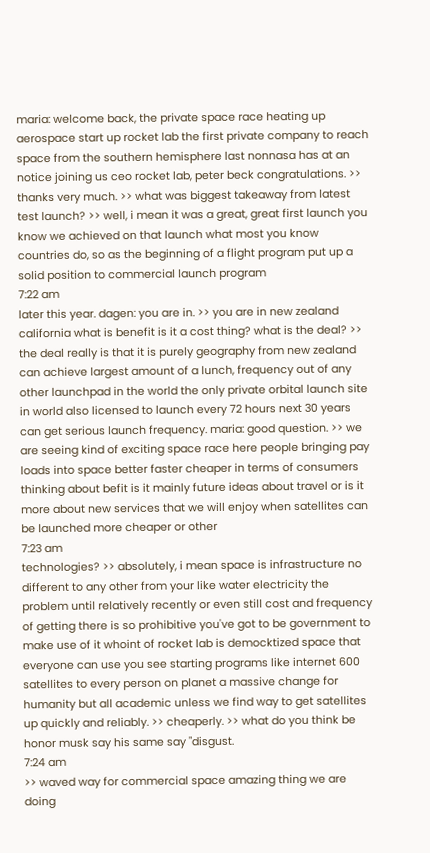maria: welcome back, the private space race heating up aerospace start up rocket lab the first private company to reach space from the southern hemisphere last nonnasa has at an notice joining us ceo rocket lab, peter beck congratulations. >> thanks very much. >> what was biggest takeaway from latest test launch? >> well, i mean it was a great, great first launch you know we achieved on that launch what most you know countries do, so as the beginning of a flight program put up a solid position to commercial launch program
7:22 am
later this year. dagen: you are in. >> you are in new zealand california what is benefit is it a cost thing? what is the deal? >> the deal really is that it is purely geography from new zealand can achieve largest amount of a lunch, frequency out of any other launchpad in the world the only private orbital launch site in world also licensed to launch every 72 hours next 30 years can get serious launch frequency. maria: good question. >> we are seeing kind of exciting space race here people bringing pay loads into space better faster cheaper in terms of consumers thinking about befit is it mainly future ideas about travel or is it more about new services that we will enjoy when satellites can be launched more cheaper or other
7:23 am
technologies? >> absolutely, i mean space is infrastructure no different to any other from your like water electricity the problem until relatively recently or even still cost and frequency of getting there is so prohibitive you've got to be government to make use of it whoint of rocket lab is democktized space that everyone can use you see starting programs like internet 600 satellites to every person on planet a massive change for humanity but all academic unless we find way to get satellites up quickly and reliably. >> cheaperly. >> what do you think be honor musk say his same say "disgust.
7:24 am
>> waved way for commercial space amazing thing we are doing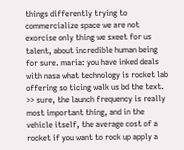things differently trying to commercialize space we are not exorcise only thing we sxeet for us talent, about incredible human being for sure. maria: you have inked deals with nasa what technology is rocket lab offering so ticing walk us bd the text. >> sure, the launch frequency is really most important thing, and in the vehicle itself, the average cost of a rocket if you want to rock up apply a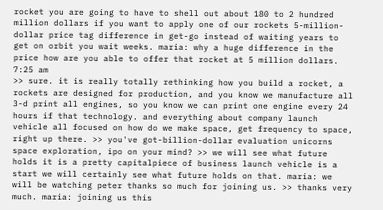rocket you are going to have to shell out about 180 to 2 hundred million dollars if you want to apply one of our rockets 5-million-dollar price tag difference in get-go instead of waiting years to get on orbit you wait weeks. maria: why a huge difference in the price how are you able to offer that rocket at 5 million dollars.
7:25 am
>> sure. it is really totally rethinking how you build a rocket, a rockets are designed for production, and you know we manufacture all 3-d print all engines, so you know we can print one engine every 24 hours if that technology. and everything about company launch vehicle all focused on how do we make space, get frequency to space, right up there. >> you've got-billion-dollar evaluation unicorns space exploration, ipo on your mind? >> we will see what future holds it is a pretty capitalpiece of business launch vehicle is a start we will certainly see what future holds on that. maria: we will be watching peter thanks so much for joining us. >> thanks very much. maria: joining us this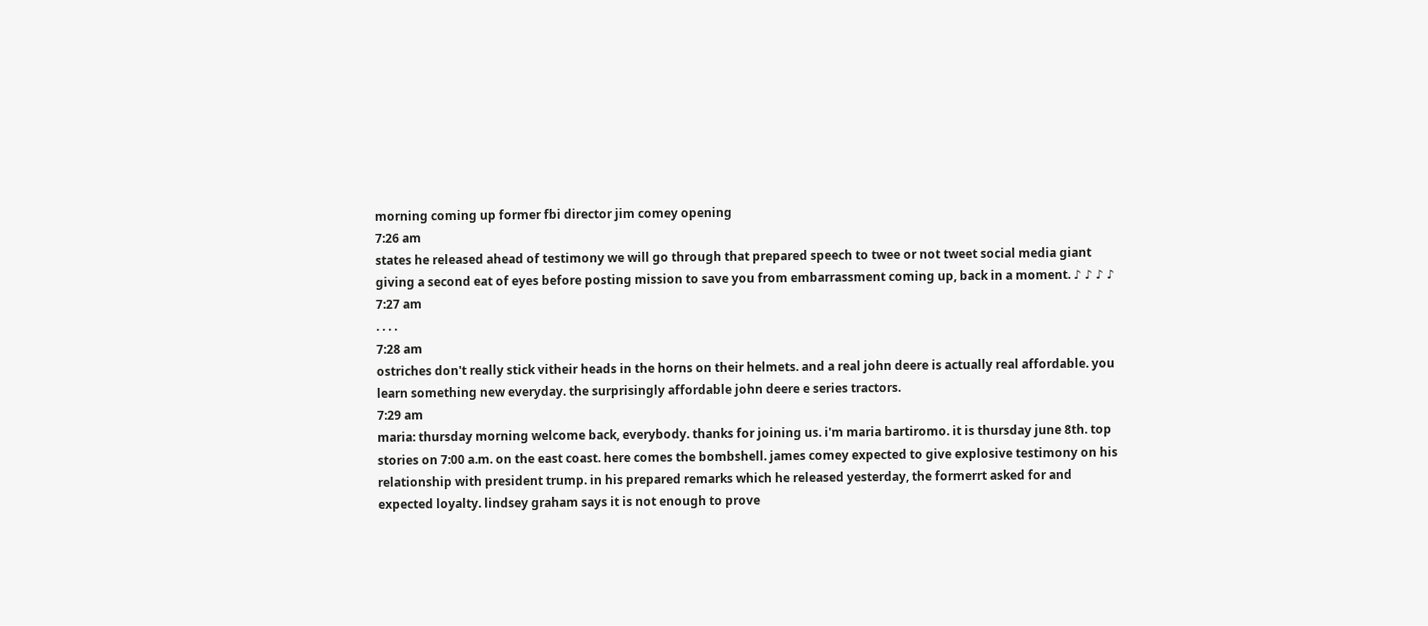morning coming up former fbi director jim comey opening
7:26 am
states he released ahead of testimony we will go through that prepared speech to twee or not tweet social media giant giving a second eat of eyes before posting mission to save you from embarrassment coming up, back in a moment. ♪ ♪ ♪ ♪
7:27 am
. . . .
7:28 am
ostriches don't really stick vitheir heads in the horns on their helmets. and a real john deere is actually real affordable. you learn something new everyday. the surprisingly affordable john deere e series tractors.
7:29 am
maria: thursday morning welcome back, everybody. thanks for joining us. i'm maria bartiromo. it is thursday june 8th. top stories on 7:00 a.m. on the east coast. here comes the bombshell. james comey expected to give explosive testimony on his relationship with president trump. in his prepared remarks which he released yesterday, the formerrt asked for and expected loyalty. lindsey graham says it is not enough to prove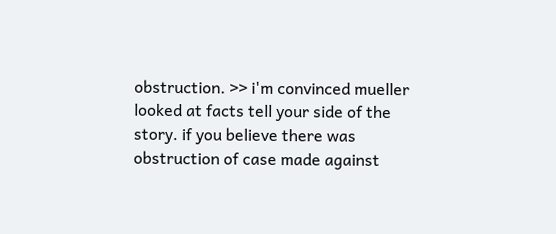obstruction. >> i'm convinced mueller looked at facts tell your side of the story. if you believe there was obstruction of case made against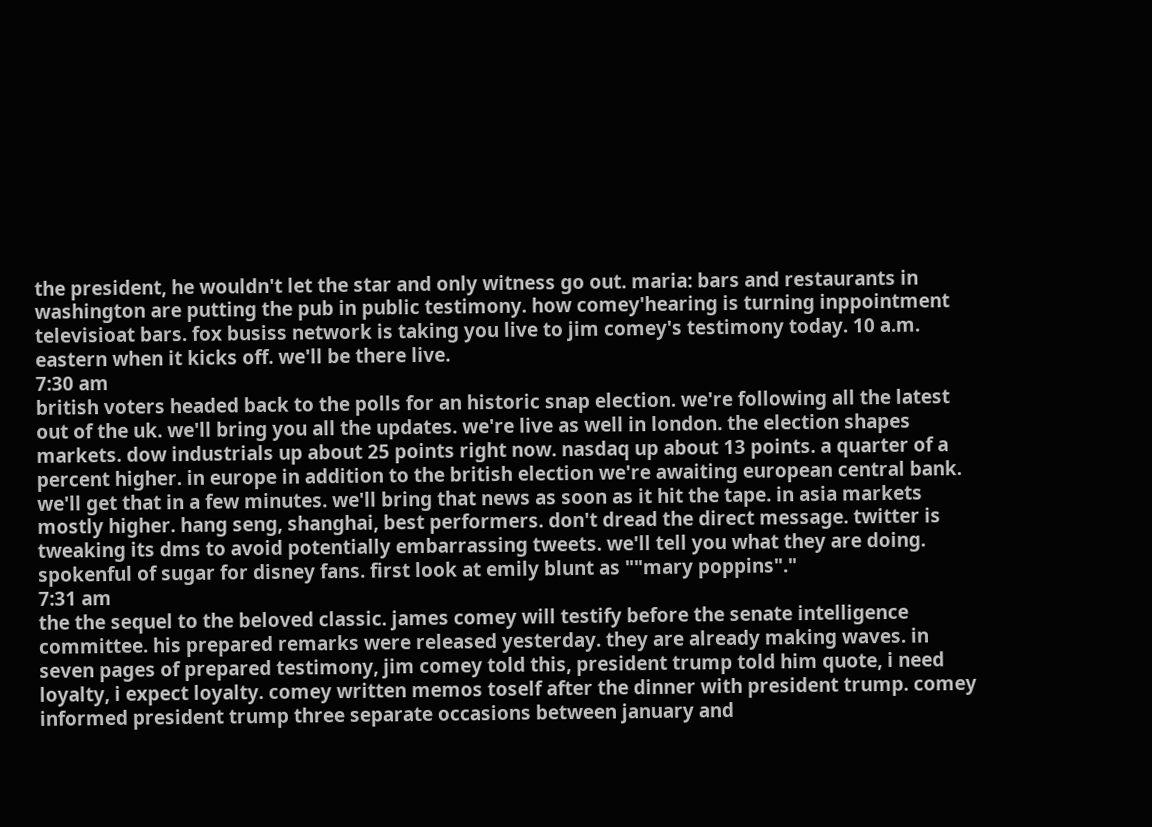the president, he wouldn't let the star and only witness go out. maria: bars and restaurants in washington are putting the pub in public testimony. how comey'hearing is turning inppointment televisioat bars. fox busiss network is taking you live to jim comey's testimony today. 10 a.m. eastern when it kicks off. we'll be there live.
7:30 am
british voters headed back to the polls for an historic snap election. we're following all the latest out of the uk. we'll bring you all the updates. we're live as well in london. the election shapes markets. dow industrials up about 25 points right now. nasdaq up about 13 points. a quarter of a percent higher. in europe in addition to the british election we're awaiting european central bank. we'll get that in a few minutes. we'll bring that news as soon as it hit the tape. in asia markets mostly higher. hang seng, shanghai, best performers. don't dread the direct message. twitter is tweaking its dms to avoid potentially embarrassing tweets. we'll tell you what they are doing. spokenful of sugar for disney fans. first look at emily blunt as ""mary poppins"."
7:31 am
the the sequel to the beloved classic. james comey will testify before the senate intelligence committee. his prepared remarks were released yesterday. they are already making waves. in seven pages of prepared testimony, jim comey told this, president trump told him quote, i need loyalty, i expect loyalty. comey written memos toself after the dinner with president trump. comey informed president trump three separate occasions between january and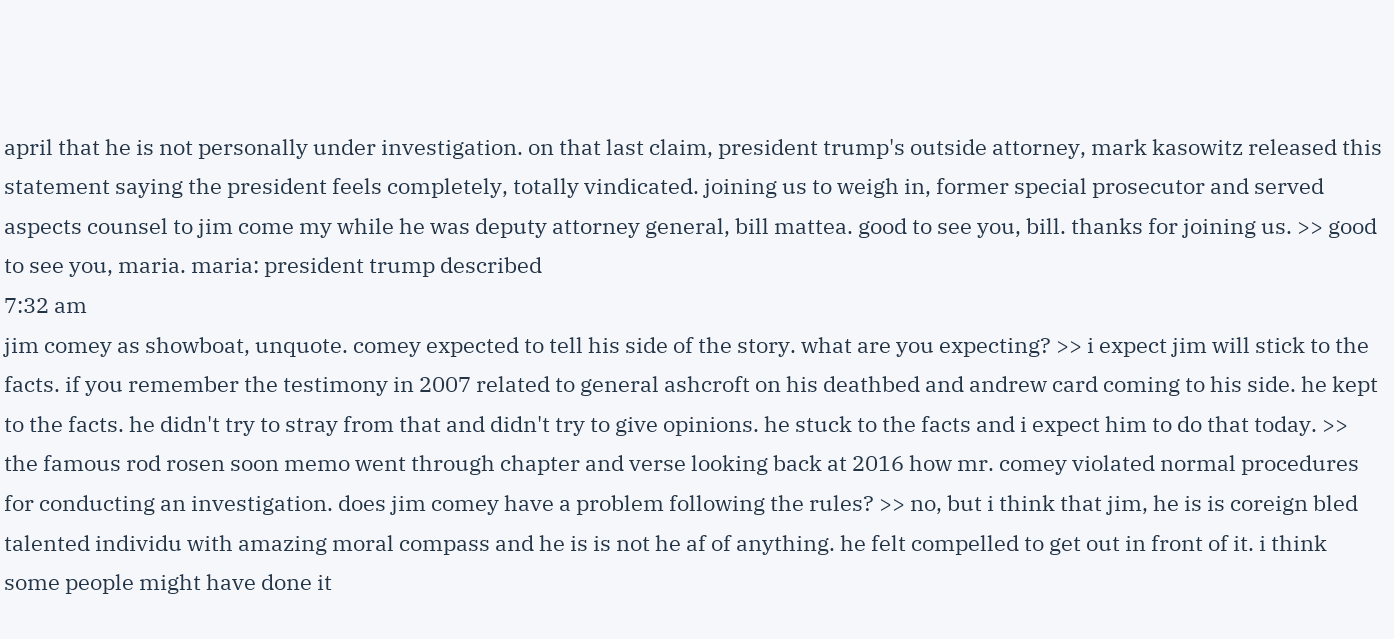april that he is not personally under investigation. on that last claim, president trump's outside attorney, mark kasowitz released this statement saying the president feels completely, totally vindicated. joining us to weigh in, former special prosecutor and served aspects counsel to jim come my while he was deputy attorney general, bill mattea. good to see you, bill. thanks for joining us. >> good to see you, maria. maria: president trump described
7:32 am
jim comey as showboat, unquote. comey expected to tell his side of the story. what are you expecting? >> i expect jim will stick to the facts. if you remember the testimony in 2007 related to general ashcroft on his deathbed and andrew card coming to his side. he kept to the facts. he didn't try to stray from that and didn't try to give opinions. he stuck to the facts and i expect him to do that today. >> the famous rod rosen soon memo went through chapter and verse looking back at 2016 how mr. comey violated normal procedures for conducting an investigation. does jim comey have a problem following the rules? >> no, but i think that jim, he is is coreign bled talented individu with amazing moral compass and he is is not he af of anything. he felt compelled to get out in front of it. i think some people might have done it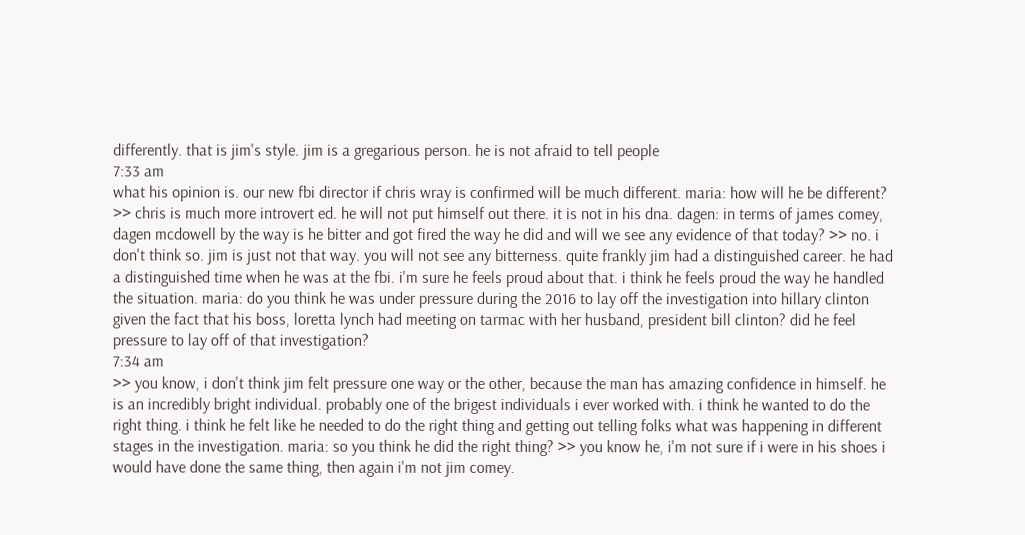differently. that is jim's style. jim is a gregarious person. he is not afraid to tell people
7:33 am
what his opinion is. our new fbi director if chris wray is confirmed will be much different. maria: how will he be different? >> chris is much more introvert ed. he will not put himself out there. it is not in his dna. dagen: in terms of james comey, dagen mcdowell by the way is he bitter and got fired the way he did and will we see any evidence of that today? >> no. i don't think so. jim is just not that way. you will not see any bitterness. quite frankly jim had a distinguished career. he had a distinguished time when he was at the fbi. i'm sure he feels proud about that. i think he feels proud the way he handled the situation. maria: do you think he was under pressure during the 2016 to lay off the investigation into hillary clinton given the fact that his boss, loretta lynch had meeting on tarmac with her husband, president bill clinton? did he feel pressure to lay off of that investigation?
7:34 am
>> you know, i don't think jim felt pressure one way or the other, because the man has amazing confidence in himself. he is an incredibly bright individual. probably one of the brigest individuals i ever worked with. i think he wanted to do the right thing. i think he felt like he needed to do the right thing and getting out telling folks what was happening in different stages in the investigation. maria: so you think he did the right thing? >> you know he, i'm not sure if i were in his shoes i would have done the same thing, then again i'm not jim comey.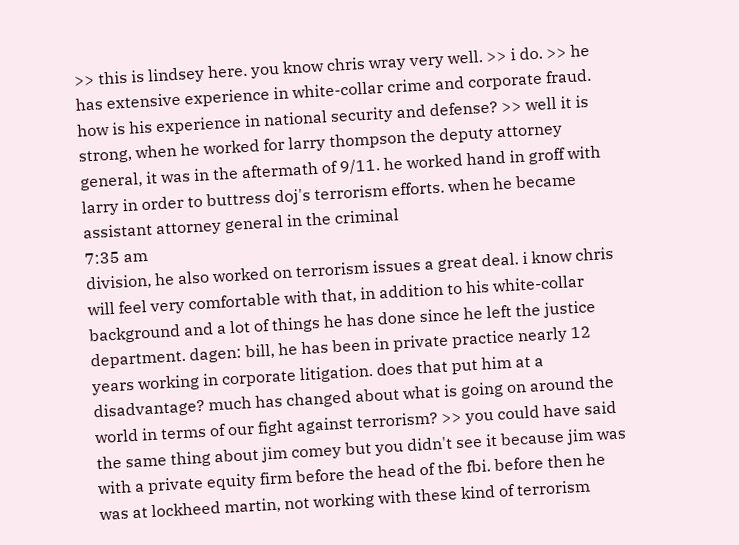>> this is lindsey here. you know chris wray very well. >> i do. >> he has extensive experience in white-collar crime and corporate fraud. how is his experience in national security and defense? >> well it is strong, when he worked for larry thompson the deputy attorney general, it was in the aftermath of 9/11. he worked hand in groff with larry in order to buttress doj's terrorism efforts. when he became assistant attorney general in the criminal
7:35 am
division, he also worked on terrorism issues a great deal. i know chris will feel very comfortable with that, in addition to his white-collar background and a lot of things he has done since he left the justice department. dagen: bill, he has been in private practice nearly 12 years working in corporate litigation. does that put him at a disadvantage? much has changed about what is going on around the world in terms of our fight against terrorism? >> you could have said the same thing about jim comey but you didn't see it because jim was with a private equity firm before the head of the fbi. before then he was at lockheed martin, not working with these kind of terrorism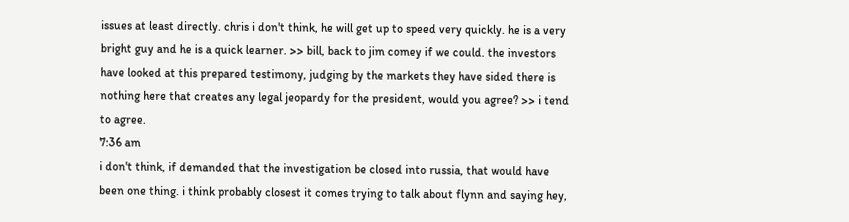issues at least directly. chris i don't think, he will get up to speed very quickly. he is a very bright guy and he is a quick learner. >> bill, back to jim comey if we could. the investors have looked at this prepared testimony, judging by the markets they have sided there is nothing here that creates any legal jeopardy for the president, would you agree? >> i tend to agree.
7:36 am
i don't think, if demanded that the investigation be closed into russia, that would have been one thing. i think probably closest it comes trying to talk about flynn and saying hey,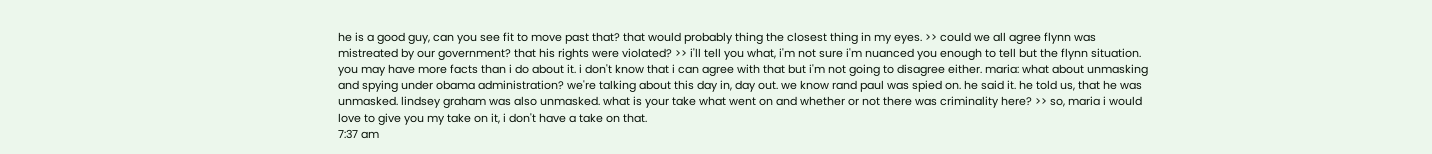he is a good guy, can you see fit to move past that? that would probably thing the closest thing in my eyes. >> could we all agree flynn was mistreated by our government? that his rights were violated? >> i'll tell you what, i'm not sure i'm nuanced you enough to tell but the flynn situation. you may have more facts than i do about it. i don't know that i can agree with that but i'm not going to disagree either. maria: what about unmasking and spying under obama administration? we're talking about this day in, day out. we know rand paul was spied on. he said it. he told us, that he was unmasked. lindsey graham was also unmasked. what is your take what went on and whether or not there was criminality here? >> so, maria i would love to give you my take on it, i don't have a take on that.
7:37 am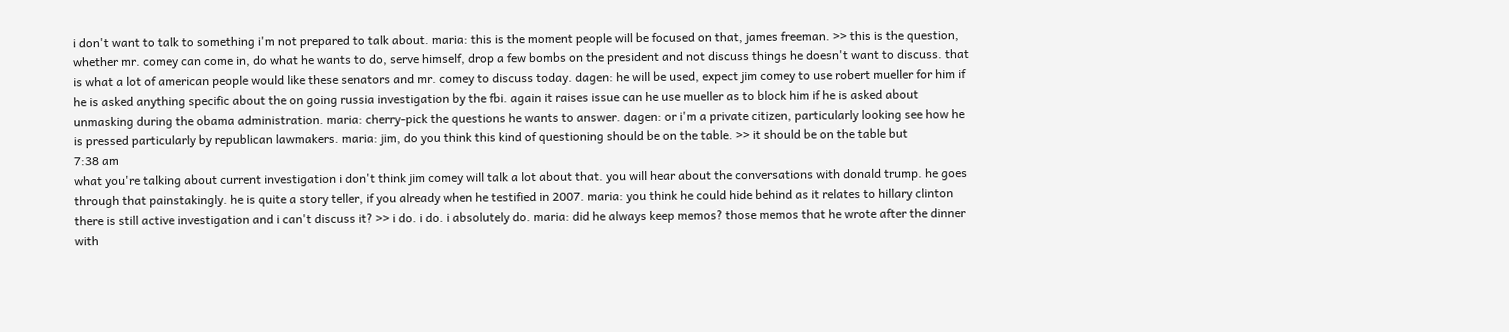i don't want to talk to something i'm not prepared to talk about. maria: this is the moment people will be focused on that, james freeman. >> this is the question, whether mr. comey can come in, do what he wants to do, serve himself, drop a few bombs on the president and not discuss things he doesn't want to discuss. that is what a lot of american people would like these senators and mr. comey to discuss today. dagen: he will be used, expect jim comey to use robert mueller for him if he is asked anything specific about the on going russia investigation by the fbi. again it raises issue can he use mueller as to block him if he is asked about unmasking during the obama administration. maria: cherry-pick the questions he wants to answer. dagen: or i'm a private citizen, particularly looking see how he is pressed particularly by republican lawmakers. maria: jim, do you think this kind of questioning should be on the table. >> it should be on the table but
7:38 am
what you're talking about current investigation i don't think jim comey will talk a lot about that. you will hear about the conversations with donald trump. he goes through that painstakingly. he is quite a story teller, if you already when he testified in 2007. maria: you think he could hide behind as it relates to hillary clinton there is still active investigation and i can't discuss it? >> i do. i do. i absolutely do. maria: did he always keep memos? those memos that he wrote after the dinner with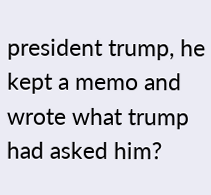president trump, he kept a memo and wrote what trump had asked him?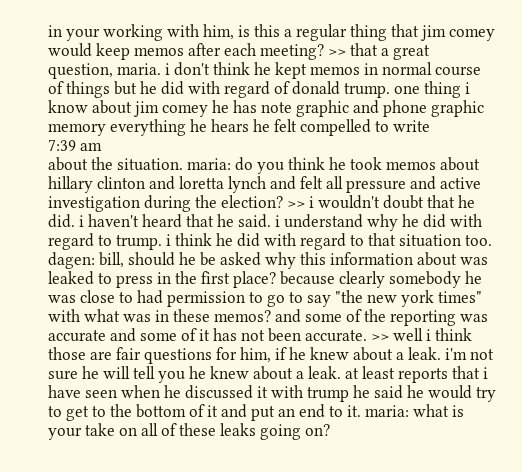in your working with him, is this a regular thing that jim comey would keep memos after each meeting? >> that a great question, maria. i don't think he kept memos in normal course of things but he did with regard of donald trump. one thing i know about jim comey he has note graphic and phone graphic memory everything he hears he felt compelled to write
7:39 am
about the situation. maria: do you think he took memos about hillary clinton and loretta lynch and felt all pressure and active investigation during the election? >> i wouldn't doubt that he did. i haven't heard that he said. i understand why he did with regard to trump. i think he did with regard to that situation too. dagen: bill, should he be asked why this information about was leaked to press in the first place? because clearly somebody he was close to had permission to go to say "the new york times" with what was in these memos? and some of the reporting was accurate and some of it has not been accurate. >> well i think those are fair questions for him, if he knew about a leak. i'm not sure he will tell you he knew about a leak. at least reports that i have seen when he discussed it with trump he said he would try to get to the bottom of it and put an end to it. maria: what is your take on all of these leaks going on?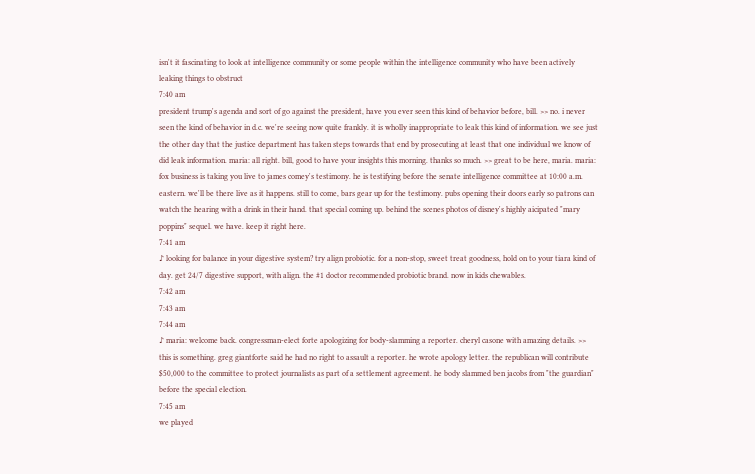isn't it fascinating to look at intelligence community or some people within the intelligence community who have been actively leaking things to obstruct
7:40 am
president trump's agenda and sort of go against the president, have you ever seen this kind of behavior before, bill. >> no. i never seen the kind of behavior in d.c. we're seeing now quite frankly. it is wholly inappropriate to leak this kind of information. we see just the other day that the justice department has taken steps towards that end by prosecuting at least that one individual we know of did leak information. maria: all right. bill, good to have your insights this morning. thanks so much. >> great to be here, maria. maria: fox business is taking you live to james comey's testimony. he is testifying before the senate intelligence committee at 10:00 a.m. eastern. we'll be there live as it happens. still to come, bars gear up for the testimony. pubs opening their doors early so patrons can watch the hearing with a drink in their hand. that special coming up. behind the scenes photos of disney's highly aicipated "mary poppins" sequel. we have. keep it right here.
7:41 am
♪ looking for balance in your digestive system? try align probiotic. for a non-stop, sweet treat goodness, hold on to your tiara kind of day. get 24/7 digestive support, with align. the #1 doctor recommended probiotic brand. now in kids chewables.
7:42 am
7:43 am
7:44 am
♪ maria: welcome back. congressman-elect forte apologizing for body-slamming a reporter. cheryl casone with amazing details. >> this is something. greg giantforte said he had no right to assault a reporter. he wrote apology letter. the republican will contribute $50,000 to the committee to protect journalists as part of a settlement agreement. he body slammed ben jacobs from "the guardian" before the special election.
7:45 am
we played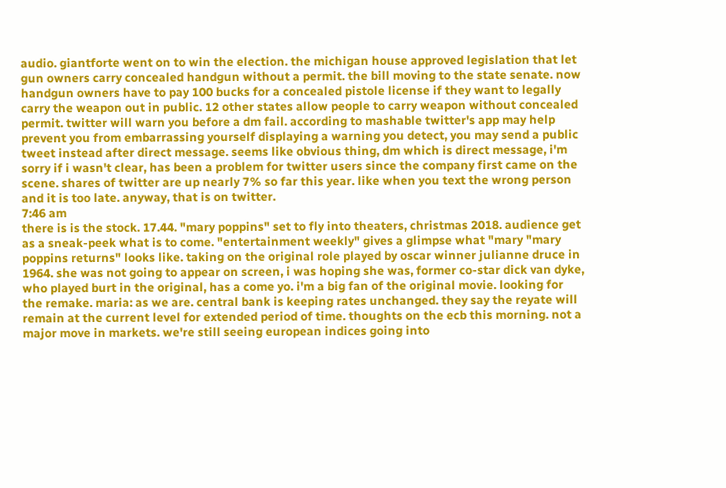audio. giantforte went on to win the election. the michigan house approved legislation that let gun owners carry concealed handgun without a permit. the bill moving to the state senate. now handgun owners have to pay 100 bucks for a concealed pistole license if they want to legally carry the weapon out in public. 12 other states allow people to carry weapon without concealed permit. twitter will warn you before a dm fail. according to mashable twitter's app may help prevent you from embarrassing yourself displaying a warning you detect, you may send a public tweet instead after direct message. seems like obvious thing, dm which is direct message, i'm sorry if i wasn't clear, has been a problem for twitter users since the company first came on the scene. shares of twitter are up nearly 7% so far this year. like when you text the wrong person and it is too late. anyway, that is on twitter.
7:46 am
there is is the stock. 17.44. "mary poppins" set to fly into theaters, christmas 2018. audience get as a sneak-peek what is to come. "entertainment weekly" gives a glimpse what "mary "mary poppins returns" looks like. taking on the original role played by oscar winner julianne druce in 1964. she was not going to appear on screen, i was hoping she was, former co-star dick van dyke, who played burt in the original, has a come yo. i'm a big fan of the original movie. looking for the remake. maria: as we are. central bank is keeping rates unchanged. they say the reyate will remain at the current level for extended period of time. thoughts on the ecb this morning. not a major move in markets. we're still seeing european indices going into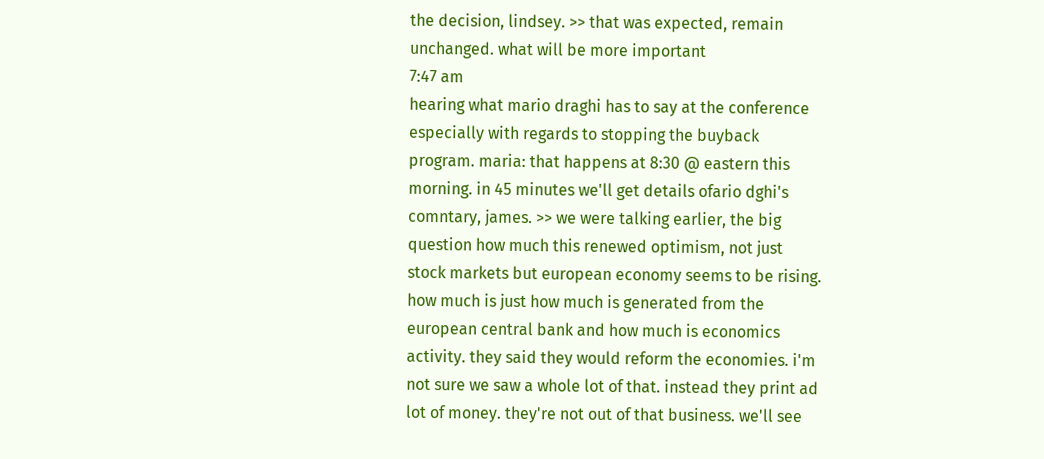the decision, lindsey. >> that was expected, remain unchanged. what will be more important
7:47 am
hearing what mario draghi has to say at the conference especially with regards to stopping the buyback program. maria: that happens at 8:30 @ eastern this morning. in 45 minutes we'll get details ofario dghi's comntary, james. >> we were talking earlier, the big question how much this renewed optimism, not just stock markets but european economy seems to be rising. how much is just how much is generated from the european central bank and how much is economics activity. they said they would reform the economies. i'm not sure we saw a whole lot of that. instead they print ad lot of money. they're not out of that business. we'll see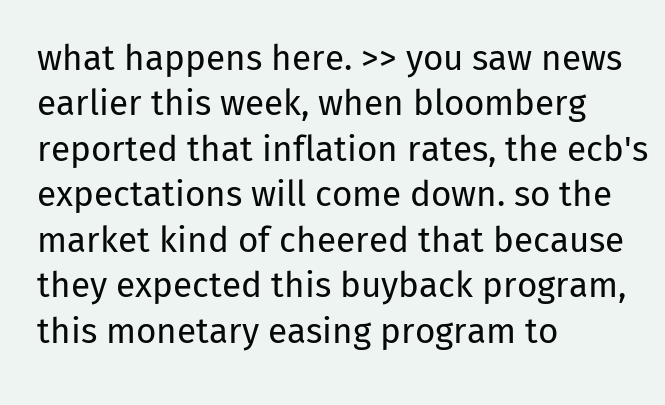what happens here. >> you saw news earlier this week, when bloomberg reported that inflation rates, the ecb's expectations will come down. so the market kind of cheered that because they expected this buyback program, this monetary easing program to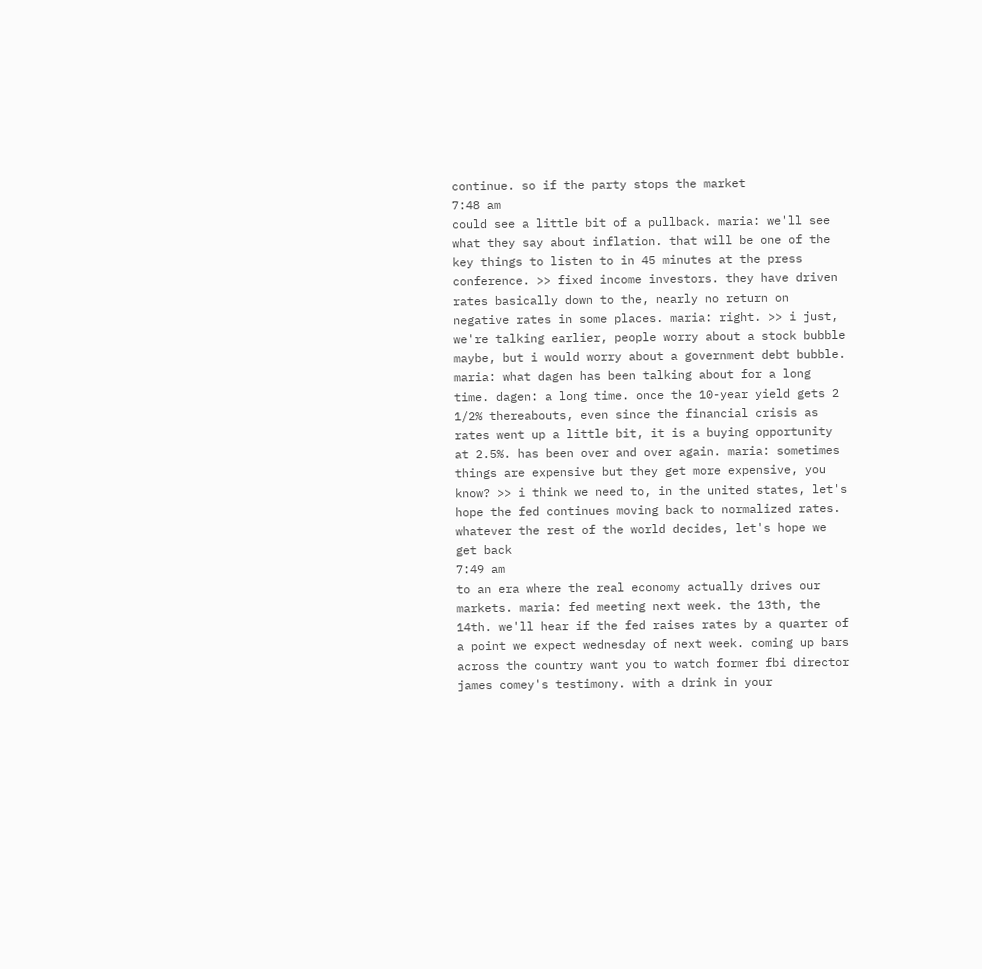continue. so if the party stops the market
7:48 am
could see a little bit of a pullback. maria: we'll see what they say about inflation. that will be one of the key things to listen to in 45 minutes at the press conference. >> fixed income investors. they have driven rates basically down to the, nearly no return on negative rates in some places. maria: right. >> i just, we're talking earlier, people worry about a stock bubble maybe, but i would worry about a government debt bubble. maria: what dagen has been talking about for a long time. dagen: a long time. once the 10-year yield gets 2 1/2% thereabouts, even since the financial crisis as rates went up a little bit, it is a buying opportunity at 2.5%. has been over and over again. maria: sometimes things are expensive but they get more expensive, you know? >> i think we need to, in the united states, let's hope the fed continues moving back to normalized rates. whatever the rest of the world decides, let's hope we get back
7:49 am
to an era where the real economy actually drives our markets. maria: fed meeting next week. the 13th, the 14th. we'll hear if the fed raises rates by a quarter of a point we expect wednesday of next week. coming up bars across the country want you to watch former fbi director james comey's testimony. with a drink in your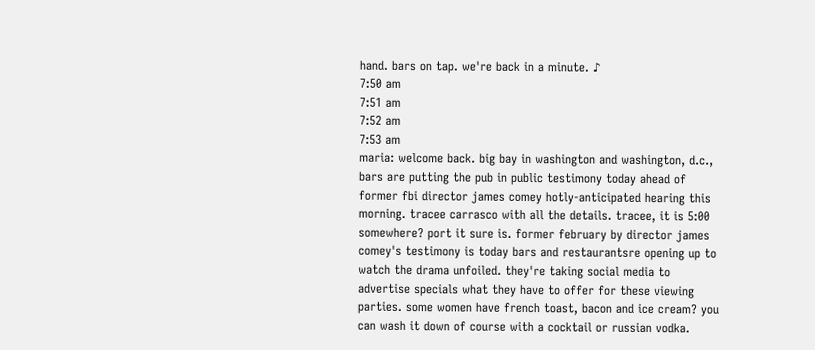hand. bars on tap. we're back in a minute. ♪
7:50 am
7:51 am
7:52 am
7:53 am
maria: welcome back. big bay in washington and washington, d.c., bars are putting the pub in public testimony today ahead of former fbi director james comey hotly-anticipated hearing this morning. tracee carrasco with all the details. tracee, it is 5:00 somewhere? port it sure is. former february by director james comey's testimony is today bars and restaurantsre opening up to watch the drama unfoiled. they're taking social media to advertise specials what they have to offer for these viewing parties. some women have french toast, bacon and ice cream? you can wash it down of course with a cocktail or russian vodka.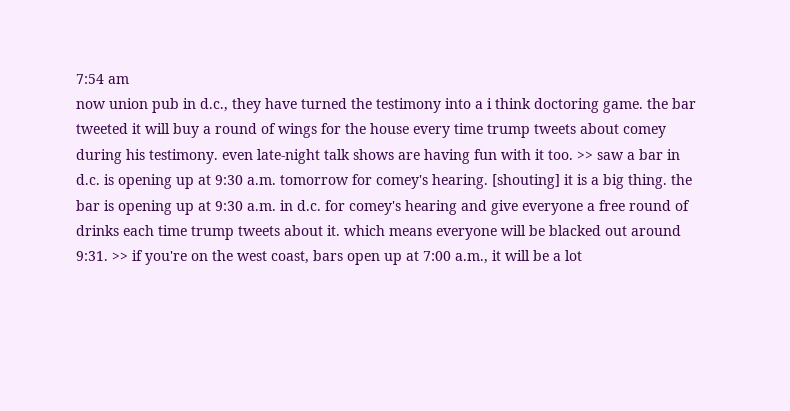7:54 am
now union pub in d.c., they have turned the testimony into a i think doctoring game. the bar tweeted it will buy a round of wings for the house every time trump tweets about comey during his testimony. even late-night talk shows are having fun with it too. >> saw a bar in d.c. is opening up at 9:30 a.m. tomorrow for comey's hearing. [shouting] it is a big thing. the bar is opening up at 9:30 a.m. in d.c. for comey's hearing and give everyone a free round of drinks each time trump tweets about it. which means everyone will be blacked out around 9:31. >> if you're on the west coast, bars open up at 7:00 a.m., it will be a lot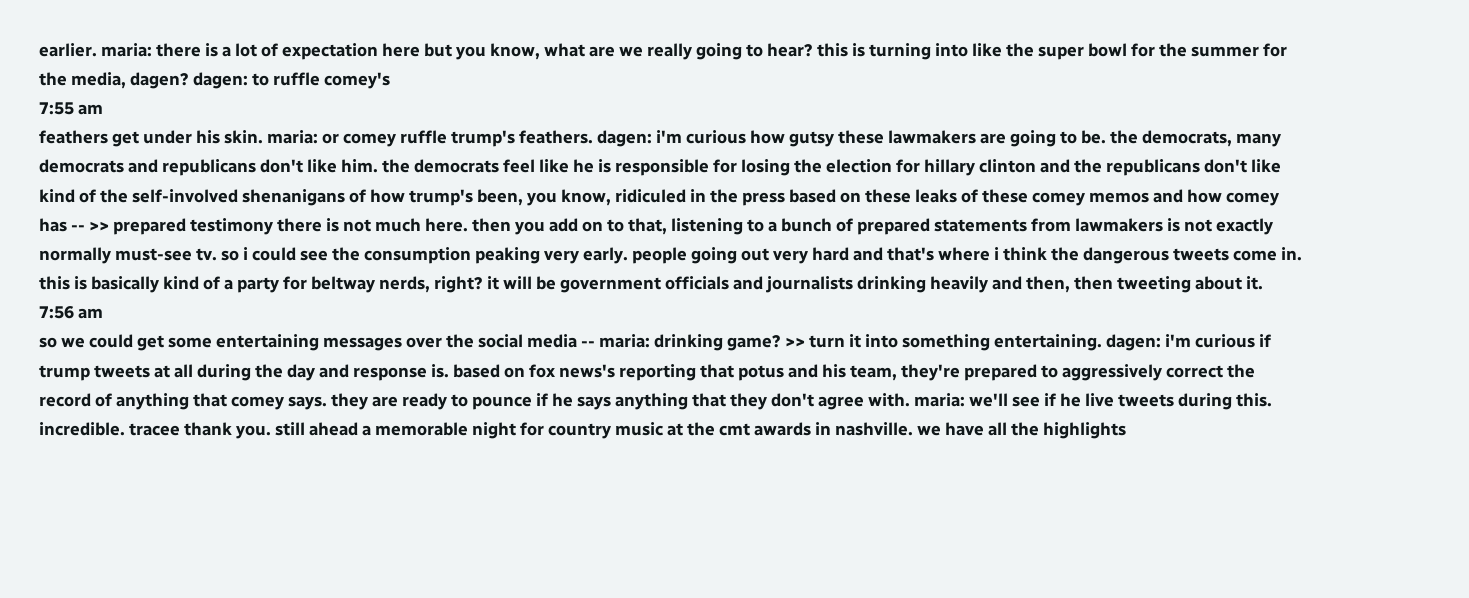earlier. maria: there is a lot of expectation here but you know, what are we really going to hear? this is turning into like the super bowl for the summer for the media, dagen? dagen: to ruffle comey's
7:55 am
feathers get under his skin. maria: or comey ruffle trump's feathers. dagen: i'm curious how gutsy these lawmakers are going to be. the democrats, many democrats and republicans don't like him. the democrats feel like he is responsible for losing the election for hillary clinton and the republicans don't like kind of the self-involved shenanigans of how trump's been, you know, ridiculed in the press based on these leaks of these comey memos and how comey has -- >> prepared testimony there is not much here. then you add on to that, listening to a bunch of prepared statements from lawmakers is not exactly normally must-see tv. so i could see the consumption peaking very early. people going out very hard and that's where i think the dangerous tweets come in. this is basically kind of a party for beltway nerds, right? it will be government officials and journalists drinking heavily and then, then tweeting about it.
7:56 am
so we could get some entertaining messages over the social media -- maria: drinking game? >> turn it into something entertaining. dagen: i'm curious if trump tweets at all during the day and response is. based on fox news's reporting that potus and his team, they're prepared to aggressively correct the record of anything that comey says. they are ready to pounce if he says anything that they don't agree with. maria: we'll see if he live tweets during this. incredible. tracee thank you. still ahead a memorable night for country music at the cmt awards in nashville. we have all the highlights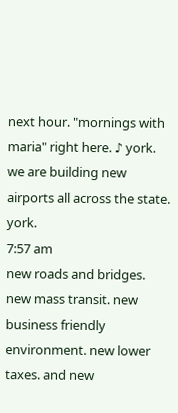next hour. "mornings with maria" right here. ♪ york. we are building new airports all across the state. york.
7:57 am
new roads and bridges. new mass transit. new business friendly environment. new lower taxes. and new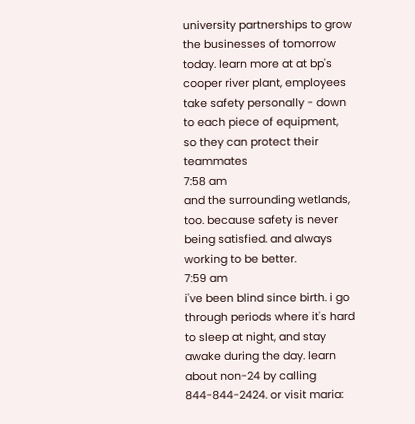university partnerships to grow the businesses of tomorrow today. learn more at at bp's cooper river plant, employees take safety personally - down to each piece of equipment, so they can protect their teammates
7:58 am
and the surrounding wetlands, too. because safety is never being satisfied. and always working to be better.
7:59 am
i've been blind since birth. i go through periods where it's hard to sleep at night, and stay awake during the day. learn about non-24 by calling 844-844-2424. or visit maria: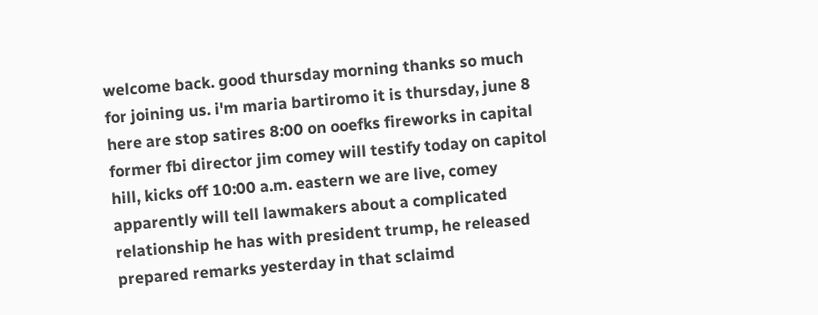welcome back. good thursday morning thanks so much for joining us. i'm maria bartiromo it is thursday, june 8 here are stop satires 8:00 on ooefks fireworks in capital former fbi director jim comey will testify today on capitol hill, kicks off 10:00 a.m. eastern we are live, comey apparently will tell lawmakers about a complicated relationship he has with president trump, he released prepared remarks yesterday in that sclaimd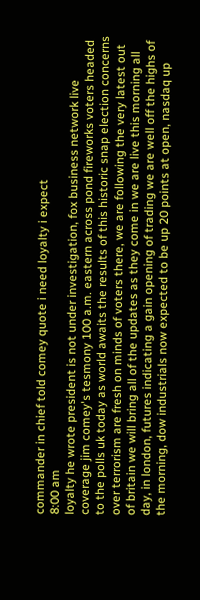commander in chief told comey quote i need loyalty i expect
8:00 am
loyalty he wrote president is not under investigation, fox business network live coverage jim comey's tesmony 100 a.m. eastern across pond fireworks voters headed to the polls uk today as world awaits the results of this historic snap election concerns over terrorism are fresh on minds of voters there, we are following the very latest out of britain we will bring all of the updates as they come in we are live this morning all day, in london, futures indicating a gain opening of trading we are well off the highs of the morning, dow industrials now expected to be up 20 points at open, nasdaq up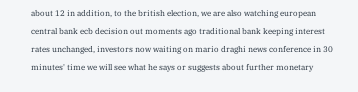about 12 in addition, to the british election, we are also watching european central bank ecb decision out moments ago traditional bank keeping interest rates unchanged, investors now waiting on mario draghi news conference in 30 minutes' time we will see what he says or suggests about further monetary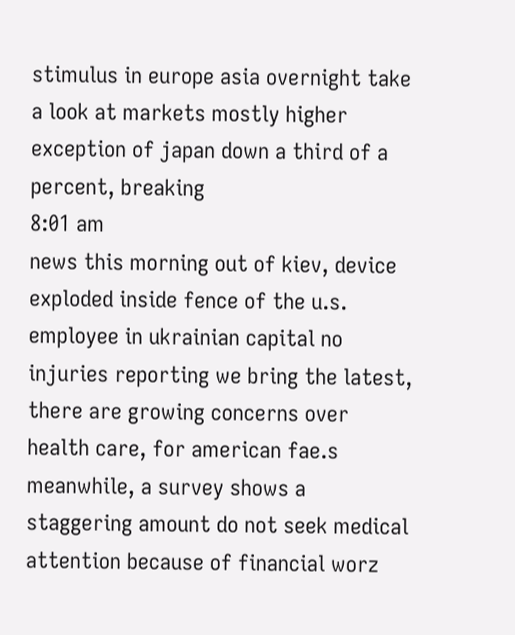stimulus in europe asia overnight take a look at markets mostly higher exception of japan down a third of a percent, breaking
8:01 am
news this morning out of kiev, device exploded inside fence of the u.s. employee in ukrainian capital no injuries reporting we bring the latest, there are growing concerns over health care, for american fae.s meanwhile, a survey shows a staggering amount do not seek medical attention because of financial worz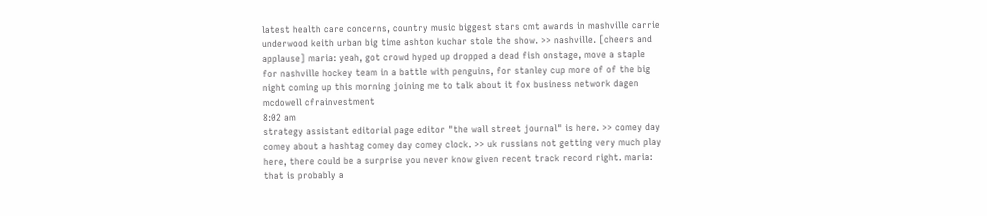latest health care concerns, country music biggest stars cmt awards in mashville carrie underwood keith urban big time ashton kuchar stole the show. >> nashville. [cheers and applause] maria: yeah, got crowd hyped up dropped a dead fish onstage, move a staple for nashville hockey team in a battle with penguins, for stanley cup more of of the big night coming up this morning joining me to talk about it fox business network dagen mcdowell cfrainvestment
8:02 am
strategy assistant editorial page editor "the wall street journal" is here. >> comey day comey about a hashtag comey day comey clock. >> uk russians not getting very much play here, there could be a surprise you never know given recent track record right. maria: that is probably a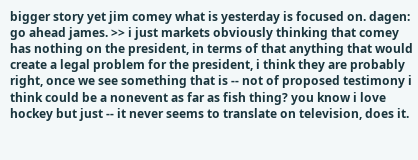bigger story yet jim comey what is yesterday is focused on. dagen: go ahead james. >> i just markets obviously thinking that comey has nothing on the president, in terms of that anything that would create a legal problem for the president, i think they are probably right, once we see something that is -- not of proposed testimony i think could be a nonevent as far as fish thing? you know i love hockey but just -- it never seems to translate on television, does it.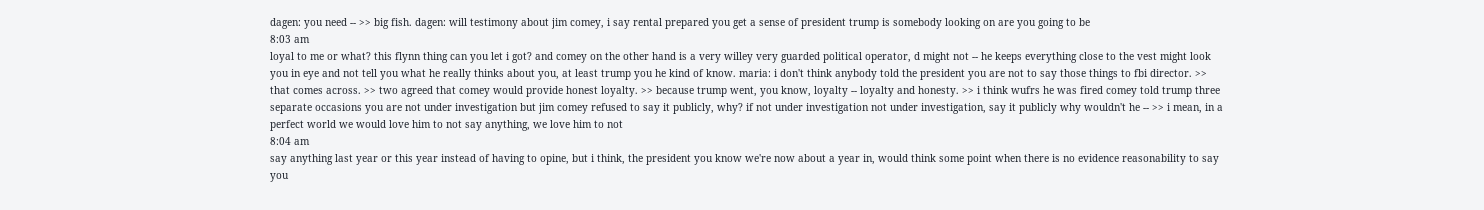dagen: you need -- >> big fish. dagen: will testimony about jim comey, i say rental prepared you get a sense of president trump is somebody looking on are you going to be
8:03 am
loyal to me or what? this flynn thing can you let i got? and comey on the other hand is a very willey very guarded political operator, d might not -- he keeps everything close to the vest might look you in eye and not tell you what he really thinks about you, at least trump you he kind of know. maria: i don't think anybody told the president you are not to say those things to fbi director. >> that comes across. >> two agreed that comey would provide honest loyalty. >> because trump went, you know, loyalty -- loyalty and honesty. >> i think wufrs he was fired comey told trump three separate occasions you are not under investigation but jim comey refused to say it publicly, why? if not under investigation not under investigation, say it publicly why wouldn't he -- >> i mean, in a perfect world we would love him to not say anything, we love him to not
8:04 am
say anything last year or this year instead of having to opine, but i think, the president you know we're now about a year in, would think some point when there is no evidence reasonability to say you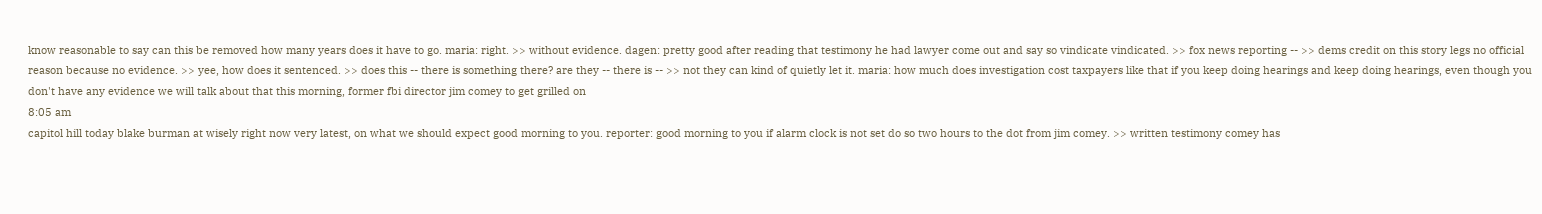know reasonable to say can this be removed how many years does it have to go. maria: right. >> without evidence. dagen: pretty good after reading that testimony he had lawyer come out and say so vindicate vindicated. >> fox news reporting -- >> dems credit on this story legs no official reason because no evidence. >> yee, how does it sentenced. >> does this -- there is something there? are they -- there is -- >> not they can kind of quietly let it. maria: how much does investigation cost taxpayers like that if you keep doing hearings and keep doing hearings, even though you don't have any evidence we will talk about that this morning, former fbi director jim comey to get grilled on
8:05 am
capitol hill today blake burman at wisely right now very latest, on what we should expect good morning to you. reporter: good morning to you if alarm clock is not set do so two hours to the dot from jim comey. >> written testimony comey has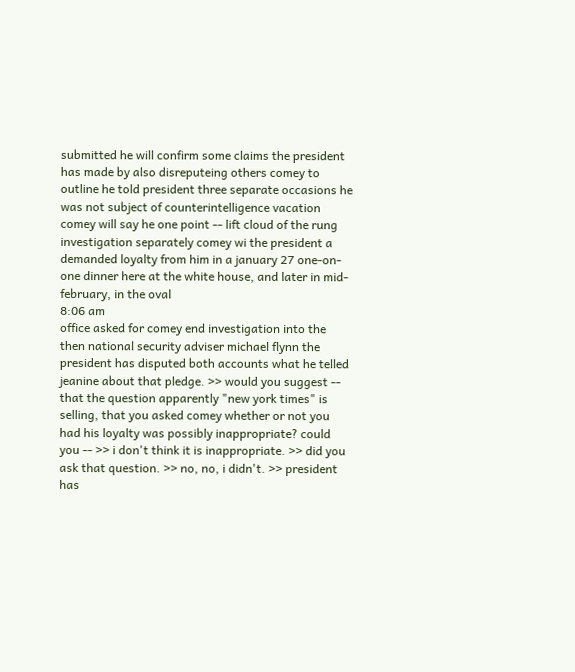submitted he will confirm some claims the president has made by also disreputeing others comey to outline he told president three separate occasions he was not subject of counterintelligence vacation comey will say he one point -- lift cloud of the rung investigation separately comey wi the president a demanded loyalty from him in a january 27 one-on-one dinner here at the white house, and later in mid-february, in the oval
8:06 am
office asked for comey end investigation into the then national security adviser michael flynn the president has disputed both accounts what he telled jeanine about that pledge. >> would you suggest -- that the question apparently "new york times" is selling, that you asked comey whether or not you had his loyalty was possibly inappropriate? could you -- >> i don't think it is inappropriate. >> did you ask that question. >> no, no, i didn't. >> president has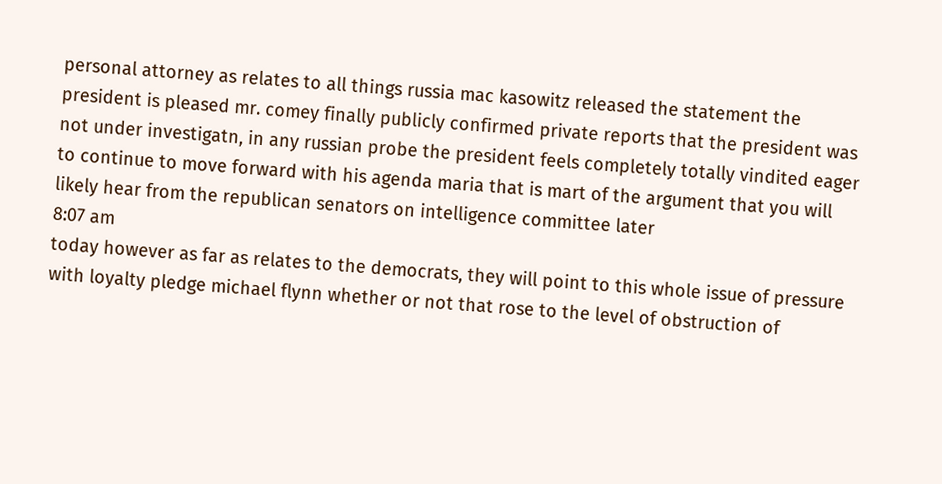personal attorney as relates to all things russia mac kasowitz released the statement the president is pleased mr. comey finally publicly confirmed private reports that the president was not under investigatn, in any russian probe the president feels completely totally vindited eager to continue to move forward with his agenda maria that is mart of the argument that you will likely hear from the republican senators on intelligence committee later
8:07 am
today however as far as relates to the democrats, they will point to this whole issue of pressure with loyalty pledge michael flynn whether or not that rose to the level of obstruction of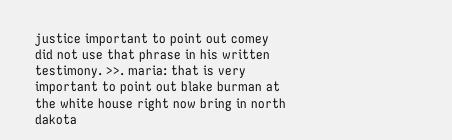justice important to point out comey did not use that phrase in his written testimony. >>. maria: that is very important to point out blake burman at the white house right now bring in north dakota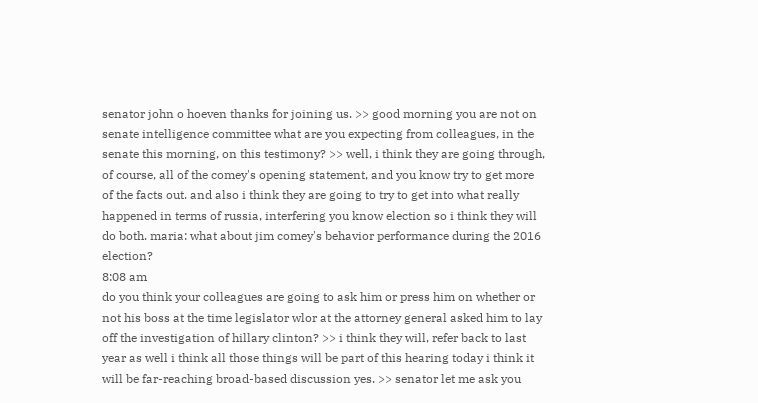senator john o hoeven thanks for joining us. >> good morning you are not on senate intelligence committee what are you expecting from colleagues, in the senate this morning, on this testimony? >> well, i think they are going through, of course, all of the comey's opening statement, and you know try to get more of the facts out. and also i think they are going to try to get into what really happened in terms of russia, interfering you know election so i think they will do both. maria: what about jim comey's behavior performance during the 2016 election?
8:08 am
do you think your colleagues are going to ask him or press him on whether or not his boss at the time legislator wlor at the attorney general asked him to lay off the investigation of hillary clinton? >> i think they will, refer back to last year as well i think all those things will be part of this hearing today i think it will be far-reaching broad-based discussion yes. >> senator let me ask you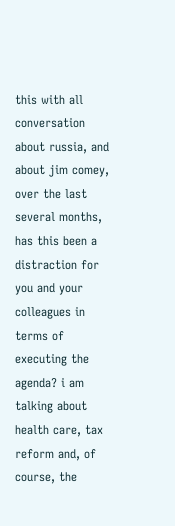this with all conversation about russia, and about jim comey, over the last several months, has this been a distraction for you and your colleagues in terms of executing the agenda? i am talking about health care, tax reform and, of course, the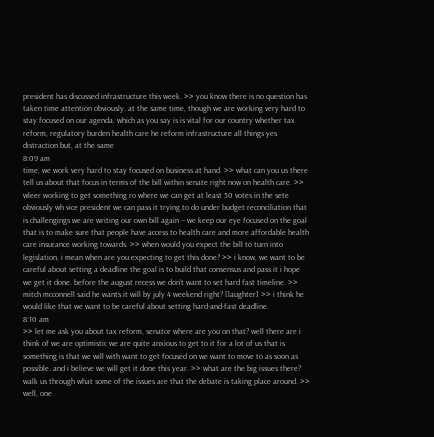president has discussed infrastructure this week. >> you know there is no question has taken time attention obviously. at the same time, though we are working very hard to stay focused on our agenda. which as you say is is vital for our country whether tax reform, regulatory burden health care he reform infrastructure all things yes distraction but, at the same
8:09 am
time, we work very hard to stay focused on business at hand. >> what can you us there tell us about that focus in terms of the bill within senate right now on health care. >> wleer working to get something ro where we can get at least 50 votes in the sete obviously wh vice president we can pass it trying to do under budget reconciliation that is challengings we are writing our own bill again -- we keep our eye focused on the goal that is to make sure that people have access to health care and more affordable health care insurance working towards. >> when would you expect the bill to turn into legislation, i mean when are you expecting to get this done? >> i know, we want to be careful about setting a deadline the goal is to build that consensus and pass it i hope we get it done. before the august recess we don't want to set hard fast timeline. >> mitch mcconnell said he wants it will by july 4 weekend right? [laughter] >> i think he would like that we want to be careful about setting hard-and-fast deadline.
8:10 am
>> let me ask you about tax reform, senator where are you on that? well there are i think of we are optimistic we are quite anxious to get to it for a lot of us that is something is that we will with want to get focused on we want to move to as soon as possible. and i believe we will get it done this year. >> what are the big issues there? walk us through what some of the issues are that the debate is taking place around. >> well, one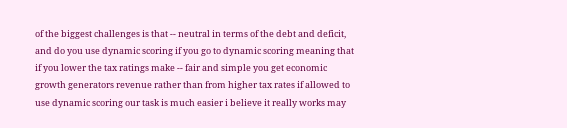of the biggest challenges is that -- neutral in terms of the debt and deficit, and do you use dynamic scoring if you go to dynamic scoring meaning that if you lower the tax ratings make -- fair and simple you get economic growth generators revenue rather than from higher tax rates if allowed to use dynamic scoring our task is much easier i believe it really works may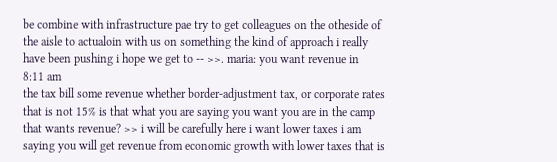be combine with infrastructure pae try to get colleagues on the otheside of the aisle to actualoin with us on something the kind of approach i really have been pushing i hope we get to -- >>. maria: you want revenue in
8:11 am
the tax bill some revenue whether border-adjustment tax, or corporate rates that is not 15% is that what you are saying you want you are in the camp that wants revenue? >> i will be carefully here i want lower taxes i am saying you will get revenue from economic growth with lower taxes that is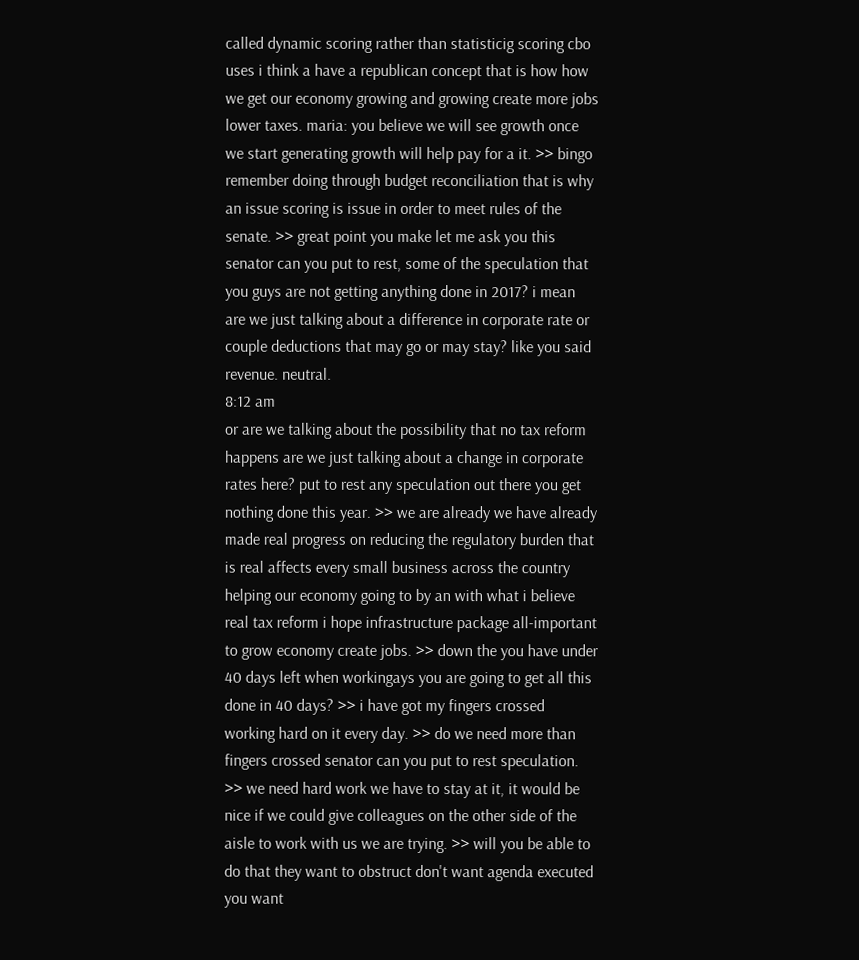called dynamic scoring rather than statisticig scoring cbo uses i think a have a republican concept that is how how we get our economy growing and growing create more jobs lower taxes. maria: you believe we will see growth once we start generating growth will help pay for a it. >> bingo remember doing through budget reconciliation that is why an issue scoring is issue in order to meet rules of the senate. >> great point you make let me ask you this senator can you put to rest, some of the speculation that you guys are not getting anything done in 2017? i mean are we just talking about a difference in corporate rate or couple deductions that may go or may stay? like you said revenue. neutral.
8:12 am
or are we talking about the possibility that no tax reform happens are we just talking about a change in corporate rates here? put to rest any speculation out there you get nothing done this year. >> we are already we have already made real progress on reducing the regulatory burden that is real affects every small business across the country helping our economy going to by an with what i believe real tax reform i hope infrastructure package all-important to grow economy create jobs. >> down the you have under 40 days left when workingays you are going to get all this done in 40 days? >> i have got my fingers crossed working hard on it every day. >> do we need more than fingers crossed senator can you put to rest speculation. >> we need hard work we have to stay at it, it would be nice if we could give colleagues on the other side of the aisle to work with us we are trying. >> will you be able to do that they want to obstruct don't want agenda executed you want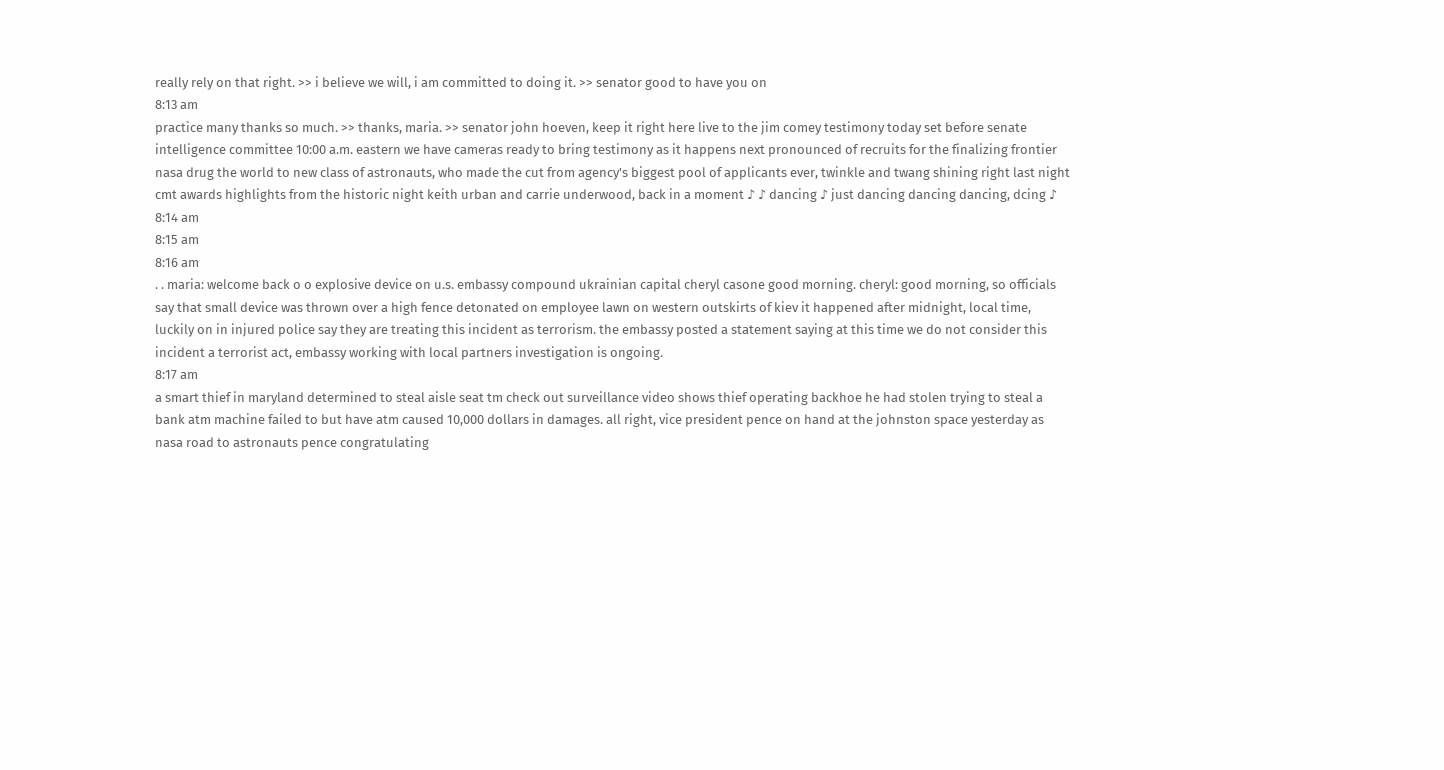really rely on that right. >> i believe we will, i am committed to doing it. >> senator good to have you on
8:13 am
practice many thanks so much. >> thanks, maria. >> senator john hoeven, keep it right here live to the jim comey testimony today set before senate intelligence committee 10:00 a.m. eastern we have cameras ready to bring testimony as it happens next pronounced of recruits for the finalizing frontier nasa drug the world to new class of astronauts, who made the cut from agency's biggest pool of applicants ever, twinkle and twang shining right last night cmt awards highlights from the historic night keith urban and carrie underwood, back in a moment ♪ ♪ dancing ♪ just dancing dancing dancing, dcing ♪
8:14 am
8:15 am
8:16 am
. . maria: welcome back o o explosive device on u.s. embassy compound ukrainian capital cheryl casone good morning. cheryl: good morning, so officials say that small device was thrown over a high fence detonated on employee lawn on western outskirts of kiev it happened after midnight, local time, luckily on in injured police say they are treating this incident as terrorism. the embassy posted a statement saying at this time we do not consider this incident a terrorist act, embassy working with local partners investigation is ongoing.
8:17 am
a smart thief in maryland determined to steal aisle seat tm check out surveillance video shows thief operating backhoe he had stolen trying to steal a bank atm machine failed to but have atm caused 10,000 dollars in damages. all right, vice president pence on hand at the johnston space yesterday as nasa road to astronauts pence congratulating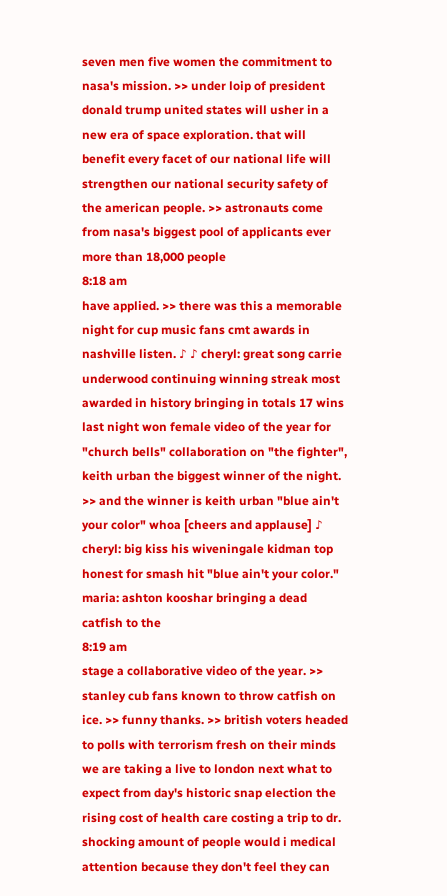seven men five women the commitment to nasa's mission. >> under loip of president donald trump united states will usher in a new era of space exploration. that will benefit every facet of our national life will strengthen our national security safety of the american people. >> astronauts come from nasa's biggest pool of applicants ever more than 18,000 people
8:18 am
have applied. >> there was this a memorable night for cup music fans cmt awards in nashville listen. ♪ ♪ cheryl: great song carrie underwood continuing winning streak most awarded in history bringing in totals 17 wins last night won female video of the year for "church bells" collaboration on "the fighter", keith urban the biggest winner of the night. >> and the winner is keith urban "blue ain't your color" whoa [cheers and applause] ♪ cheryl: big kiss his wiveningale kidman top honest for smash hit "blue ain't your color." maria: ashton kooshar bringing a dead catfish to the
8:19 am
stage a collaborative video of the year. >> stanley cub fans known to throw catfish on ice. >> funny thanks. >> british voters headed to polls with terrorism fresh on their minds we are taking a live to london next what to expect from day's historic snap election the rising cost of health care costing a trip to dr. shocking amount of people would i medical attention because they don't feel they can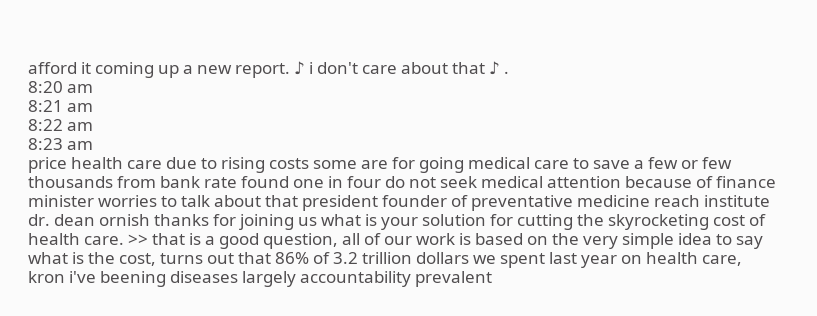afford it coming up a new report. ♪ i don't care about that ♪ .
8:20 am
8:21 am
8:22 am
8:23 am
price health care due to rising costs some are for going medical care to save a few or few thousands from bank rate found one in four do not seek medical attention because of finance minister worries to talk about that president founder of preventative medicine reach institute dr. dean ornish thanks for joining us what is your solution for cutting the skyrocketing cost of health care. >> that is a good question, all of our work is based on the very simple idea to say what is the cost, turns out that 86% of 3.2 trillion dollars we spent last year on health care, kron i've beening diseases largely accountability prevalent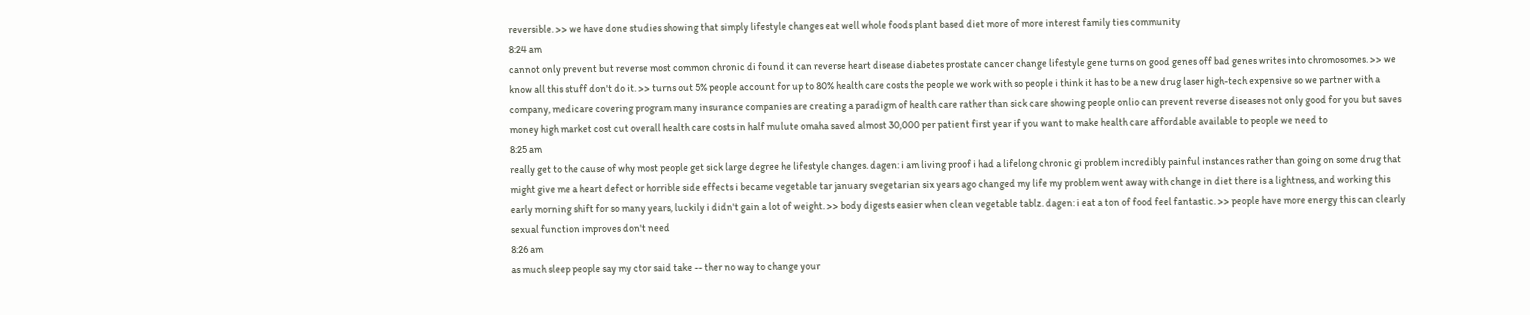reversible. >> we have done studies showing that simply lifestyle changes eat well whole foods plant based diet more of more interest family ties community
8:24 am
cannot only prevent but reverse most common chronic di found it can reverse heart disease diabetes prostate cancer change lifestyle gene turns on good genes off bad genes writes into chromosomes. >> we know all this stuff don't do it. >> turns out 5% people account for up to 80% health care costs the people we work with so people i think it has to be a new drug laser high-tech expensive so we partner with a company, medicare covering program many insurance companies are creating a paradigm of health care rather than sick care showing people onlio can prevent reverse diseases not only good for you but saves money high market cost cut overall health care costs in half mulute omaha saved almost 30,000 per patient first year if you want to make health care affordable available to people we need to
8:25 am
really get to the cause of why most people get sick large degree he lifestyle changes. dagen: i am living proof i had a lifelong chronic gi problem incredibly painful instances rather than going on some drug that might give me a heart defect or horrible side effects i became vegetable tar january svegetarian six years ago changed my life my problem went away with change in diet there is a lightness, and working this early morning shift for so many years, luckily i didn't gain a lot of weight. >> body digests easier when clean vegetable tablz. dagen: i eat a ton of food feel fantastic. >> people have more energy this can clearly sexual function improves don't need
8:26 am
as much sleep people say my ctor said take -- ther no way to change your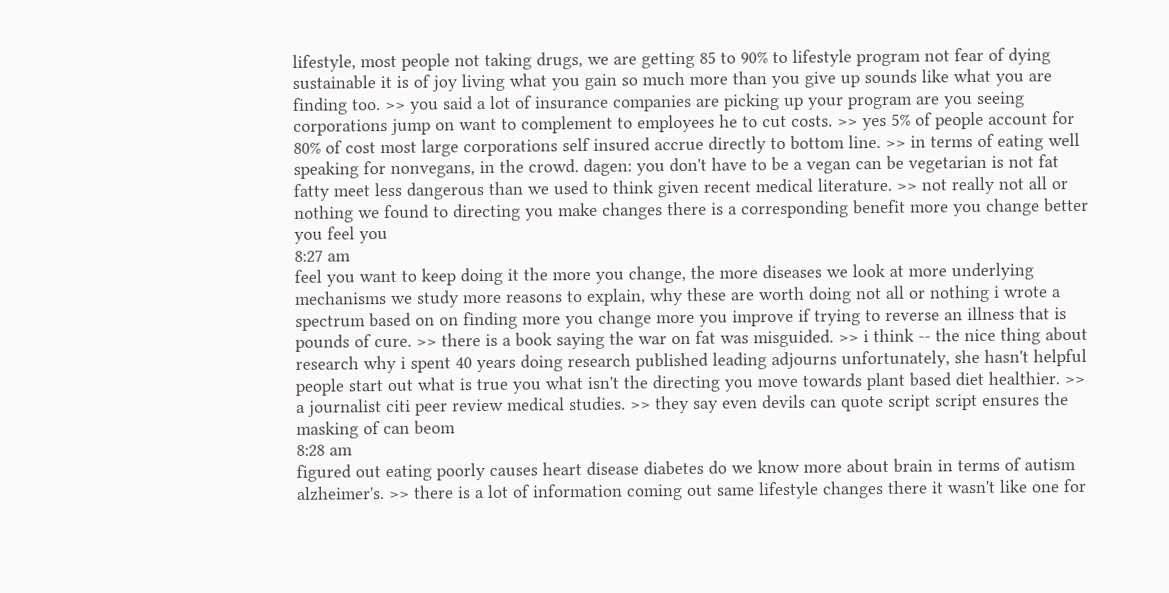lifestyle, most people not taking drugs, we are getting 85 to 90% to lifestyle program not fear of dying sustainable it is of joy living what you gain so much more than you give up sounds like what you are finding too. >> you said a lot of insurance companies are picking up your program are you seeing corporations jump on want to complement to employees he to cut costs. >> yes 5% of people account for 80% of cost most large corporations self insured accrue directly to bottom line. >> in terms of eating well speaking for nonvegans, in the crowd. dagen: you don't have to be a vegan can be vegetarian is not fat fatty meet less dangerous than we used to think given recent medical literature. >> not really not all or nothing we found to directing you make changes there is a corresponding benefit more you change better you feel you
8:27 am
feel you want to keep doing it the more you change, the more diseases we look at more underlying mechanisms we study more reasons to explain, why these are worth doing not all or nothing i wrote a spectrum based on on finding more you change more you improve if trying to reverse an illness that is pounds of cure. >> there is a book saying the war on fat was misguided. >> i think -- the nice thing about research why i spent 40 years doing research published leading adjourns unfortunately, she hasn't helpful people start out what is true you what isn't the directing you move towards plant based diet healthier. >> a journalist citi peer review medical studies. >> they say even devils can quote script script ensures the masking of can beom
8:28 am
figured out eating poorly causes heart disease diabetes do we know more about brain in terms of autism alzheimer's. >> there is a lot of information coming out same lifestyle changes there it wasn't like one for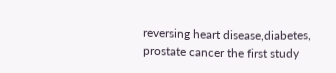reversing heart disease,diabetes, prostate cancer the first study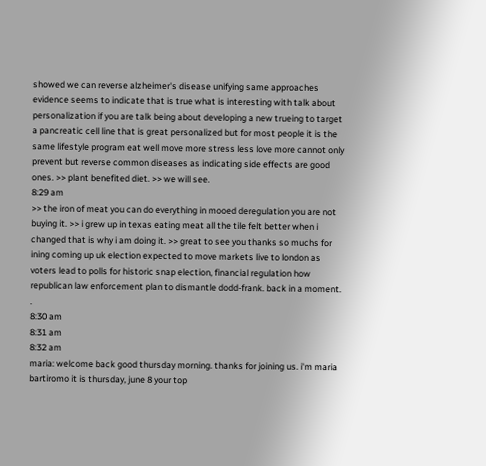showed we can reverse alzheimer's disease unifying same approaches evidence seems to indicate that is true what is interesting with talk about personalization if you are talk being about developing a new trueing to target a pancreatic cell line that is great personalized but for most people it is the same lifestyle program eat well move more stress less love more cannot only prevent but reverse common diseases as indicating side effects are good ones. >> plant benefited diet. >> we will see.
8:29 am
>> the iron of meat you can do everything in mooed deregulation you are not buying it. >> i grew up in texas eating meat all the tile felt better when i changed that is why i am doing it. >> great to see you thanks so muchs for ining coming up uk election expected to move markets live to london as voters lead to polls for historic snap election, financial regulation how republican law enforcement plan to dismantle dodd-frank. back in a moment. .
8:30 am
8:31 am
8:32 am
maria: welcome back good thursday morning. thanks for joining us. i'm maria bartiromo it is thursday, june 8 your top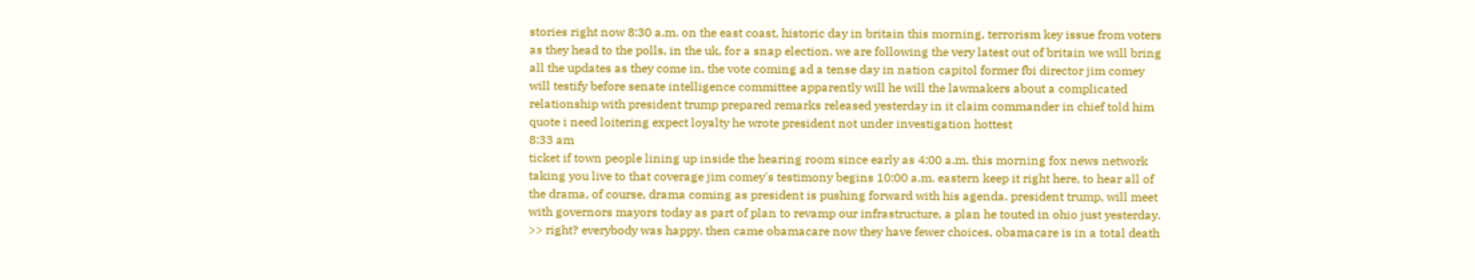stories right now 8:30 a.m. on the east coast, historic day in britain this morning, terrorism key issue from voters as they head to the polls, in the uk, for a snap election. we are following the very latest out of britain we will bring all the updates as they come in, the vote coming ad a tense day in nation capitol former fbi director jim comey will testify before senate intelligence committee apparently will he will the lawmakers about a complicated relationship with president trump prepared remarks released yesterday in it claim commander in chief told him quote i need loitering expect loyalty he wrote president not under investigation hottest
8:33 am
ticket if town people lining up inside the hearing room since early as 4:00 a.m. this morning fox news network taking you live to that coverage jim comey's testimony begins 10:00 a.m. eastern keep it right here, to hear all of the drama, of course, drama coming as president is pushing forward with his agenda. president trump, will meet with governors mayors today as part of plan to revamp our infrastructure, a plan he touted in ohio just yesterday. >> right? everybody was happy. then came obamacare now they have fewer choices, obamacare is in a total death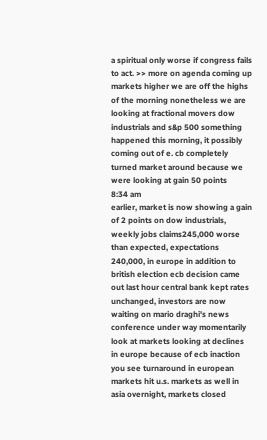a spiritual only worse if congress fails to act. >> more on agenda coming up markets higher we are off the highs of the morning nonetheless we are looking at fractional movers dow industrials and s&p 500 something happened this morning, it possibly coming out of e. cb completely turned market around because we were looking at gain 50 points
8:34 am
earlier, market is now showing a gain of 2 points on dow industrials, weekly jobs claims245,000 worse than expected, expectations 240,000, in europe in addition to british election ecb decision came out last hour central bank kept rates unchanged, investors are now waiting on mario draghi's news conference under way momentarily look at markets looking at declines in europe because of ecb inaction you see turnaround in european markets hit u.s. markets as well in asia overnight, markets closed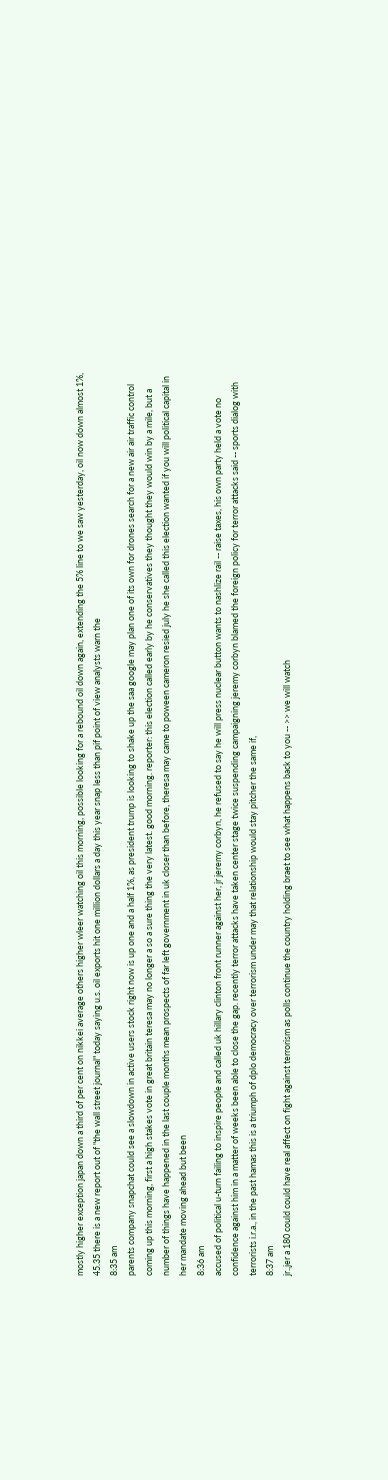mostly higher exception japan down a third of per cent on nikkei average others higher wleer watching oil this morning, possible looking for a rebound oil down again, extending the 5% line to we saw yesterday, oil now down almost 1%, 45.35 there is a new report out of "the wall street journal" today saying u.s. oil exports hit one million dollars a day this year snap less than pif point of view analysts warn the
8:35 am
parents company snapchat could see a slowdown in active users stock right now is up one and a half 1%, as president trump is looking to shake up the saa google may plan one of its own for drones search for a new air air traffic control coming up this morning, first a high stakes vote in great britain teresa may no longer a so a sure thing the very latest. good morning. reporter: this election called early by he conservatives they thought they would win by a mile, but a number of things have happened in the last couple months mean prospects of far left government in uk closer than before, theresa may came to poween cameron resied july he she called this election wanted if you will political capital in her mandate moving ahead but been
8:36 am
accused of political u-turn failing to inspire people and called uk hillary clinton front runner against her, jr jeremy corbyn, he refused to say he will press nuclear button wants to nashlize rail -- raise taxes, his own party held a vote no confidence against him in a matter of weeks been able to close the gap. recently terror attacks have taken center stage twice suspending campaigning jeremy corbyn blamed the foreign policy for terror attacks said -- sports dialog with terrorists i.r.a., in the past hamas this is a triumph of dplo democracy over terrorism under may that relationship would stay pitcher the same if,
8:37 am
jr.,jer a 180 could could have real affect on fight against terrorism as polls continue the country holding braet to see what happens back to you -- >> we will watch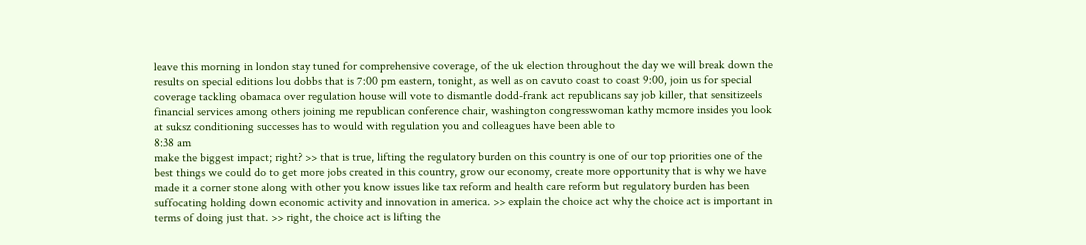leave this morning in london stay tuned for comprehensive coverage, of the uk election throughout the day we will break down the results on special editions lou dobbs that is 7:00 pm eastern, tonight, as well as on cavuto coast to coast 9:00, join us for special coverage tackling obamaca over regulation house will vote to dismantle dodd-frank act republicans say job killer, that sensitizeels financial services among others joining me republican conference chair, washington congresswoman kathy mcmore insides you look at suksz conditioning successes has to would with regulation you and colleagues have been able to
8:38 am
make the biggest impact; right? >> that is true, lifting the regulatory burden on this country is one of our top priorities one of the best things we could do to get more jobs created in this country, grow our economy, create more opportunity that is why we have made it a corner stone along with other you know issues like tax reform and health care reform but regulatory burden has been suffocating holding down economic activity and innovation in america. >> explain the choice act why the choice act is important in terms of doing just that. >> right, the choice act is lifting the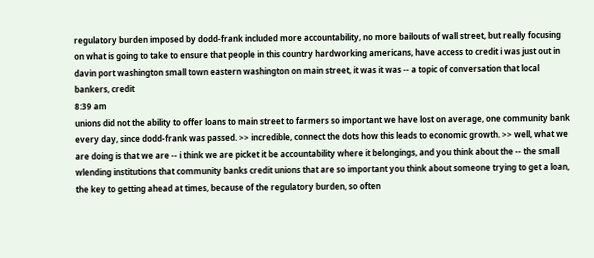regulatory burden imposed by dodd-frank included more accountability, no more bailouts of wall street, but really focusing on what is going to take to ensure that people in this country hardworking americans, have access to credit i was just out in davin port washington small town eastern washington on main street, it was it was -- a topic of conversation that local bankers, credit
8:39 am
unions did not the ability to offer loans to main street to farmers so important we have lost on average, one community bank every day, since dodd-frank was passed. >> incredible, connect the dots how this leads to economic growth. >> well, what we are doing is that we are -- i think we are picket it be accountability where it belongings, and you think about the -- the small wlending institutions that community banks credit unions that are so important you think about someone trying to get a loan, the key to getting ahead at times, because of the regulatory burden, so often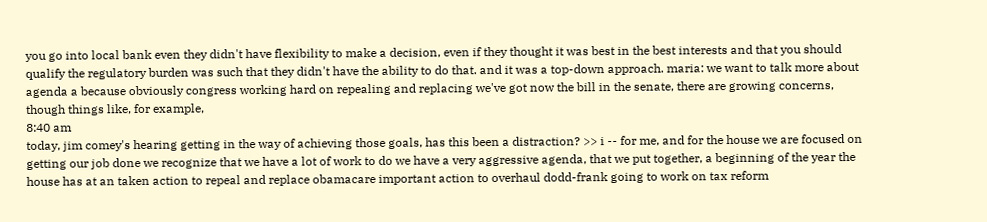you go into local bank even they didn't have flexibility to make a decision, even if they thought it was best in the best interests and that you should qualify the regulatory burden was such that they didn't have the ability to do that. and it was a top-down approach. maria: we want to talk more about agenda a because obviously congress working hard on repealing and replacing we've got now the bill in the senate, there are growing concerns, though things like, for example,
8:40 am
today, jim comey's hearing getting in the way of achieving those goals, has this been a distraction? >> i -- for me, and for the house we are focused on getting our job done we recognize that we have a lot of work to do we have a very aggressive agenda, that we put together, a beginning of the year the house has at an taken action to repeal and replace obamacare important action to overhaul dodd-frank going to work on tax reform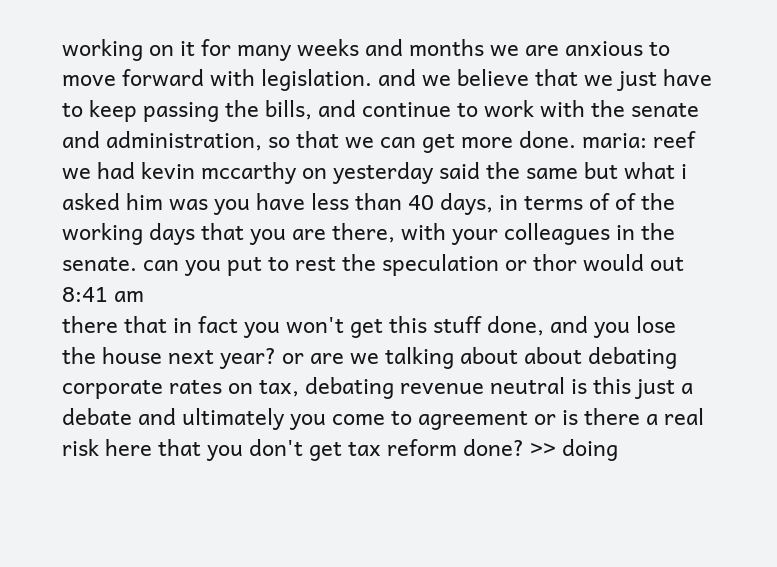working on it for many weeks and months we are anxious to move forward with legislation. and we believe that we just have to keep passing the bills, and continue to work with the senate and administration, so that we can get more done. maria: reef we had kevin mccarthy on yesterday said the same but what i asked him was you have less than 40 days, in terms of of the working days that you are there, with your colleagues in the senate. can you put to rest the speculation or thor would out
8:41 am
there that in fact you won't get this stuff done, and you lose the house next year? or are we talking about about debating corporate rates on tax, debating revenue neutral is this just a debate and ultimately you come to agreement or is there a real risk here that you don't get tax reform done? >> doing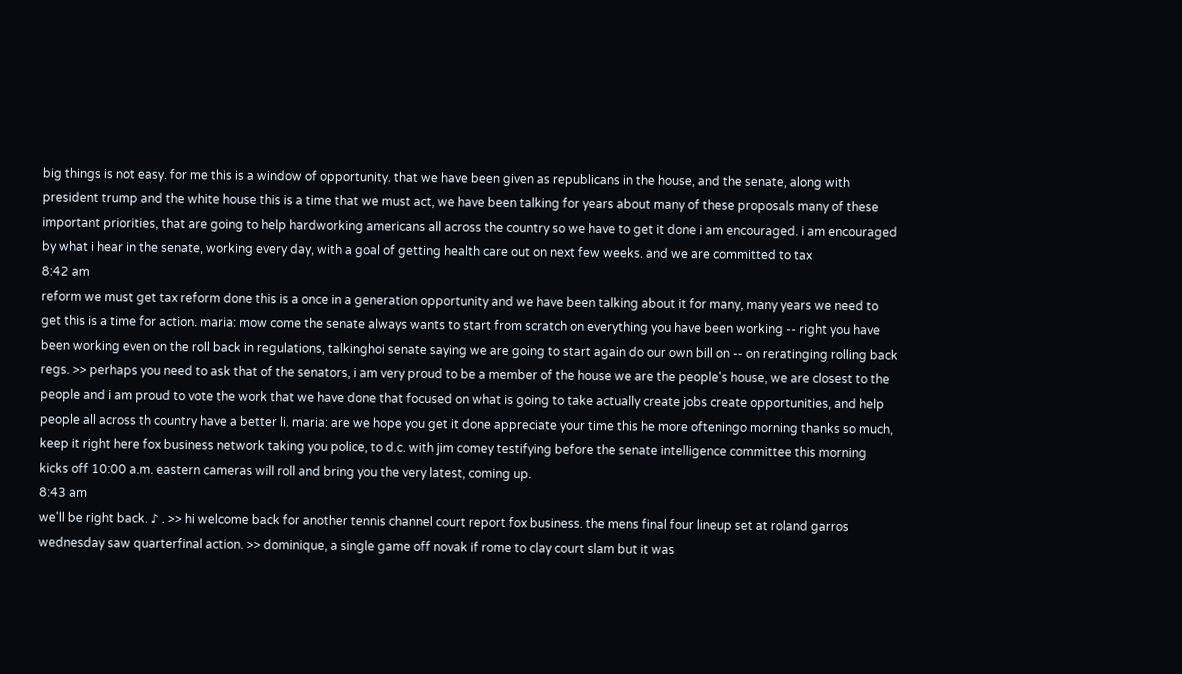big things is not easy. for me this is a window of opportunity. that we have been given as republicans in the house, and the senate, along with president trump and the white house this is a time that we must act, we have been talking for years about many of these proposals many of these important priorities, that are going to help hardworking americans all across the country so we have to get it done i am encouraged. i am encouraged by what i hear in the senate, working every day, with a goal of getting health care out on next few weeks. and we are committed to tax
8:42 am
reform we must get tax reform done this is a once in a generation opportunity and we have been talking about it for many, many years we need to get this is a time for action. maria: mow come the senate always wants to start from scratch on everything you have been working -- right you have been working even on the roll back in regulations, talkinghoi senate saying we are going to start again do our own bill on -- on reratinging rolling back regs. >> perhaps you need to ask that of the senators, i am very proud to be a member of the house we are the people's house, we are closest to the people and i am proud to vote the work that we have done that focused on what is going to take actually create jobs create opportunities, and help people all across th country have a better li. maria: are we hope you get it done appreciate your time this he more ofteningo morning thanks so much, keep it right here fox business network taking you police, to d.c. with jim comey testifying before the senate intelligence committee this morning kicks off 10:00 a.m. eastern cameras will roll and bring you the very latest, coming up.
8:43 am
we'll be right back. ♪ . >> hi welcome back for another tennis channel court report fox business. the mens final four lineup set at roland garros wednesday saw quarterfinal action. >> dominique, a single game off novak if rome to clay court slam but it was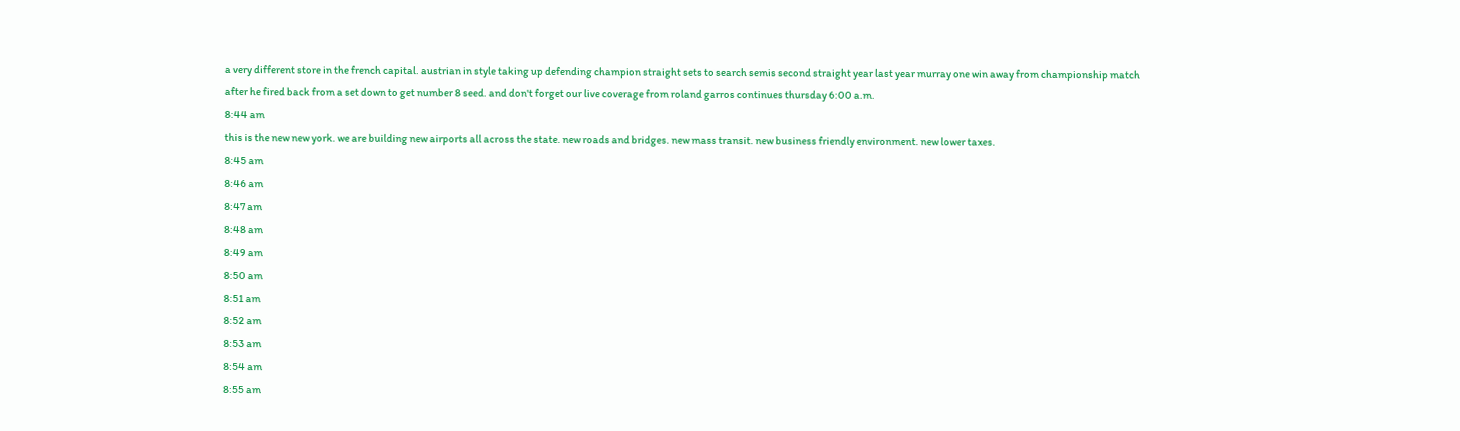a very different store in the french capital. austrian in style taking up defending champion straight sets to search semis second straight year last year murray one win away from championship match after he fired back from a set down to get number 8 seed. and don't forget our live coverage from roland garros continues thursday 6:00 a.m.
8:44 am
this is the new new york. we are building new airports all across the state. new roads and bridges. new mass transit. new business friendly environment. new lower taxes.
8:45 am
8:46 am
8:47 am
8:48 am
8:49 am
8:50 am
8:51 am
8:52 am
8:53 am
8:54 am
8:55 am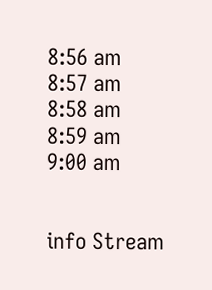8:56 am
8:57 am
8:58 am
8:59 am
9:00 am


info Stream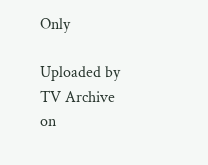Only

Uploaded by TV Archive on